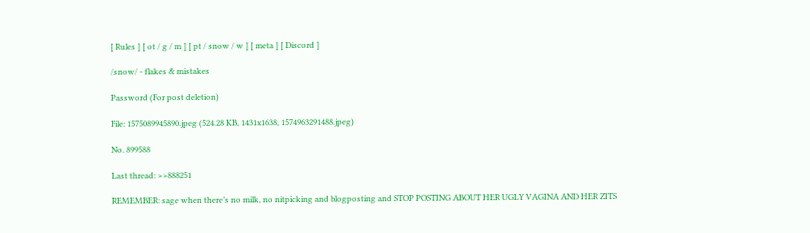[ Rules ] [ ot / g / m ] [ pt / snow / w ] [ meta ] [ Discord ]

/snow/ - flakes & mistakes

Password (For post deletion)

File: 1575089945890.jpeg (524.28 KB, 1431x1638, 1574963291488.jpeg)

No. 899588

Last thread: >>888251

REMEMBER: sage when there’s no milk, no nitpicking and blogposting and STOP POSTING ABOUT HER UGLY VAGINA AND HER ZITS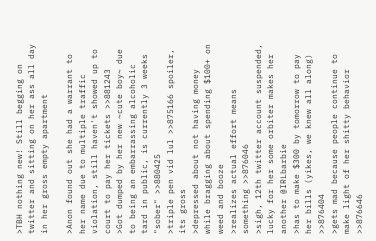>TBH nothing new! Still begging on twitter and sitting on her ass all day in her gross empty apartment

>Anon found out she had a warrant to her name due to multiple traffic violation, still haven't showed up to court to pay her tickets >>881243
>Got dumped by her new ~cute boy~ due to being an embarrassing alcoholic tard in public, is currently 3 weeks "sober" >>880425
>triple pen vid lul >>875166 spoiler, its gross
>depressed about not having money while bragging about spending $100+ on weed and booze
>realizes actual effort means something >>876046
>sigh, 12th twitter account suspended, lucky for her some orbiter makes her another @IRLbarbie
>has to make $300 by tomorrow to pay her bills (yikes, we knew all along) >>876404
>gets mad because people continue to make light of her shitty behavior >>876646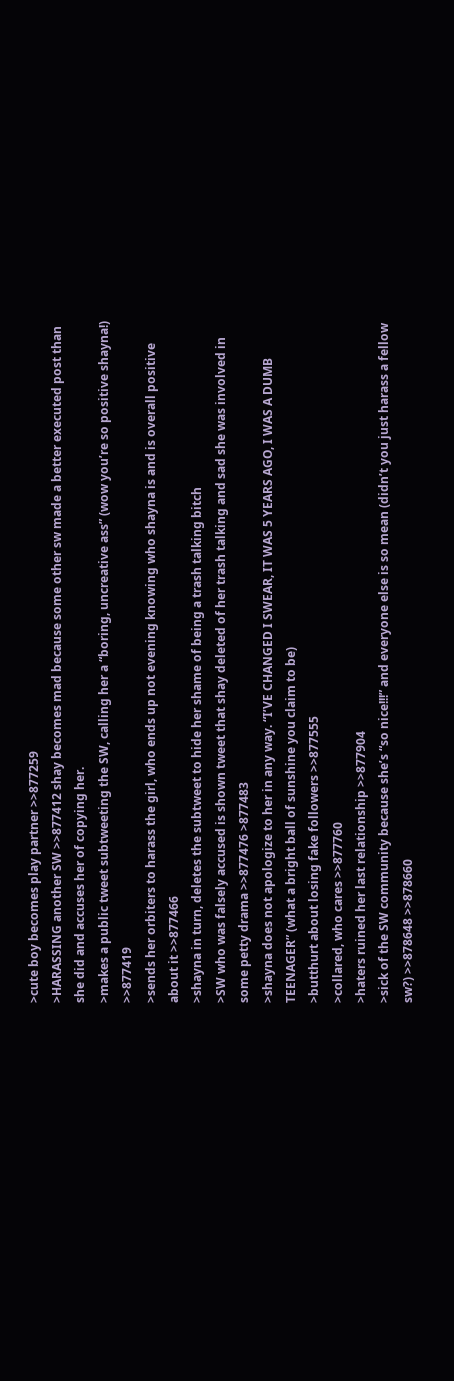>cute boy becomes play partner >>877259
>HARASSING another SW >>877412 shay becomes mad because some other sw made a better executed post than she did and accuses her of copying her.
>makes a public tweet subtweeting the SW, calling her a “boring, uncreative ass” (wow you’re so positive shayna!) >>877419
>sends her orbiters to harass the girl, who ends up not evening knowing who shayna is and is overall positive about it >>877466
>shayna in turn, deletes the subtweet to hide her shame of being a trash talking bitch
>SW who was falsely accused is shown tweet that shay deleted of her trash talking and sad she was involved in some petty drama >>877476 >877483
>shayna does not apologize to her in any way. “I’VE CHANGED I SWEAR, IT WAS 5 YEARS AGO, I WAS A DUMB TEENAGER” (what a bright ball of sunshine you claim to be)
>butthurt about losing fake followers >>877555
>collared, who cares >>877760
>haters ruined her last relationship >>877904
>sick of the SW community because she’s “so nice!!!” and everyone else is so mean (didn’t you just harass a fellow sw?) >>878648 >>878660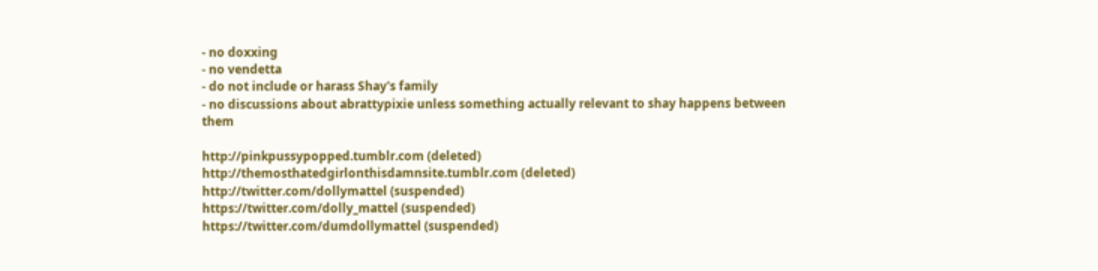- no doxxing
- no vendetta
- do not include or harass Shay's family
- no discussions about abrattypixie unless something actually relevant to shay happens between them

http://pinkpussypopped.tumblr.com (deleted)
http://themosthatedgirlonthisdamnsite.tumblr.com (deleted)
http://twitter.com/dollymattel (suspended)
https://twitter.com/dolly_mattel (suspended)
https://twitter.com/dumdollymattel (suspended)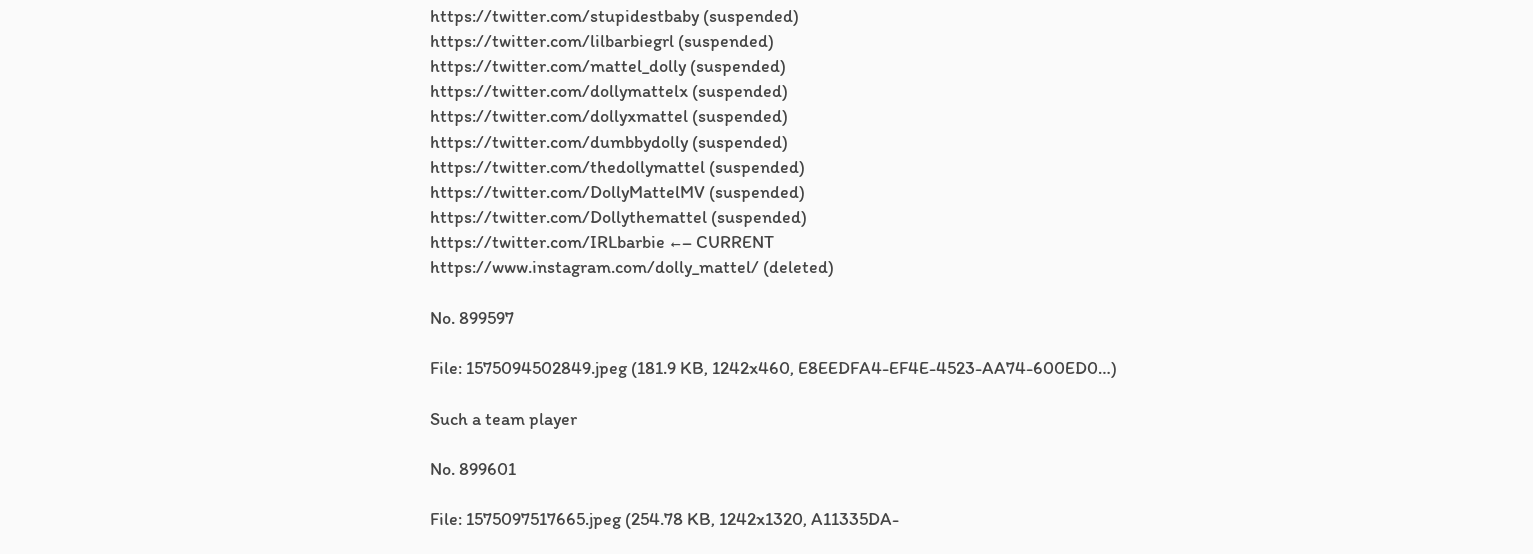https://twitter.com/stupidestbaby (suspended)
https://twitter.com/lilbarbiegrl (suspended)
https://twitter.com/mattel_dolly (suspended)
https://twitter.com/dollymattelx (suspended)
https://twitter.com/dollyxmattel (suspended)
https://twitter.com/dumbbydolly (suspended)
https://twitter.com/thedollymattel (suspended)
https://twitter.com/DollyMattelMV (suspended)
https://twitter.com/Dollythemattel (suspended)
https://twitter.com/IRLbarbie ←– CURRENT
https://www.instagram.com/dolly_mattel/ (deleted)

No. 899597

File: 1575094502849.jpeg (181.9 KB, 1242x460, E8EEDFA4-EF4E-4523-AA74-600ED0…)

Such a team player

No. 899601

File: 1575097517665.jpeg (254.78 KB, 1242x1320, A11335DA-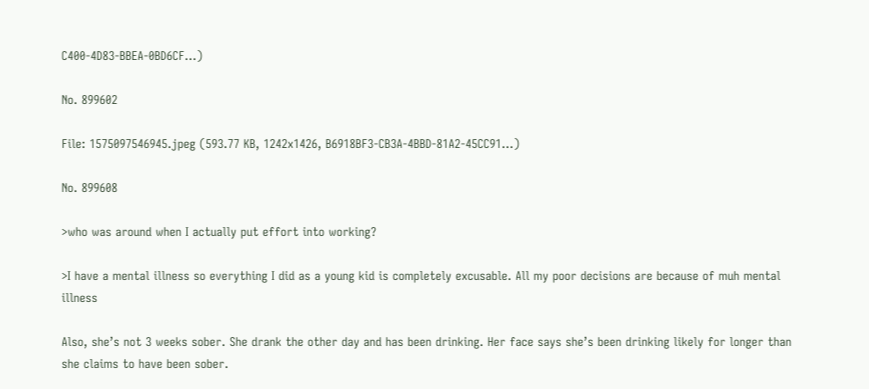C400-4D83-BBEA-0BD6CF…)

No. 899602

File: 1575097546945.jpeg (593.77 KB, 1242x1426, B6918BF3-CB3A-4BBD-81A2-45CC91…)

No. 899608

>who was around when I actually put effort into working?

>I have a mental illness so everything I did as a young kid is completely excusable. All my poor decisions are because of muh mental illness

Also, she’s not 3 weeks sober. She drank the other day and has been drinking. Her face says she’s been drinking likely for longer than she claims to have been sober.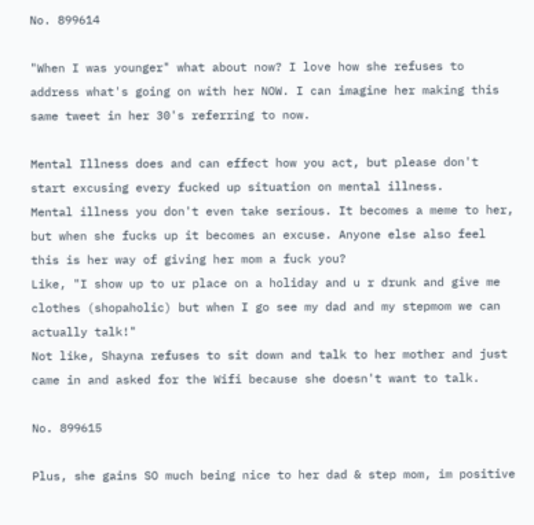No. 899614

"When I was younger" what about now? I love how she refuses to address what's going on with her NOW. I can imagine her making this same tweet in her 30's referring to now.

Mental Illness does and can effect how you act, but please don't start excusing every fucked up situation on mental illness.
Mental illness you don't even take serious. It becomes a meme to her, but when she fucks up it becomes an excuse. Anyone else also feel this is her way of giving her mom a fuck you?
Like, "I show up to ur place on a holiday and u r drunk and give me clothes (shopaholic) but when I go see my dad and my stepmom we can actually talk!"
Not like, Shayna refuses to sit down and talk to her mother and just came in and asked for the Wifi because she doesn't want to talk.

No. 899615

Plus, she gains SO much being nice to her dad & step mom, im positive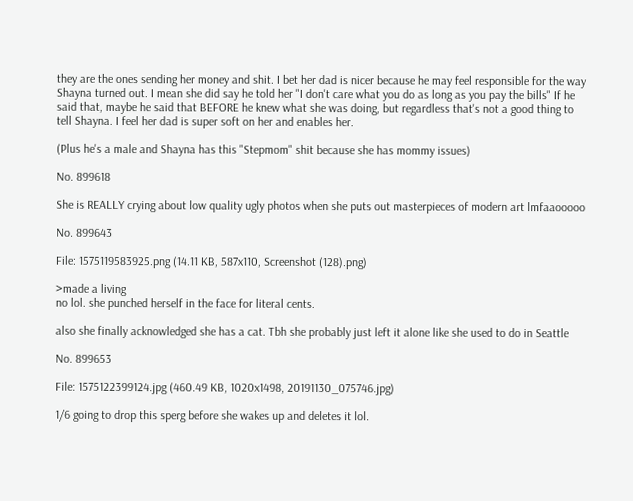they are the ones sending her money and shit. I bet her dad is nicer because he may feel responsible for the way Shayna turned out. I mean she did say he told her "I don't care what you do as long as you pay the bills" If he said that, maybe he said that BEFORE he knew what she was doing, but regardless that's not a good thing to tell Shayna. I feel her dad is super soft on her and enables her.

(Plus he's a male and Shayna has this "Stepmom" shit because she has mommy issues)

No. 899618

She is REALLY crying about low quality ugly photos when she puts out masterpieces of modern art lmfaaooooo

No. 899643

File: 1575119583925.png (14.11 KB, 587x110, Screenshot (128).png)

>made a living
no lol. she punched herself in the face for literal cents.

also she finally acknowledged she has a cat. Tbh she probably just left it alone like she used to do in Seattle

No. 899653

File: 1575122399124.jpg (460.49 KB, 1020x1498, 20191130_075746.jpg)

1/6 going to drop this sperg before she wakes up and deletes it lol.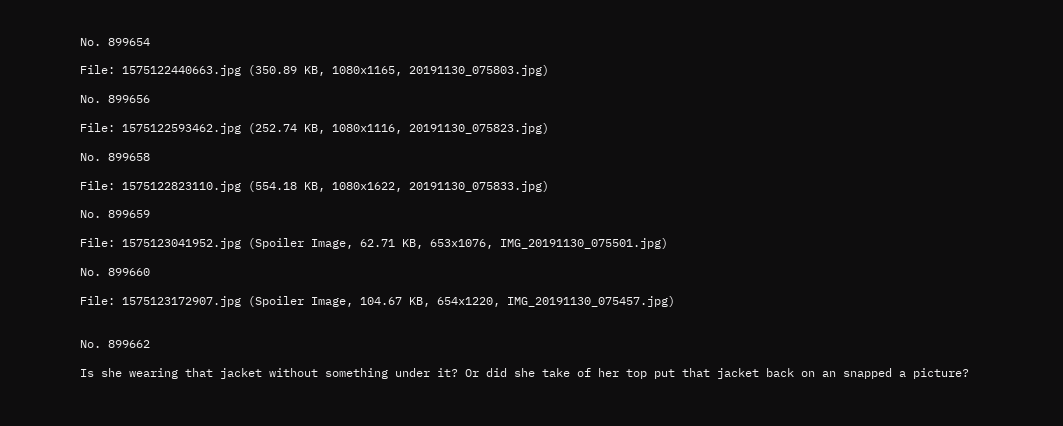No. 899654

File: 1575122440663.jpg (350.89 KB, 1080x1165, 20191130_075803.jpg)

No. 899656

File: 1575122593462.jpg (252.74 KB, 1080x1116, 20191130_075823.jpg)

No. 899658

File: 1575122823110.jpg (554.18 KB, 1080x1622, 20191130_075833.jpg)

No. 899659

File: 1575123041952.jpg (Spoiler Image, 62.71 KB, 653x1076, IMG_20191130_075501.jpg)

No. 899660

File: 1575123172907.jpg (Spoiler Image, 104.67 KB, 654x1220, IMG_20191130_075457.jpg)


No. 899662

Is she wearing that jacket without something under it? Or did she take of her top put that jacket back on an snapped a picture?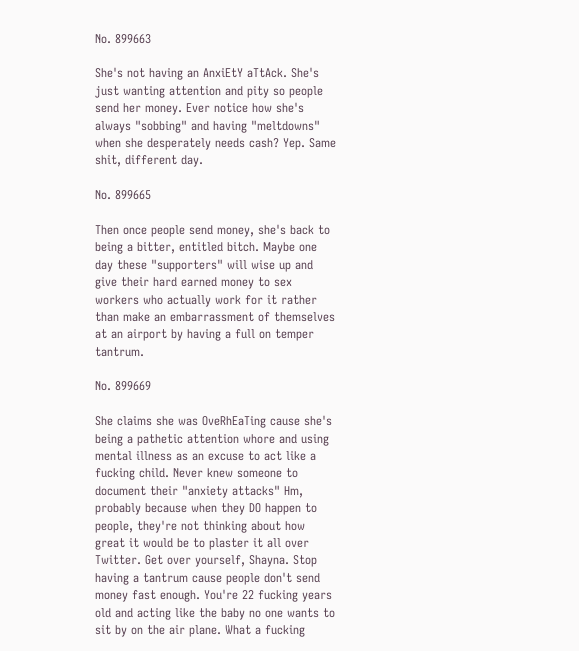No. 899663

She's not having an AnxiEtY aTtAck. She's just wanting attention and pity so people send her money. Ever notice how she's always "sobbing" and having "meltdowns" when she desperately needs cash? Yep. Same shit, different day.

No. 899665

Then once people send money, she's back to being a bitter, entitled bitch. Maybe one day these "supporters" will wise up and give their hard earned money to sex workers who actually work for it rather than make an embarrassment of themselves at an airport by having a full on temper tantrum.

No. 899669

She claims she was OveRhEaTing cause she's being a pathetic attention whore and using mental illness as an excuse to act like a fucking child. Never knew someone to document their "anxiety attacks" Hm, probably because when they DO happen to people, they're not thinking about how great it would be to plaster it all over Twitter. Get over yourself, Shayna. Stop having a tantrum cause people don't send money fast enough. You're 22 fucking years old and acting like the baby no one wants to sit by on the air plane. What a fucking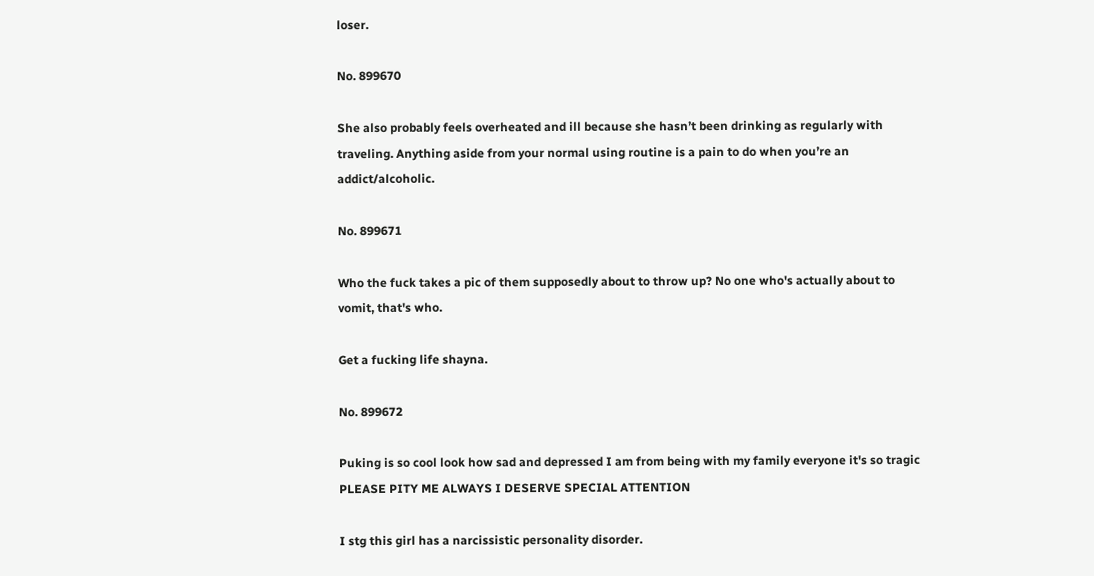loser.

No. 899670

She also probably feels overheated and ill because she hasn’t been drinking as regularly with traveling. Anything aside from your normal using routine is a pain to do when you’re an addict/alcoholic.

No. 899671

Who the fuck takes a pic of them supposedly about to throw up? No one who's actually about to vomit, that's who.

Get a fucking life shayna.

No. 899672

Puking is so cool look how sad and depressed I am from being with my family everyone it's so tragic PLEASE PITY ME ALWAYS I DESERVE SPECIAL ATTENTION

I stg this girl has a narcissistic personality disorder.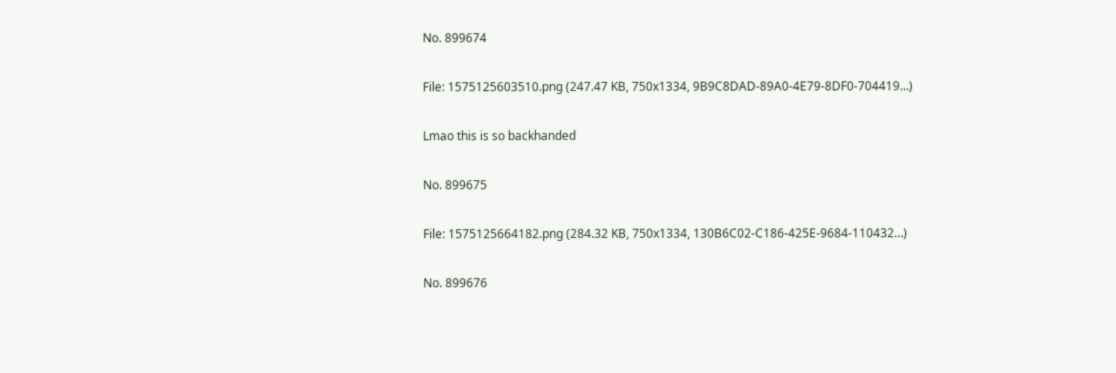No. 899674

File: 1575125603510.png (247.47 KB, 750x1334, 9B9C8DAD-89A0-4E79-8DF0-704419…)

Lmao this is so backhanded

No. 899675

File: 1575125664182.png (284.32 KB, 750x1334, 130B6C02-C186-425E-9684-110432…)

No. 899676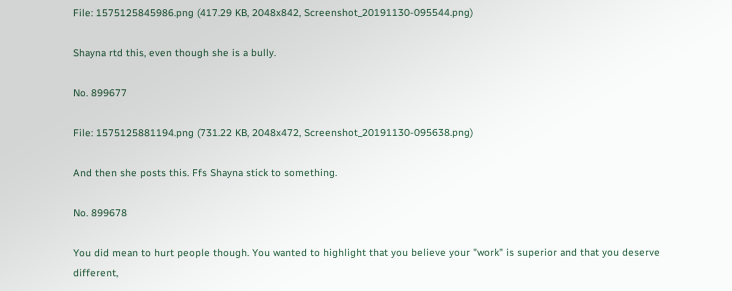File: 1575125845986.png (417.29 KB, 2048x842, Screenshot_20191130-095544.png)

Shayna rtd this, even though she is a bully.

No. 899677

File: 1575125881194.png (731.22 KB, 2048x472, Screenshot_20191130-095638.png)

And then she posts this. Ffs Shayna stick to something.

No. 899678

You did mean to hurt people though. You wanted to highlight that you believe your "work" is superior and that you deserve different,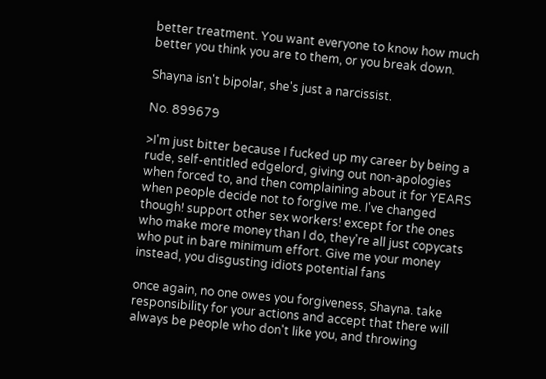better treatment. You want everyone to know how much better you think you are to them, or you break down.

Shayna isn't bipolar, she's just a narcissist.

No. 899679

>I'm just bitter because I fucked up my career by being a rude, self-entitled edgelord, giving out non-apologies when forced to, and then complaining about it for YEARS when people decide not to forgive me. I've changed though! support other sex workers! except for the ones who make more money than I do, they're all just copycats who put in bare minimum effort. Give me your money instead, you disgusting idiots potential fans

once again, no one owes you forgiveness, Shayna. take responsibility for your actions and accept that there will always be people who don't like you, and throwing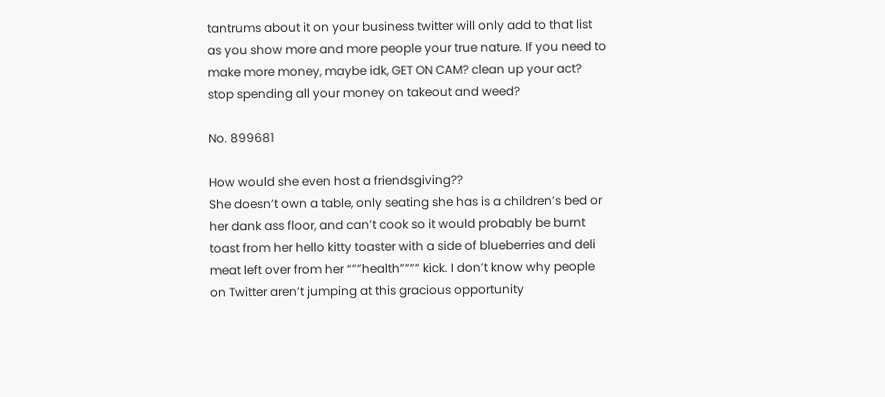tantrums about it on your business twitter will only add to that list as you show more and more people your true nature. If you need to make more money, maybe idk, GET ON CAM? clean up your act? stop spending all your money on takeout and weed?

No. 899681

How would she even host a friendsgiving??
She doesn’t own a table, only seating she has is a children’s bed or her dank ass floor, and can’t cook so it would probably be burnt toast from her hello kitty toaster with a side of blueberries and deli meat left over from her “””health”””” kick. I don’t know why people on Twitter aren’t jumping at this gracious opportunity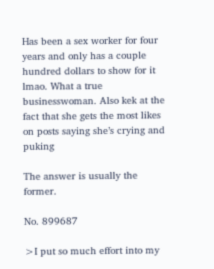Has been a sex worker for four years and only has a couple hundred dollars to show for it lmao. What a true businesswoman. Also kek at the fact that she gets the most likes on posts saying she’s crying and puking

The answer is usually the former.

No. 899687

>I put so much effort into my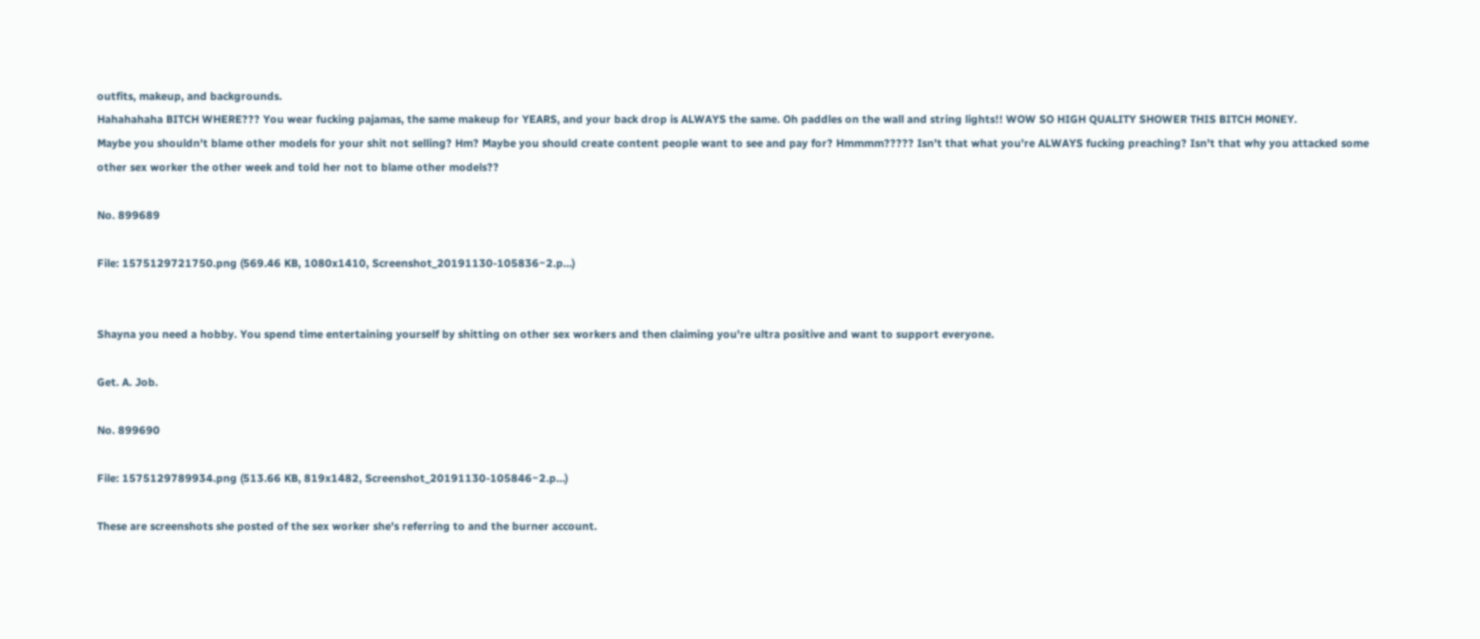outfits, makeup, and backgrounds.
Hahahahaha BITCH WHERE??? You wear fucking pajamas, the same makeup for YEARS, and your back drop is ALWAYS the same. Oh paddles on the wall and string lights!! WOW SO HIGH QUALITY SHOWER THIS BITCH MONEY.
Maybe you shouldn't blame other models for your shit not selling? Hm? Maybe you should create content people want to see and pay for? Hmmmm????? Isn't that what you're ALWAYS fucking preaching? Isn't that why you attacked some other sex worker the other week and told her not to blame other models??

No. 899689

File: 1575129721750.png (569.46 KB, 1080x1410, Screenshot_20191130-105836~2.p…)


Shayna you need a hobby. You spend time entertaining yourself by shitting on other sex workers and then claiming you're ultra positive and want to support everyone.

Get. A. Job.

No. 899690

File: 1575129789934.png (513.66 KB, 819x1482, Screenshot_20191130-105846~2.p…)

These are screenshots she posted of the sex worker she's referring to and the burner account.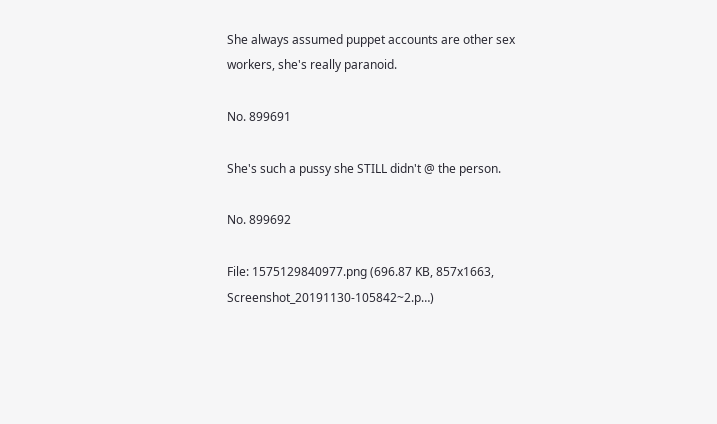She always assumed puppet accounts are other sex workers, she's really paranoid.

No. 899691

She's such a pussy she STILL didn't @ the person.

No. 899692

File: 1575129840977.png (696.87 KB, 857x1663, Screenshot_20191130-105842~2.p…)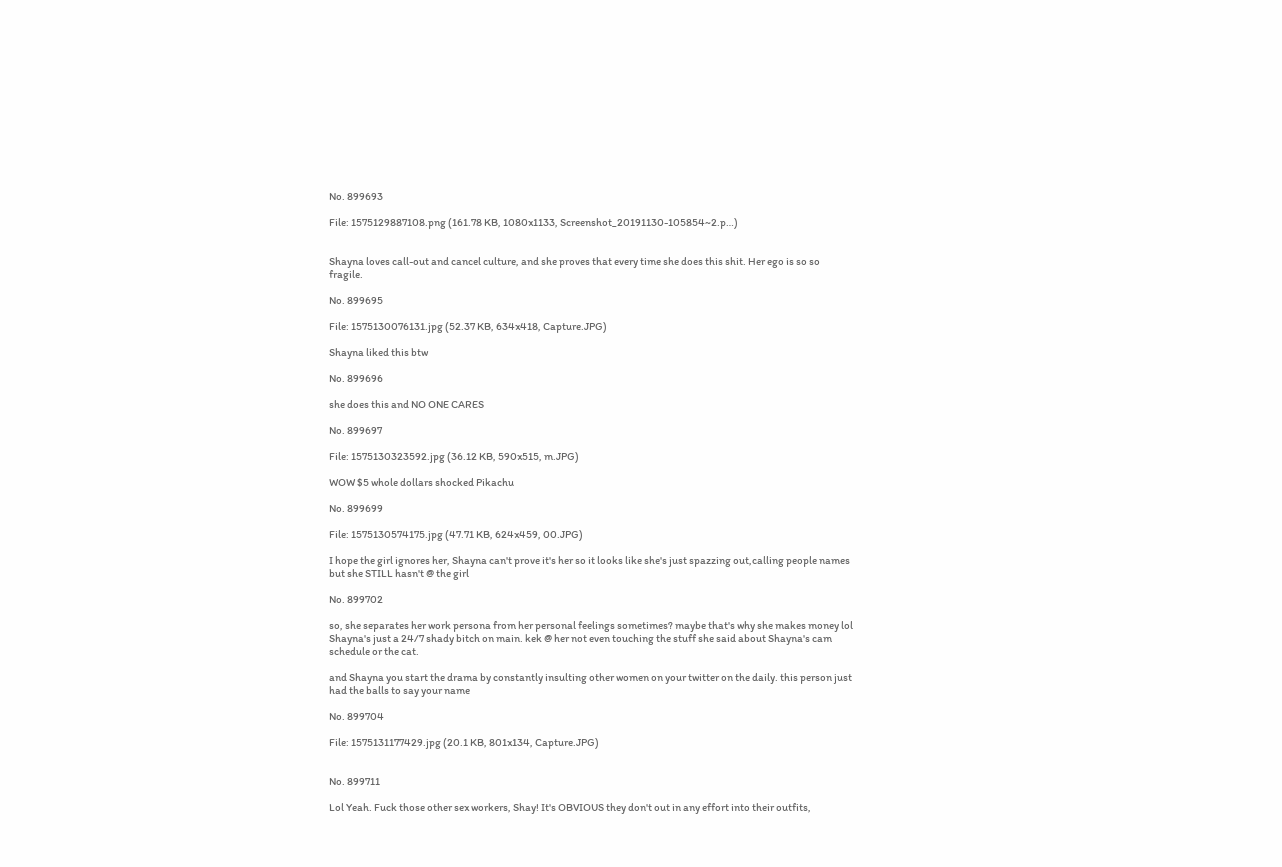No. 899693

File: 1575129887108.png (161.78 KB, 1080x1133, Screenshot_20191130-105854~2.p…)


Shayna loves call-out and cancel culture, and she proves that every time she does this shit. Her ego is so so fragile.

No. 899695

File: 1575130076131.jpg (52.37 KB, 634x418, Capture.JPG)

Shayna liked this btw

No. 899696

she does this and NO ONE CARES

No. 899697

File: 1575130323592.jpg (36.12 KB, 590x515, m.JPG)

WOW $5 whole dollars shocked Pikachu

No. 899699

File: 1575130574175.jpg (47.71 KB, 624x459, 00.JPG)

I hope the girl ignores her, Shayna can't prove it's her so it looks like she's just spazzing out,calling people names but she STILL hasn't @ the girl

No. 899702

so, she separates her work persona from her personal feelings sometimes? maybe that's why she makes money lol Shayna's just a 24/7 shady bitch on main. kek @ her not even touching the stuff she said about Shayna's cam schedule or the cat.

and Shayna you start the drama by constantly insulting other women on your twitter on the daily. this person just had the balls to say your name

No. 899704

File: 1575131177429.jpg (20.1 KB, 801x134, Capture.JPG)


No. 899711

Lol Yeah. Fuck those other sex workers, Shay! It's OBVIOUS they don't out in any effort into their outfits,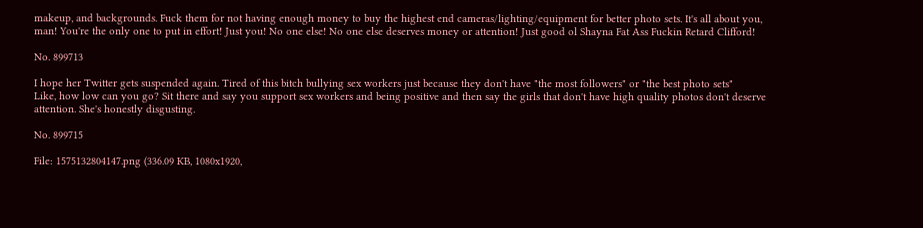makeup, and backgrounds. Fuck them for not having enough money to buy the highest end cameras/lighting/equipment for better photo sets. It's all about you, man! You're the only one to put in effort! Just you! No one else! No one else deserves money or attention! Just good ol Shayna Fat Ass Fuckin Retard Clifford!

No. 899713

I hope her Twitter gets suspended again. Tired of this bitch bullying sex workers just because they don't have "the most followers" or "the best photo sets"
Like, how low can you go? Sit there and say you support sex workers and being positive and then say the girls that don't have high quality photos don't deserve attention. She's honestly disgusting.

No. 899715

File: 1575132804147.png (336.09 KB, 1080x1920,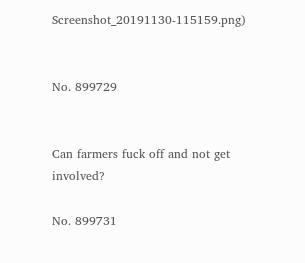Screenshot_20191130-115159.png)


No. 899729


Can farmers fuck off and not get involved?

No. 899731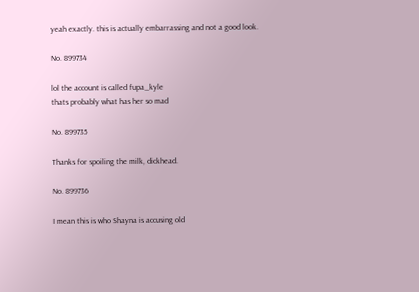yeah exactly. this is actually embarrassing and not a good look.

No. 899734

lol the account is called fupa_kyle
thats probably what has her so mad

No. 899735

Thanks for spoiling the milk, dickhead.

No. 899736

I mean this is who Shayna is accusing old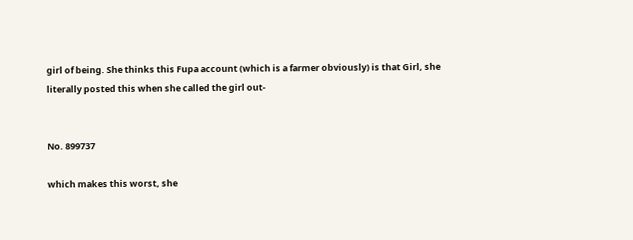girl of being. She thinks this Fupa account (which is a farmer obviously) is that Girl, she literally posted this when she called the girl out-


No. 899737

which makes this worst, she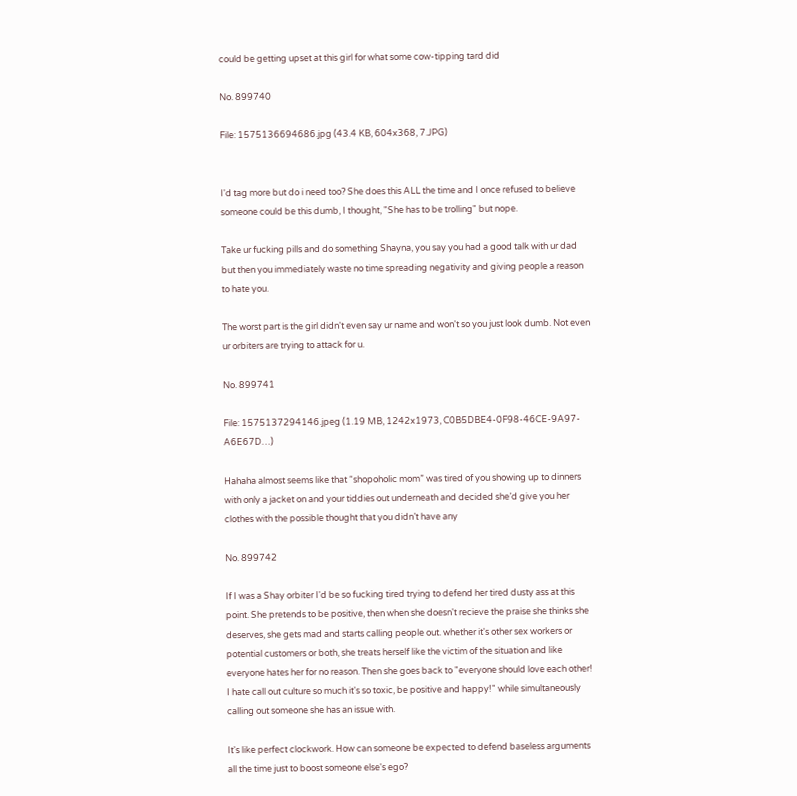could be getting upset at this girl for what some cow-tipping tard did

No. 899740

File: 1575136694686.jpg (43.4 KB, 604x368, 7.JPG)


I'd tag more but do i need too? She does this ALL the time and I once refused to believe someone could be this dumb, I thought, "She has to be trolling" but nope.

Take ur fucking pills and do something Shayna, you say you had a good talk with ur dad but then you immediately waste no time spreading negativity and giving people a reason to hate you.

The worst part is the girl didn't even say ur name and won't so you just look dumb. Not even ur orbiters are trying to attack for u.

No. 899741

File: 1575137294146.jpeg (1.19 MB, 1242x1973, C0B5DBE4-0F98-46CE-9A97-A6E67D…)

Hahaha almost seems like that “shopoholic mom” was tired of you showing up to dinners with only a jacket on and your tiddies out underneath and decided she’d give you her clothes with the possible thought that you didn’t have any

No. 899742

If I was a Shay orbiter I'd be so fucking tired trying to defend her tired dusty ass at this point. She pretends to be positive, then when she doesn't recieve the praise she thinks she deserves, she gets mad and starts calling people out. whether it's other sex workers or potential customers or both, she treats herself like the victim of the situation and like everyone hates her for no reason. Then she goes back to "everyone should love each other! I hate call out culture so much it's so toxic, be positive and happy!" while simultaneously calling out someone she has an issue with.

It's like perfect clockwork. How can someone be expected to defend baseless arguments all the time just to boost someone else's ego?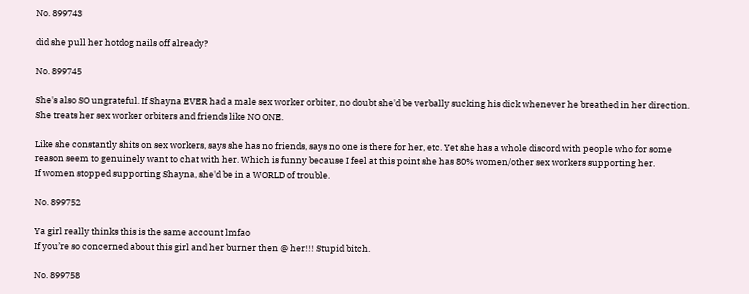No. 899743

did she pull her hotdog nails off already?

No. 899745

She's also SO ungrateful. If Shayna EVER had a male sex worker orbiter, no doubt she'd be verbally sucking his dick whenever he breathed in her direction. She treats her sex worker orbiters and friends like NO ONE.

Like she constantly shits on sex workers, says she has no friends, says no one is there for her, etc. Yet she has a whole discord with people who for some reason seem to genuinely want to chat with her. Which is funny because I feel at this point she has 80% women/other sex workers supporting her.
If women stopped supporting Shayna, she'd be in a WORLD of trouble.

No. 899752

Ya girl really thinks this is the same account lmfao
If you’re so concerned about this girl and her burner then @ her!!! Stupid bitch.

No. 899758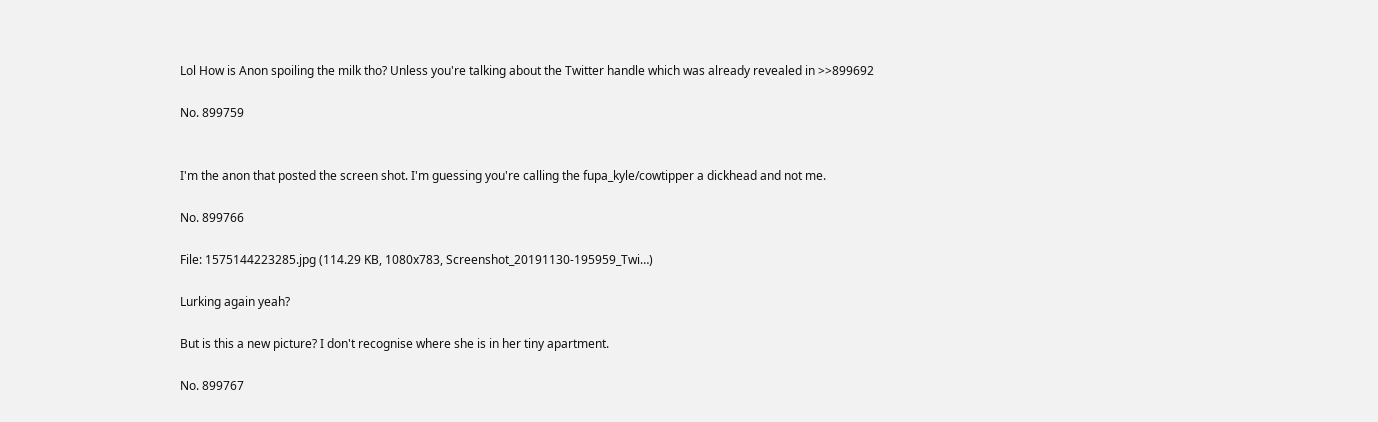Lol How is Anon spoiling the milk tho? Unless you're talking about the Twitter handle which was already revealed in >>899692

No. 899759


I'm the anon that posted the screen shot. I'm guessing you're calling the fupa_kyle/cowtipper a dickhead and not me.

No. 899766

File: 1575144223285.jpg (114.29 KB, 1080x783, Screenshot_20191130-195959_Twi…)

Lurking again yeah?

But is this a new picture? I don't recognise where she is in her tiny apartment.

No. 899767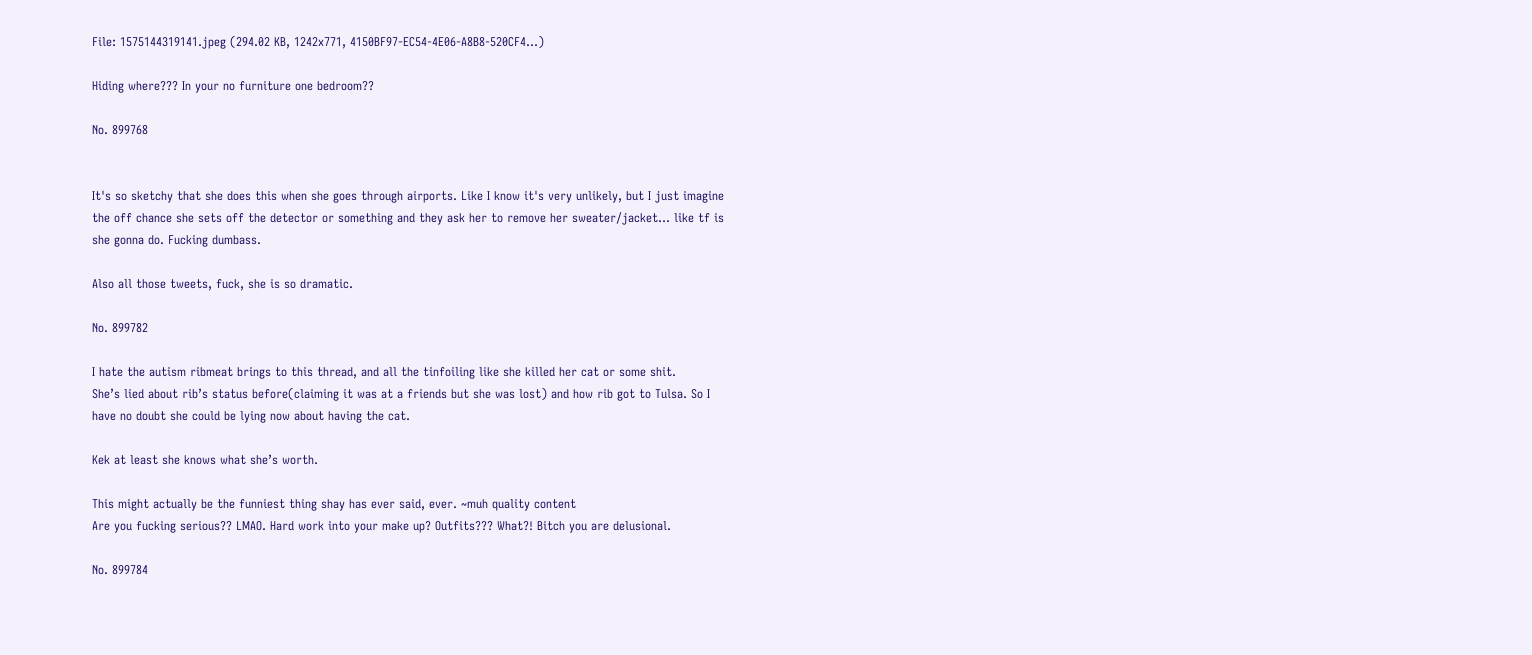File: 1575144319141.jpeg (294.02 KB, 1242x771, 4150BF97-EC54-4E06-A8B8-520CF4…)

Hiding where??? In your no furniture one bedroom??

No. 899768


It's so sketchy that she does this when she goes through airports. Like I know it's very unlikely, but I just imagine the off chance she sets off the detector or something and they ask her to remove her sweater/jacket… like tf is she gonna do. Fucking dumbass.

Also all those tweets, fuck, she is so dramatic.

No. 899782

I hate the autism ribmeat brings to this thread, and all the tinfoiling like she killed her cat or some shit.
She’s lied about rib’s status before(claiming it was at a friends but she was lost) and how rib got to Tulsa. So I have no doubt she could be lying now about having the cat.

Kek at least she knows what she’s worth.

This might actually be the funniest thing shay has ever said, ever. ~muh quality content
Are you fucking serious?? LMAO. Hard work into your make up? Outfits??? What?! Bitch you are delusional.

No. 899784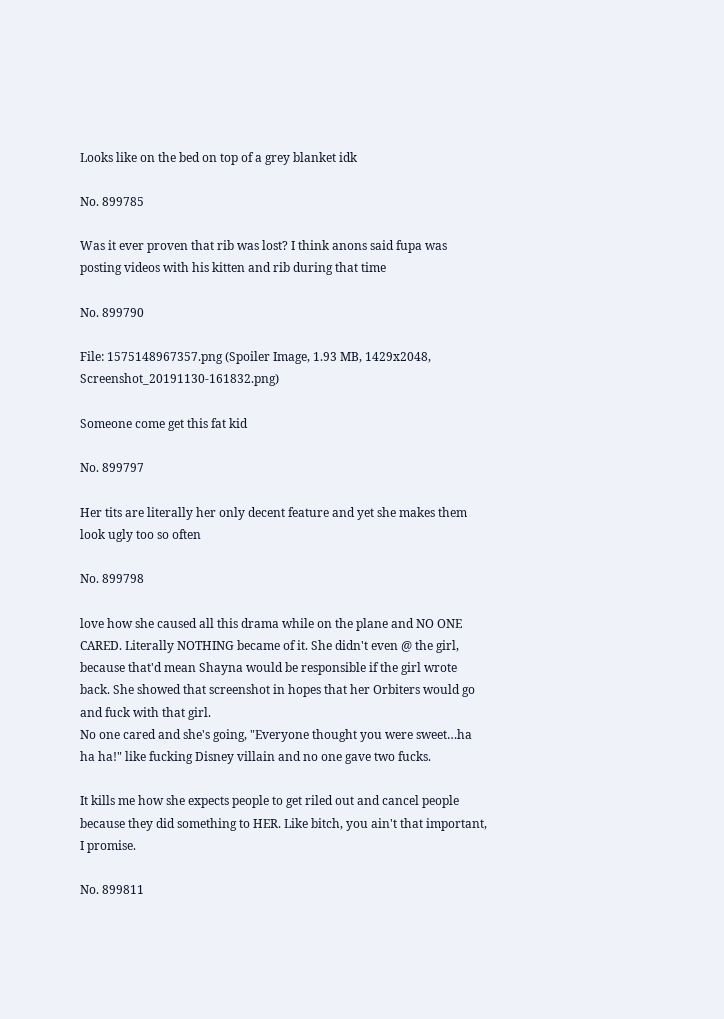Looks like on the bed on top of a grey blanket idk

No. 899785

Was it ever proven that rib was lost? I think anons said fupa was posting videos with his kitten and rib during that time

No. 899790

File: 1575148967357.png (Spoiler Image, 1.93 MB, 1429x2048, Screenshot_20191130-161832.png)

Someone come get this fat kid

No. 899797

Her tits are literally her only decent feature and yet she makes them look ugly too so often

No. 899798

love how she caused all this drama while on the plane and NO ONE CARED. Literally NOTHING became of it. She didn't even @ the girl, because that'd mean Shayna would be responsible if the girl wrote back. She showed that screenshot in hopes that her Orbiters would go and fuck with that girl.
No one cared and she's going, "Everyone thought you were sweet…ha ha ha!" like fucking Disney villain and no one gave two fucks.

It kills me how she expects people to get riled out and cancel people because they did something to HER. Like bitch, you ain't that important, I promise.

No. 899811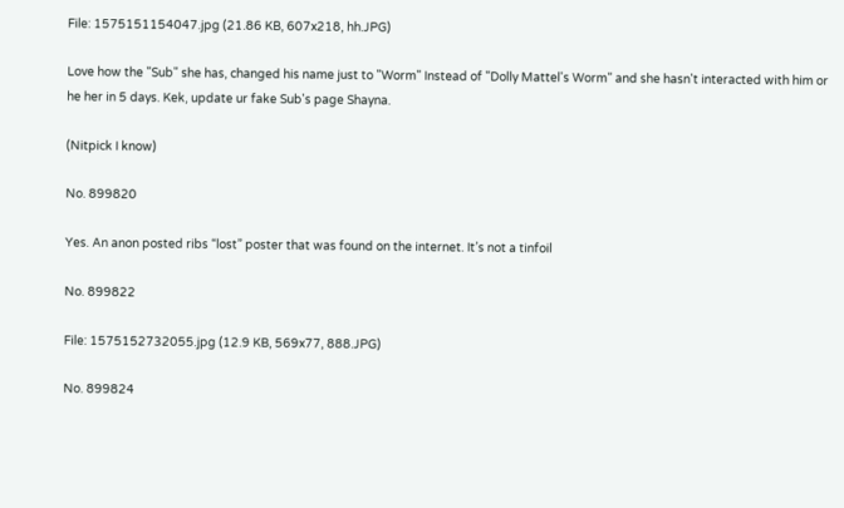File: 1575151154047.jpg (21.86 KB, 607x218, hh.JPG)

Love how the "Sub" she has, changed his name just to "Worm" Instead of "Dolly Mattel's Worm" and she hasn't interacted with him or he her in 5 days. Kek, update ur fake Sub's page Shayna.

(Nitpick I know)

No. 899820

Yes. An anon posted ribs “lost” poster that was found on the internet. It’s not a tinfoil

No. 899822

File: 1575152732055.jpg (12.9 KB, 569x77, 888.JPG)

No. 899824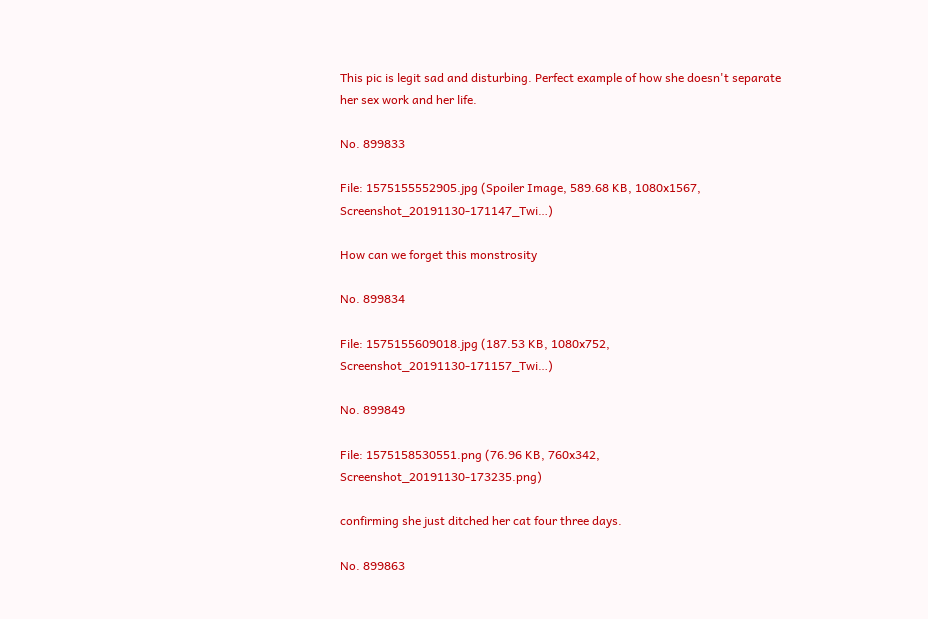This pic is legit sad and disturbing. Perfect example of how she doesn't separate her sex work and her life.

No. 899833

File: 1575155552905.jpg (Spoiler Image, 589.68 KB, 1080x1567, Screenshot_20191130-171147_Twi…)

How can we forget this monstrosity

No. 899834

File: 1575155609018.jpg (187.53 KB, 1080x752, Screenshot_20191130-171157_Twi…)

No. 899849

File: 1575158530551.png (76.96 KB, 760x342, Screenshot_20191130-173235.png)

confirming she just ditched her cat four three days.

No. 899863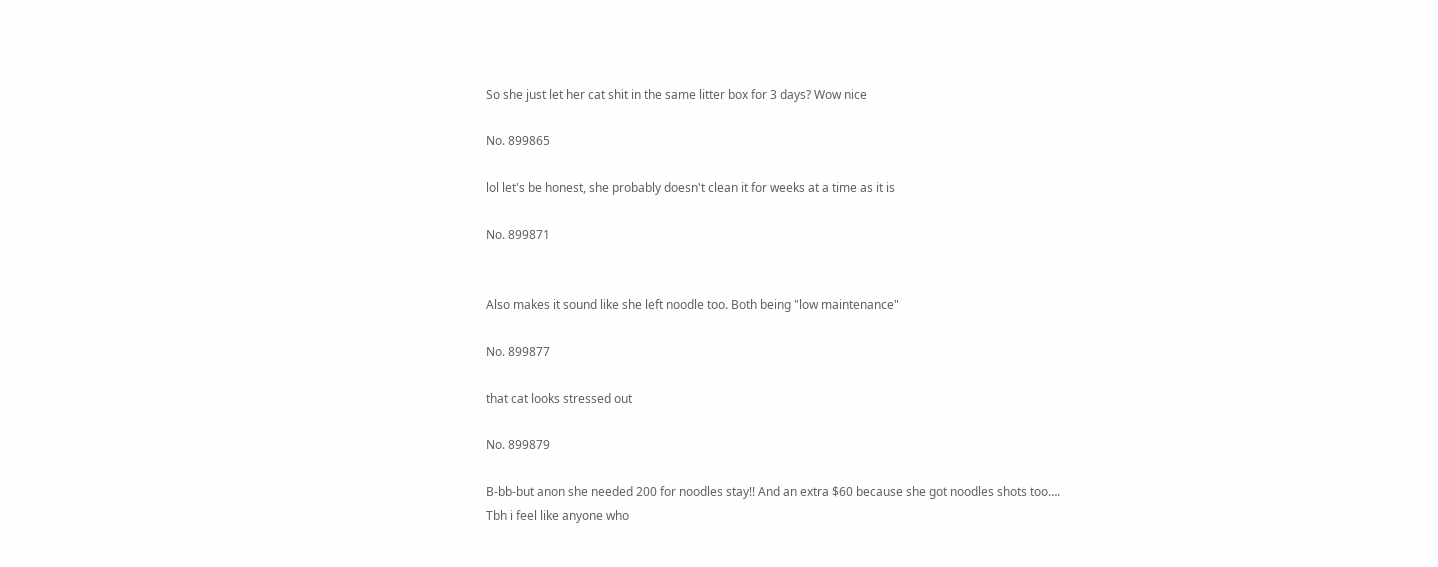So she just let her cat shit in the same litter box for 3 days? Wow nice

No. 899865

lol let's be honest, she probably doesn't clean it for weeks at a time as it is

No. 899871


Also makes it sound like she left noodle too. Both being "low maintenance"

No. 899877

that cat looks stressed out

No. 899879

B-bb-but anon she needed 200 for noodles stay!! And an extra $60 because she got noodles shots too….
Tbh i feel like anyone who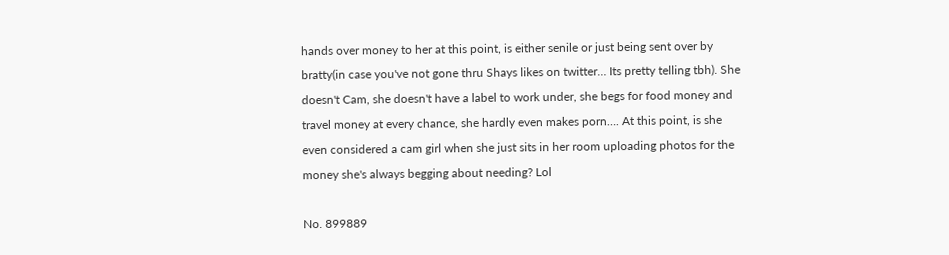hands over money to her at this point, is either senile or just being sent over by bratty(in case you've not gone thru Shays likes on twitter… Its pretty telling tbh). She doesn't Cam, she doesn't have a label to work under, she begs for food money and travel money at every chance, she hardly even makes porn…. At this point, is she even considered a cam girl when she just sits in her room uploading photos for the money she's always begging about needing? Lol

No. 899889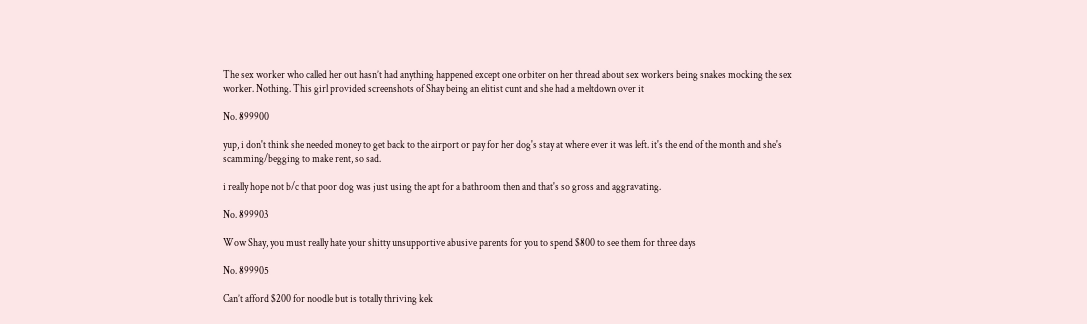The sex worker who called her out hasn’t had anything happened except one orbiter on her thread about sex workers being snakes mocking the sex worker. Nothing. This girl provided screenshots of Shay being an elitist cunt and she had a meltdown over it

No. 899900

yup, i don't think she needed money to get back to the airport or pay for her dog's stay at where ever it was left. it's the end of the month and she's scamming/begging to make rent, so sad.

i really hope not b/c that poor dog was just using the apt for a bathroom then and that's so gross and aggravating.

No. 899903

Wow Shay, you must really hate your shitty unsupportive abusive parents for you to spend $800 to see them for three days

No. 899905

Can’t afford $200 for noodle but is totally thriving kek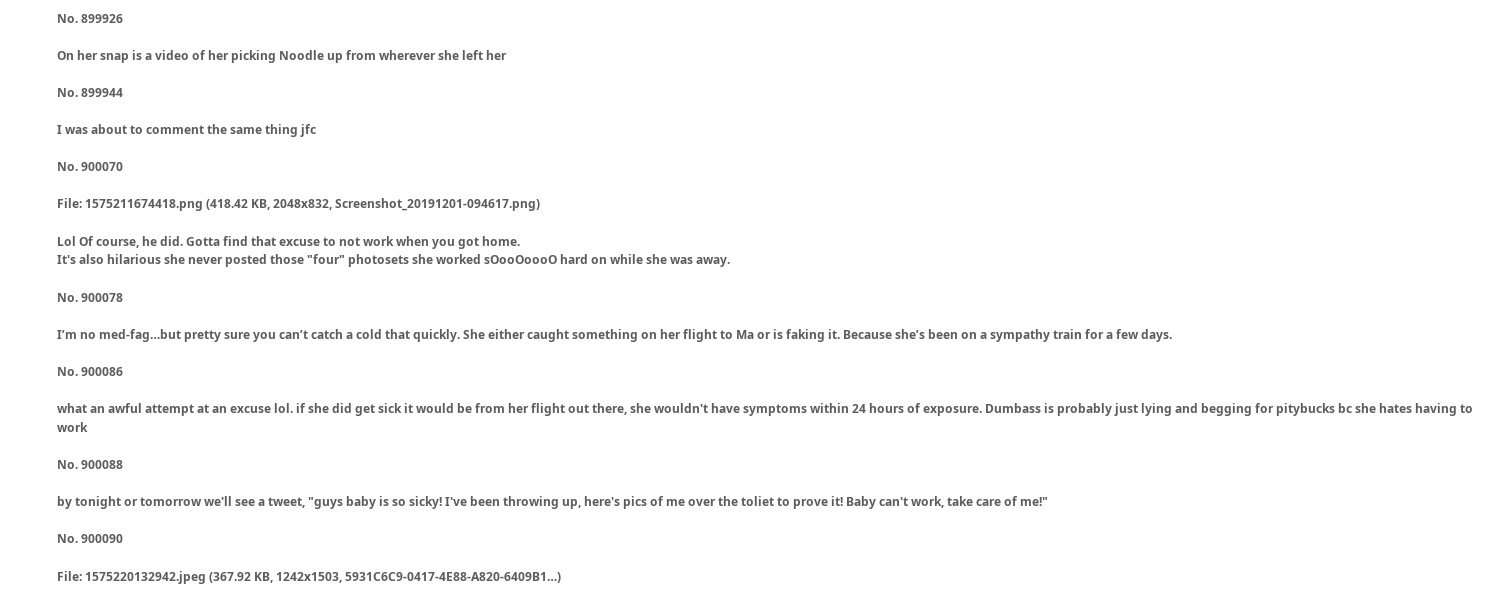No. 899926

On her snap is a video of her picking Noodle up from wherever she left her

No. 899944

I was about to comment the same thing jfc

No. 900070

File: 1575211674418.png (418.42 KB, 2048x832, Screenshot_20191201-094617.png)

Lol Of course, he did. Gotta find that excuse to not work when you got home.
It's also hilarious she never posted those "four" photosets she worked sOooOoooO hard on while she was away.

No. 900078

I’m no med-fag…but pretty sure you can’t catch a cold that quickly. She either caught something on her flight to Ma or is faking it. Because she’s been on a sympathy train for a few days.

No. 900086

what an awful attempt at an excuse lol. if she did get sick it would be from her flight out there, she wouldn't have symptoms within 24 hours of exposure. Dumbass is probably just lying and begging for pitybucks bc she hates having to work

No. 900088

by tonight or tomorrow we'll see a tweet, "guys baby is so sicky! I've been throwing up, here's pics of me over the toliet to prove it! Baby can't work, take care of me!"

No. 900090

File: 1575220132942.jpeg (367.92 KB, 1242x1503, 5931C6C9-0417-4E88-A820-6409B1…)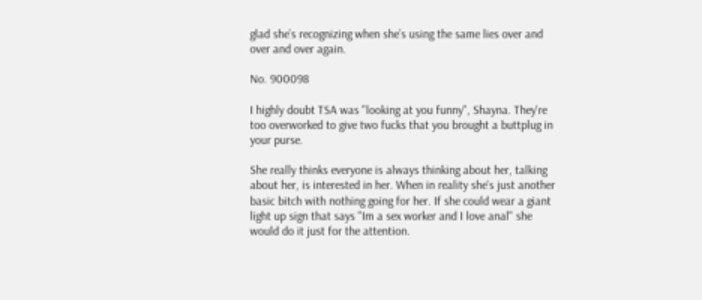glad she’s recognizing when she’s using the same lies over and over and over again.

No. 900098

I highly doubt TSA was "looking at you funny", Shayna. They're too overworked to give two fucks that you brought a buttplug in your purse.

She really thinks everyone is always thinking about her, talking about her, is interested in her. When in reality she's just another basic bitch with nothing going for her. If she could wear a giant light up sign that says "Im a sex worker and I love anal" she would do it just for the attention.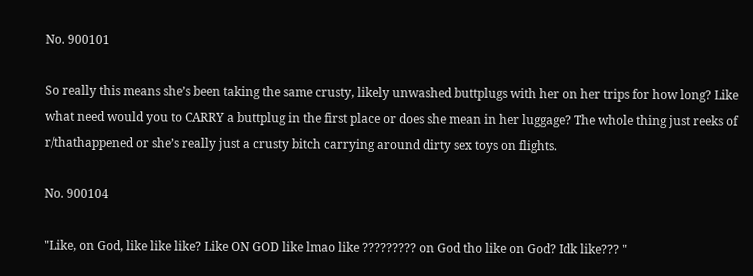No. 900101

So really this means she’s been taking the same crusty, likely unwashed buttplugs with her on her trips for how long? Like what need would you to CARRY a buttplug in the first place or does she mean in her luggage? The whole thing just reeks of r/thathappened or she’s really just a crusty bitch carrying around dirty sex toys on flights.

No. 900104

"Like, on God, like like like? Like ON GOD like lmao like ????????? on God tho like on God? Idk like??? "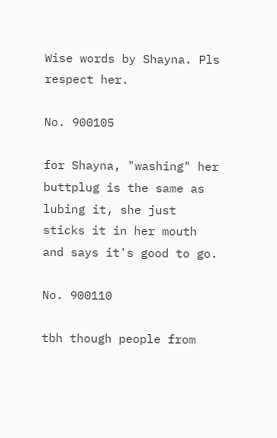Wise words by Shayna. Pls respect her.

No. 900105

for Shayna, "washing" her buttplug is the same as lubing it, she just sticks it in her mouth and says it's good to go.

No. 900110

tbh though people from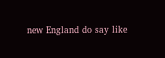new England do say like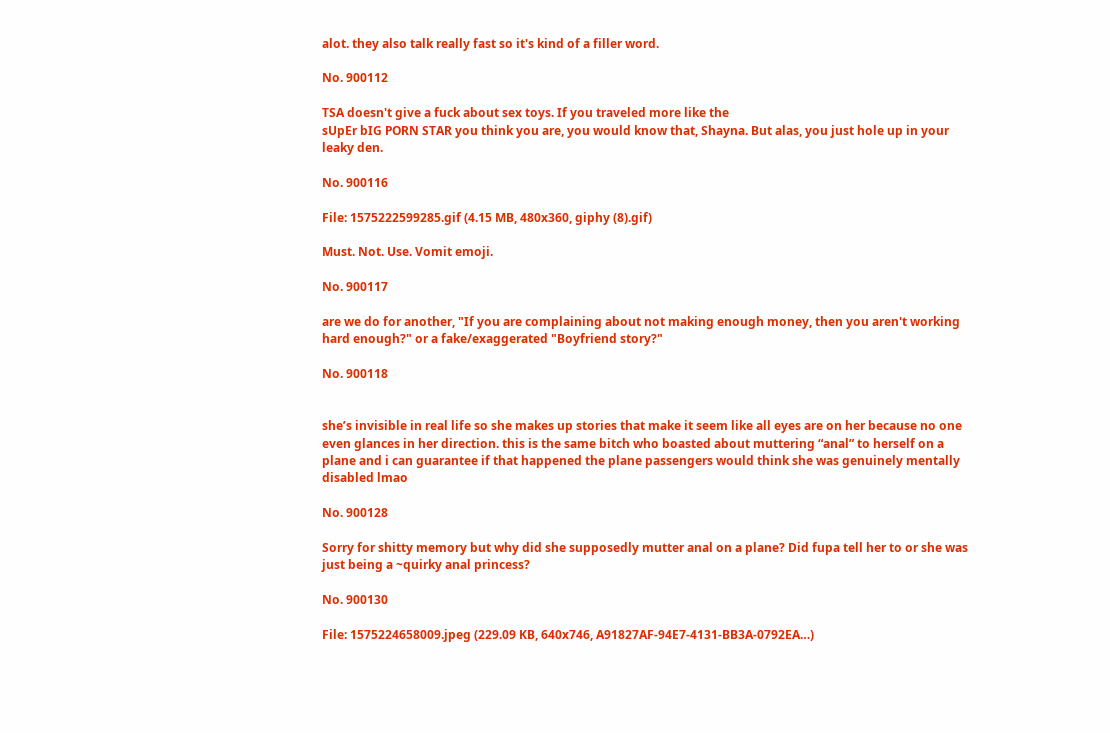alot. they also talk really fast so it's kind of a filler word.

No. 900112

TSA doesn't give a fuck about sex toys. If you traveled more like the
sUpEr bIG PORN STAR you think you are, you would know that, Shayna. But alas, you just hole up in your leaky den.

No. 900116

File: 1575222599285.gif (4.15 MB, 480x360, giphy (8).gif)

Must. Not. Use. Vomit emoji.

No. 900117

are we do for another, "If you are complaining about not making enough money, then you aren't working hard enough?" or a fake/exaggerated "Boyfriend story?"

No. 900118


she’s invisible in real life so she makes up stories that make it seem like all eyes are on her because no one even glances in her direction. this is the same bitch who boasted about muttering “anal” to herself on a plane and i can guarantee if that happened the plane passengers would think she was genuinely mentally disabled lmao

No. 900128

Sorry for shitty memory but why did she supposedly mutter anal on a plane? Did fupa tell her to or she was just being a ~quirky anal princess?

No. 900130

File: 1575224658009.jpeg (229.09 KB, 640x746, A91827AF-94E7-4131-BB3A-0792EA…)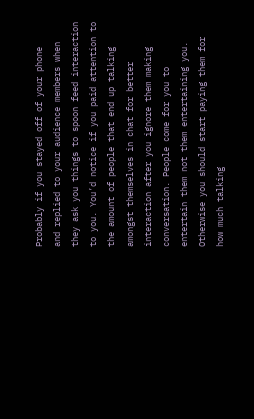Probably if you stayed off of your phone
and replied to your audience members when they ask you things to spoon feed interaction to you. You’d notice if you paid attention to the amount of people that end up talking amongst themselves in chat for better interaction after you ignore them making conversation. People come for you to entertain them not them entertaining you. Otherwise you should start paying them for how much talking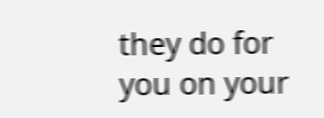they do for you on your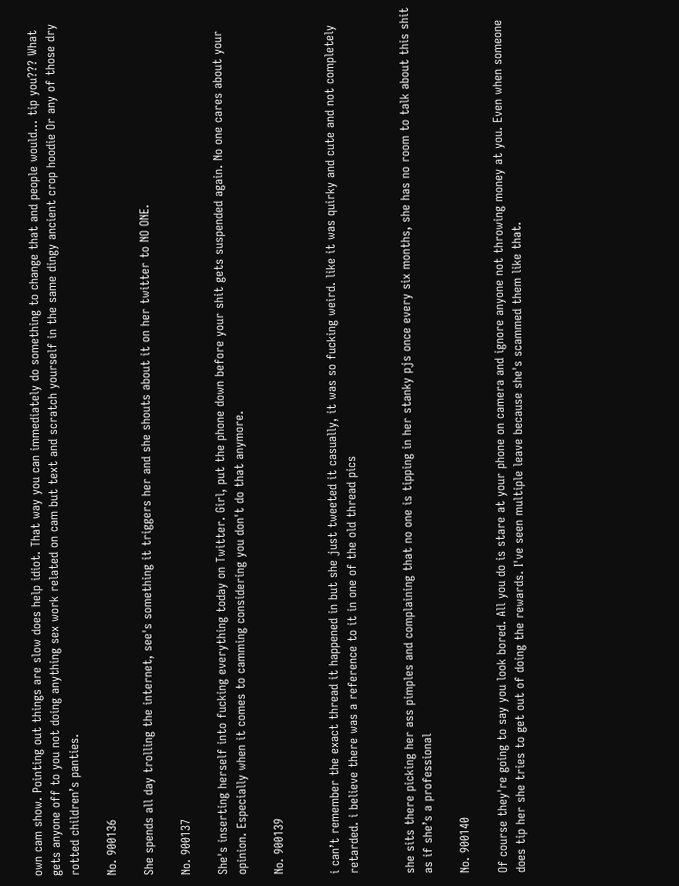own cam show. Pointing out things are slow does help idiot. That way you can immediately do something to change that and people would… tip you??? What gets anyone off to you not doing anything sex work related on cam but text and scratch yourself in the same dingy ancient crop hoodie Or any of those dry rotted children’s panties.

No. 900136

She spends all day trolling the internet, see's something it triggers her and she shouts about it on her twitter to NO ONE.

No. 900137

She's inserting herself into fucking everything today on Twitter. Girl, put the phone down before your shit gets suspended again. No one cares about your opinion. Especially when it comes to camming considering you don't do that anymore.

No. 900139


i can’t remember the exact thread it happened in but she just tweeted it casually, it was so fucking weird. like it was quirky and cute and not completely retarded. i believe there was a reference to it in one of the old thread pics


she sits there picking her ass pimples and complaining that no one is tipping in her stanky pjs once every six months, she has no room to talk about this shit as if she’s a professional

No. 900140

Of course they're going to say you look bored. All you do is stare at your phone on camera and ignore anyone not throwing money at you. Even when someone does tip her she tries to get out of doing the rewards. I've seen multiple leave because she's scammed them like that.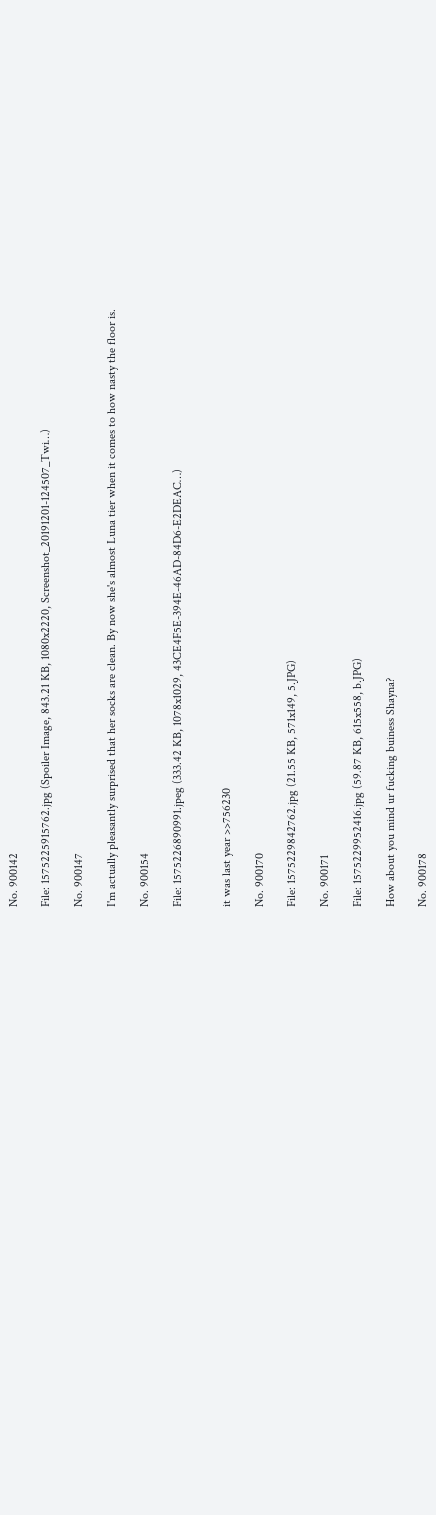No. 900142

File: 1575225915762.jpg (Spoiler Image, 843.21 KB, 1080x2220, Screenshot_20191201-124507_Twi…)

No. 900147

I'm actually pleasantly surprised that her socks are clean. By now she's almost Luna tier when it comes to how nasty the floor is.

No. 900154

File: 1575226890991.jpeg (333.42 KB, 1078x1029, 43CE4F5E-394E-46AD-84D6-E2DEAC…)


it was last year >>756230

No. 900170

File: 1575229842762.jpg (21.55 KB, 571x149, 5.JPG)

No. 900171

File: 1575229952416.jpg (59.87 KB, 615x558, b.JPG)

How about you mind ur fucking buiness Shayna?

No. 900178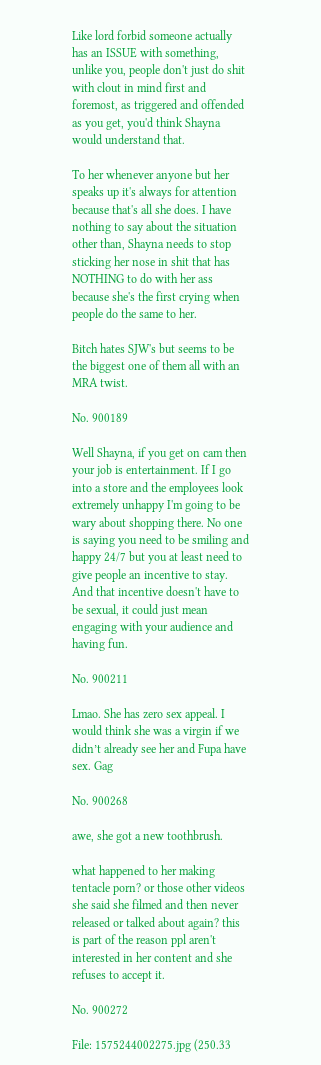Like lord forbid someone actually has an ISSUE with something, unlike you, people don't just do shit with clout in mind first and foremost, as triggered and offended as you get, you'd think Shayna would understand that.

To her whenever anyone but her speaks up it's always for attention because that's all she does. I have nothing to say about the situation other than, Shayna needs to stop sticking her nose in shit that has NOTHING to do with her ass because she's the first crying when people do the same to her.

Bitch hates SJW's but seems to be the biggest one of them all with an MRA twist.

No. 900189

Well Shayna, if you get on cam then your job is entertainment. If I go into a store and the employees look extremely unhappy I'm going to be wary about shopping there. No one is saying you need to be smiling and happy 24/7 but you at least need to give people an incentive to stay. And that incentive doesn't have to be sexual, it could just mean engaging with your audience and having fun.

No. 900211

Lmao. She has zero sex appeal. I would think she was a virgin if we didn’t already see her and Fupa have sex. Gag

No. 900268

awe, she got a new toothbrush.

what happened to her making tentacle porn? or those other videos she said she filmed and then never released or talked about again? this is part of the reason ppl aren't interested in her content and she refuses to accept it.

No. 900272

File: 1575244002275.jpg (250.33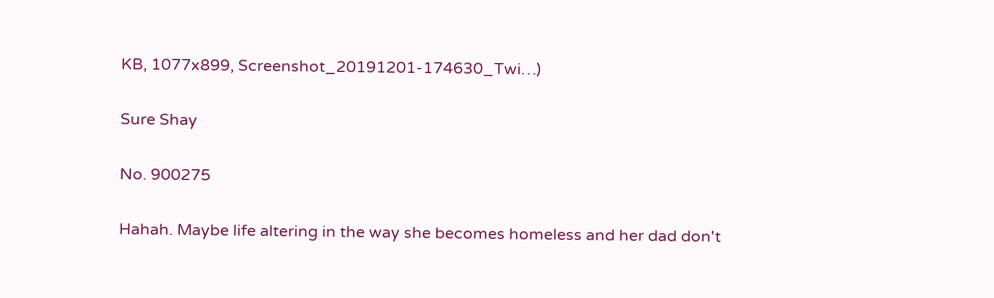KB, 1077x899, Screenshot_20191201-174630_Twi…)

Sure Shay

No. 900275

Hahah. Maybe life altering in the way she becomes homeless and her dad don't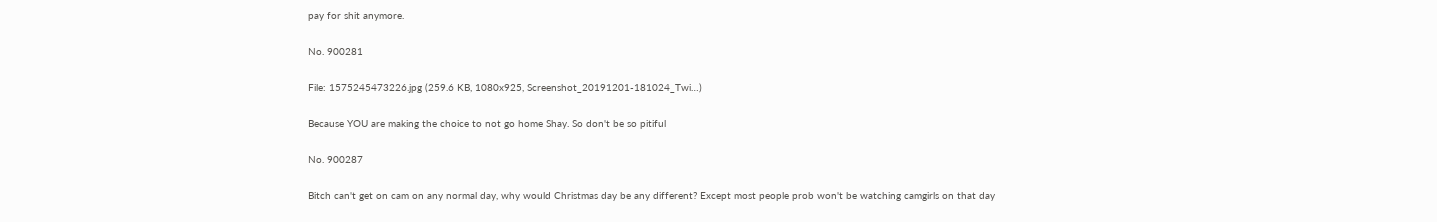pay for shit anymore.

No. 900281

File: 1575245473226.jpg (259.6 KB, 1080x925, Screenshot_20191201-181024_Twi…)

Because YOU are making the choice to not go home Shay. So don't be so pitiful

No. 900287

Bitch can't get on cam on any normal day, why would Christmas day be any different? Except most people prob won't be watching camgirls on that day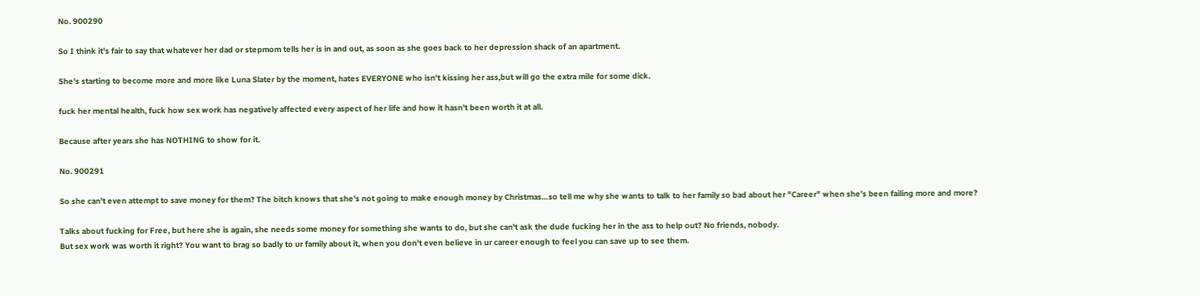No. 900290

So I think it's fair to say that whatever her dad or stepmom tells her is in and out, as soon as she goes back to her depression shack of an apartment.

She's starting to become more and more like Luna Slater by the moment, hates EVERYONE who isn't kissing her ass,but will go the extra mile for some dick.

fuck her mental health, fuck how sex work has negatively affected every aspect of her life and how it hasn't been worth it at all.

Because after years she has NOTHING to show for it.

No. 900291

So she can't even attempt to save money for them? The bitch knows that she's not going to make enough money by Christmas…so tell me why she wants to talk to her family so bad about her "Career" when she's been failing more and more?

Talks about fucking for Free, but here she is again, she needs some money for something she wants to do, but she can't ask the dude fucking her in the ass to help out? No friends, nobody.
But sex work was worth it right? You want to brag so badly to ur family about it, when you don't even believe in ur career enough to feel you can save up to see them.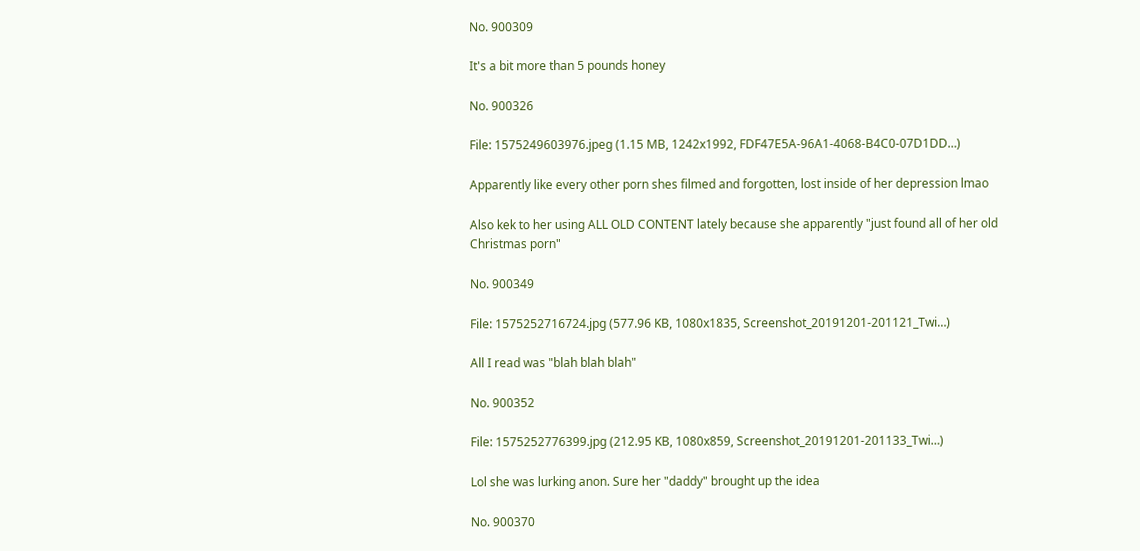No. 900309

It's a bit more than 5 pounds honey

No. 900326

File: 1575249603976.jpeg (1.15 MB, 1242x1992, FDF47E5A-96A1-4068-B4C0-07D1DD…)

Apparently like every other porn shes filmed and forgotten, lost inside of her depression lmao

Also kek to her using ALL OLD CONTENT lately because she apparently "just found all of her old Christmas porn"

No. 900349

File: 1575252716724.jpg (577.96 KB, 1080x1835, Screenshot_20191201-201121_Twi…)

All I read was "blah blah blah"

No. 900352

File: 1575252776399.jpg (212.95 KB, 1080x859, Screenshot_20191201-201133_Twi…)

Lol she was lurking anon. Sure her "daddy" brought up the idea

No. 900370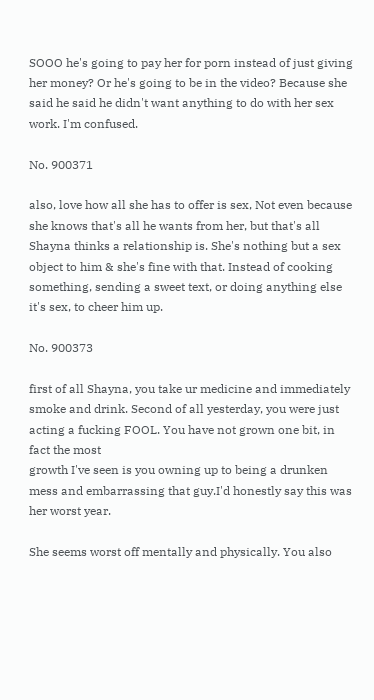SOOO he's going to pay her for porn instead of just giving her money? Or he's going to be in the video? Because she said he said he didn't want anything to do with her sex work. I'm confused.

No. 900371

also, love how all she has to offer is sex, Not even because she knows that's all he wants from her, but that's all Shayna thinks a relationship is. She's nothing but a sex object to him & she's fine with that. Instead of cooking something, sending a sweet text, or doing anything else it's sex, to cheer him up.

No. 900373

first of all Shayna, you take ur medicine and immediately smoke and drink. Second of all yesterday, you were just acting a fucking FOOL. You have not grown one bit, in fact the most
growth I've seen is you owning up to being a drunken mess and embarrassing that guy.I'd honestly say this was her worst year.

She seems worst off mentally and physically. You also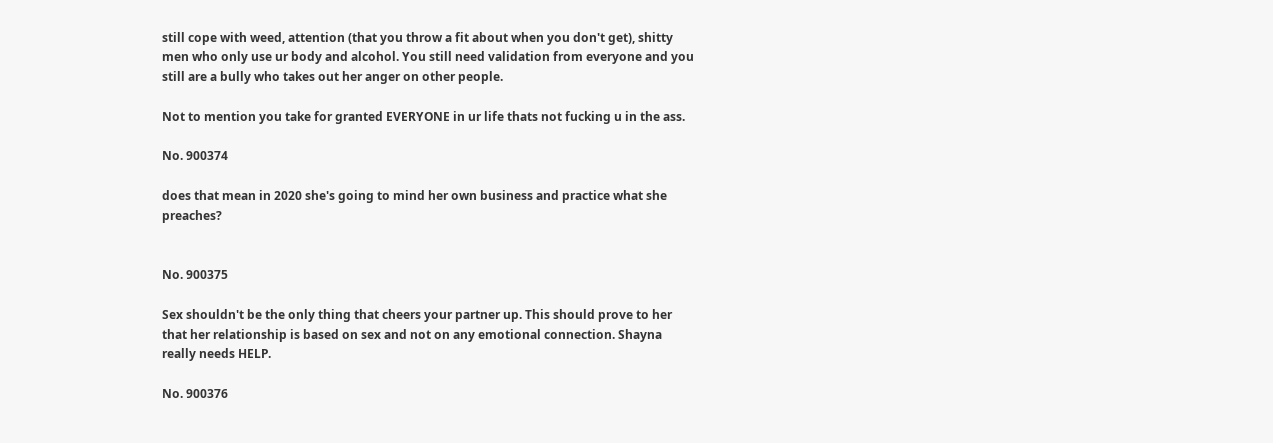still cope with weed, attention (that you throw a fit about when you don't get), shitty men who only use ur body and alcohol. You still need validation from everyone and you still are a bully who takes out her anger on other people.

Not to mention you take for granted EVERYONE in ur life thats not fucking u in the ass.

No. 900374

does that mean in 2020 she's going to mind her own business and practice what she preaches?


No. 900375

Sex shouldn't be the only thing that cheers your partner up. This should prove to her that her relationship is based on sex and not on any emotional connection. Shayna really needs HELP.

No. 900376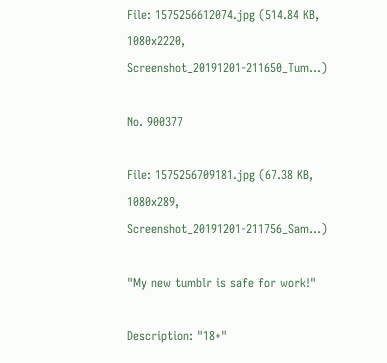File: 1575256612074.jpg (514.84 KB, 1080x2220, Screenshot_20191201-211650_Tum…)

No. 900377

File: 1575256709181.jpg (67.38 KB, 1080x289, Screenshot_20191201-211756_Sam…)

"My new tumblr is safe for work!"

Description: "18+"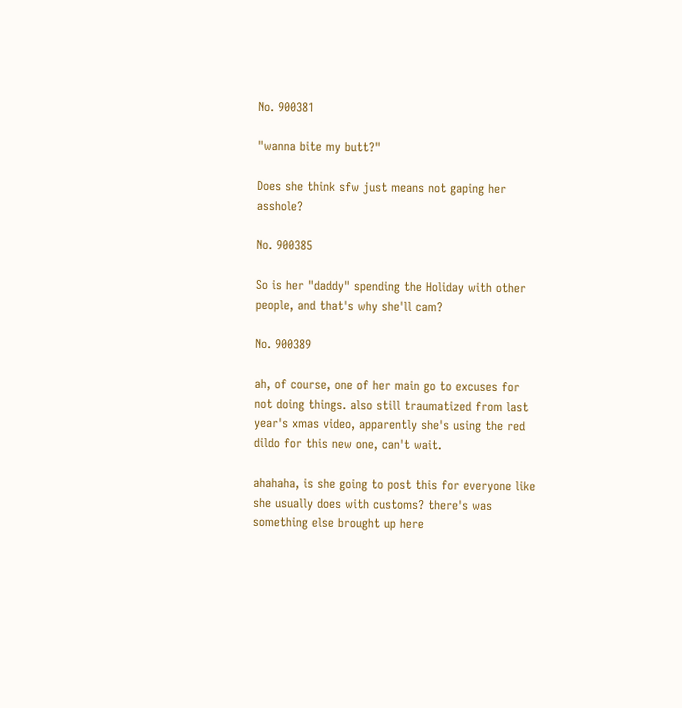No. 900381

"wanna bite my butt?"

Does she think sfw just means not gaping her asshole?

No. 900385

So is her "daddy" spending the Holiday with other people, and that's why she'll cam?

No. 900389

ah, of course, one of her main go to excuses for not doing things. also still traumatized from last year's xmas video, apparently she's using the red dildo for this new one, can't wait.

ahahaha, is she going to post this for everyone like she usually does with customs? there's was something else brought up here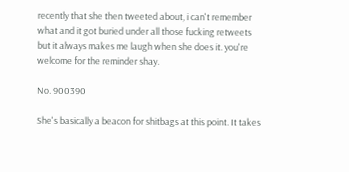recently that she then tweeted about, i can't remember what and it got buried under all those fucking retweets but it always makes me laugh when she does it. you're welcome for the reminder shay.

No. 900390

She's basically a beacon for shitbags at this point. It takes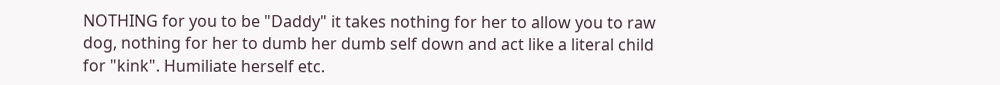NOTHING for you to be "Daddy" it takes nothing for her to allow you to raw dog, nothing for her to dumb her dumb self down and act like a literal child for "kink". Humiliate herself etc.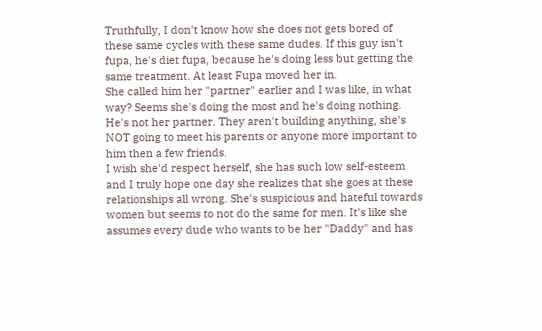Truthfully, I don't know how she does not gets bored of these same cycles with these same dudes. If this guy isn't fupa, he's diet fupa, because he's doing less but getting the same treatment. At least Fupa moved her in.
She called him her "partner" earlier and I was like, in what way? Seems she's doing the most and he's doing nothing. He's not her partner. They aren't building anything, she's NOT going to meet his parents or anyone more important to him then a few friends.
I wish she'd respect herself, she has such low self-esteem and I truly hope one day she realizes that she goes at these relationships all wrong. She's suspicious and hateful towards women but seems to not do the same for men. It's like she assumes every dude who wants to be her "Daddy" and has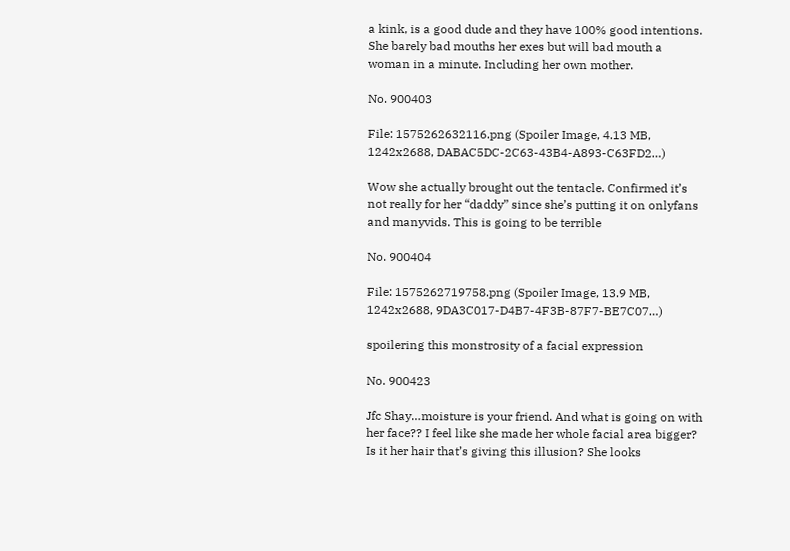a kink, is a good dude and they have 100% good intentions. She barely bad mouths her exes but will bad mouth a woman in a minute. Including her own mother.

No. 900403

File: 1575262632116.png (Spoiler Image, 4.13 MB, 1242x2688, DABAC5DC-2C63-43B4-A893-C63FD2…)

Wow she actually brought out the tentacle. Confirmed it’s not really for her “daddy” since she’s putting it on onlyfans and manyvids. This is going to be terrible

No. 900404

File: 1575262719758.png (Spoiler Image, 13.9 MB, 1242x2688, 9DA3C017-D4B7-4F3B-87F7-BE7C07…)

spoilering this monstrosity of a facial expression

No. 900423

Jfc Shay…moisture is your friend. And what is going on with her face?? I feel like she made her whole facial area bigger? Is it her hair that’s giving this illusion? She looks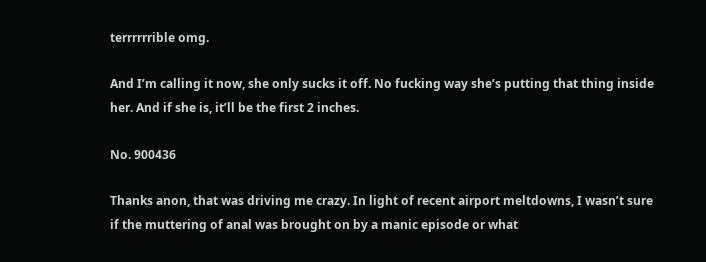terrrrrrible omg.

And I’m calling it now, she only sucks it off. No fucking way she’s putting that thing inside her. And if she is, it’ll be the first 2 inches.

No. 900436

Thanks anon, that was driving me crazy. In light of recent airport meltdowns, I wasn’t sure if the muttering of anal was brought on by a manic episode or what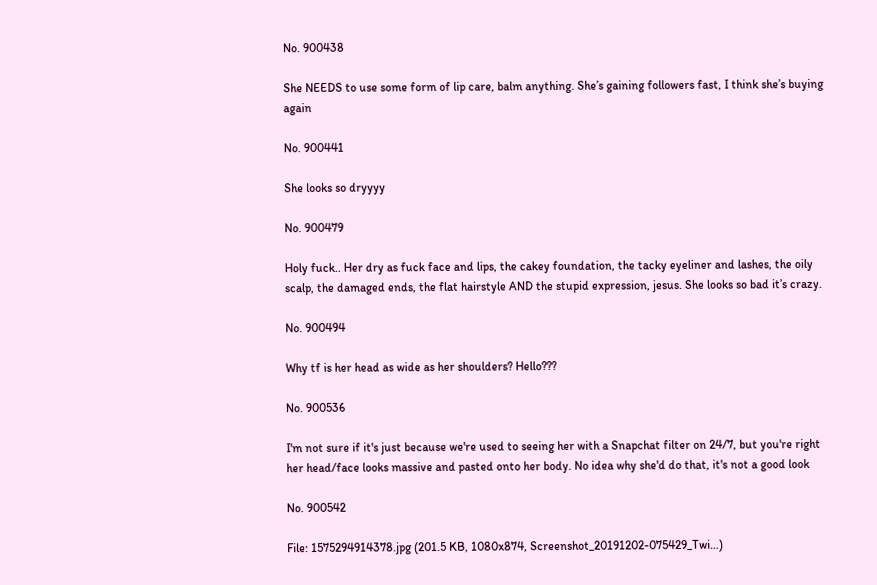No. 900438

She NEEDS to use some form of lip care, balm anything. She’s gaining followers fast, I think she’s buying again

No. 900441

She looks so dryyyy

No. 900479

Holy fuck.. Her dry as fuck face and lips, the cakey foundation, the tacky eyeliner and lashes, the oily scalp, the damaged ends, the flat hairstyle AND the stupid expression, jesus. She looks so bad it’s crazy.

No. 900494

Why tf is her head as wide as her shoulders? Hello???

No. 900536

I'm not sure if it's just because we're used to seeing her with a Snapchat filter on 24/7, but you're right her head/face looks massive and pasted onto her body. No idea why she'd do that, it's not a good look

No. 900542

File: 1575294914378.jpg (201.5 KB, 1080x874, Screenshot_20191202-075429_Twi…)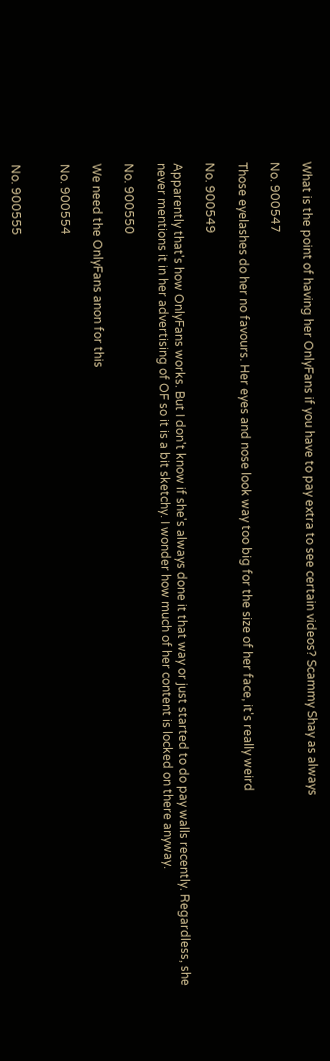What is the point of having her OnlyFans if you have to pay extra to see certain videos? Scammy Shay as always

No. 900547

Those eyelashes do her no favours. Her eyes and nose look way too big for the size of her face, it's really weird

No. 900549

Apparently that's how OnlyFans works. But I don't know if she's always done it that way or just started to do pay walls recently. Regardless, she never mentions it in her advertising of OF so it is a bit sketchy. I wonder how much of her content is locked on there anyway.

No. 900550

We need the OnlyFans anon for this

No. 900554


No. 900555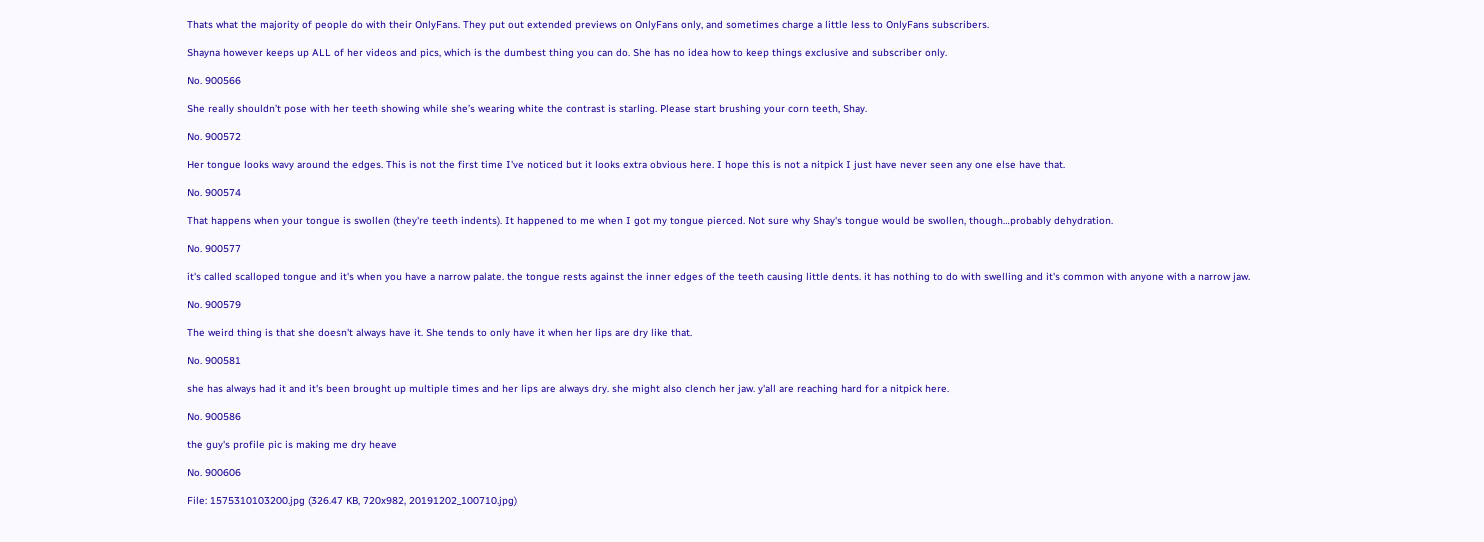Thats what the majority of people do with their OnlyFans. They put out extended previews on OnlyFans only, and sometimes charge a little less to OnlyFans subscribers.

Shayna however keeps up ALL of her videos and pics, which is the dumbest thing you can do. She has no idea how to keep things exclusive and subscriber only.

No. 900566

She really shouldn’t pose with her teeth showing while she’s wearing white the contrast is starling. Please start brushing your corn teeth, Shay.

No. 900572

Her tongue looks wavy around the edges. This is not the first time I've noticed but it looks extra obvious here. I hope this is not a nitpick I just have never seen any one else have that.

No. 900574

That happens when your tongue is swollen (they're teeth indents). It happened to me when I got my tongue pierced. Not sure why Shay's tongue would be swollen, though…probably dehydration.

No. 900577

it's called scalloped tongue and it's when you have a narrow palate. the tongue rests against the inner edges of the teeth causing little dents. it has nothing to do with swelling and it's common with anyone with a narrow jaw.

No. 900579

The weird thing is that she doesn't always have it. She tends to only have it when her lips are dry like that.

No. 900581

she has always had it and it's been brought up multiple times and her lips are always dry. she might also clench her jaw. y'all are reaching hard for a nitpick here.

No. 900586

the guy's profile pic is making me dry heave

No. 900606

File: 1575310103200.jpg (326.47 KB, 720x982, 20191202_100710.jpg)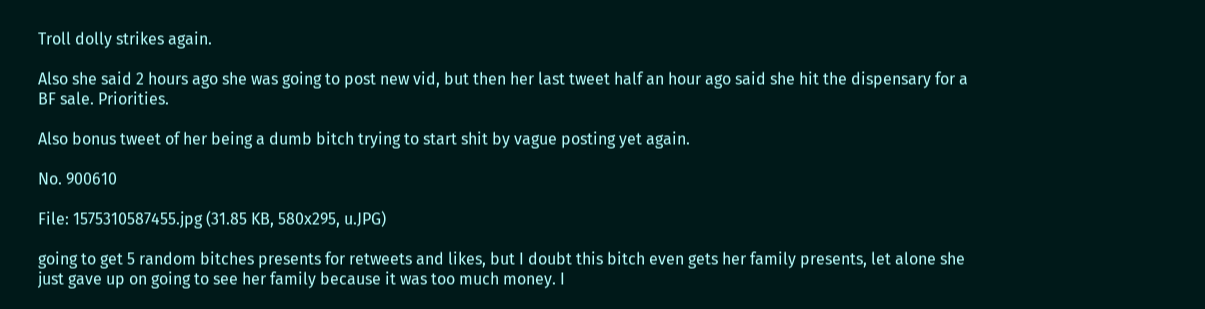Troll dolly strikes again.

Also she said 2 hours ago she was going to post new vid, but then her last tweet half an hour ago said she hit the dispensary for a BF sale. Priorities.

Also bonus tweet of her being a dumb bitch trying to start shit by vague posting yet again.

No. 900610

File: 1575310587455.jpg (31.85 KB, 580x295, u.JPG)

going to get 5 random bitches presents for retweets and likes, but I doubt this bitch even gets her family presents, let alone she just gave up on going to see her family because it was too much money. I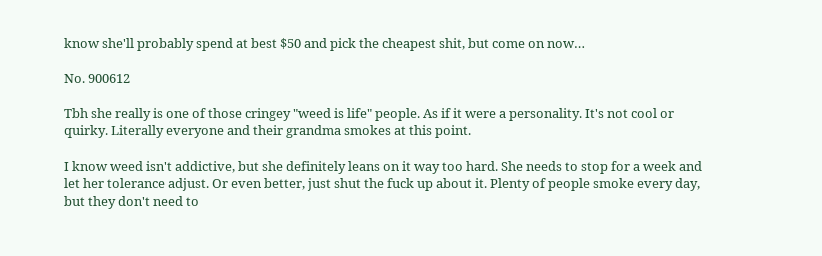know she'll probably spend at best $50 and pick the cheapest shit, but come on now…

No. 900612

Tbh she really is one of those cringey "weed is life" people. As if it were a personality. It's not cool or quirky. Literally everyone and their grandma smokes at this point.

I know weed isn't addictive, but she definitely leans on it way too hard. She needs to stop for a week and let her tolerance adjust. Or even better, just shut the fuck up about it. Plenty of people smoke every day, but they don't need to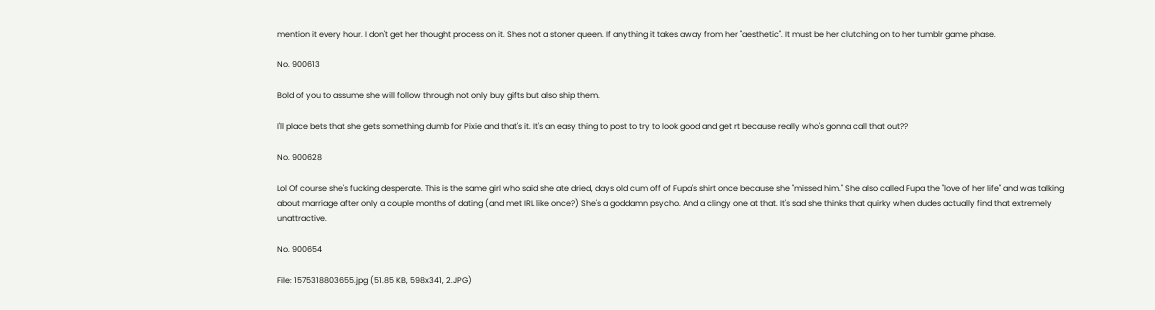mention it every hour. I don't get her thought process on it. Shes not a stoner queen. If anything it takes away from her "aesthetic". It must be her clutching on to her tumblr game phase.

No. 900613

Bold of you to assume she will follow through not only buy gifts but also ship them.

I'll place bets that she gets something dumb for Pixie and that's it. It's an easy thing to post to try to look good and get rt because really who's gonna call that out??

No. 900628

Lol Of course she's fucking desperate. This is the same girl who said she ate dried, days old cum off of Fupa's shirt once because she "missed him." She also called Fupa the "love of her life" and was talking about marriage after only a couple months of dating (and met IRL like once?) She's a goddamn psycho. And a clingy one at that. It's sad she thinks that quirky when dudes actually find that extremely unattractive.

No. 900654

File: 1575318803655.jpg (51.85 KB, 598x341, 2.JPG)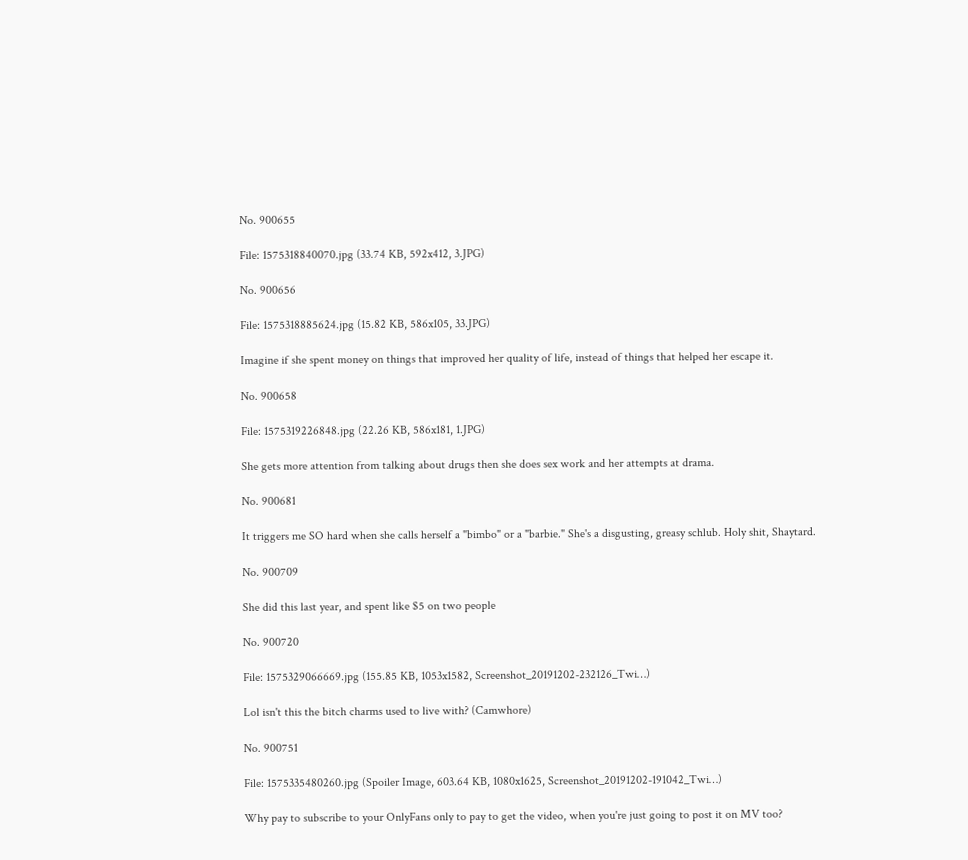No. 900655

File: 1575318840070.jpg (33.74 KB, 592x412, 3.JPG)

No. 900656

File: 1575318885624.jpg (15.82 KB, 586x105, 33.JPG)

Imagine if she spent money on things that improved her quality of life, instead of things that helped her escape it.

No. 900658

File: 1575319226848.jpg (22.26 KB, 586x181, 1.JPG)

She gets more attention from talking about drugs then she does sex work and her attempts at drama.

No. 900681

It triggers me SO hard when she calls herself a "bimbo" or a "barbie." She's a disgusting, greasy schlub. Holy shit, Shaytard.

No. 900709

She did this last year, and spent like $5 on two people

No. 900720

File: 1575329066669.jpg (155.85 KB, 1053x1582, Screenshot_20191202-232126_Twi…)

Lol isn't this the bitch charms used to live with? (Camwhore)

No. 900751

File: 1575335480260.jpg (Spoiler Image, 603.64 KB, 1080x1625, Screenshot_20191202-191042_Twi…)

Why pay to subscribe to your OnlyFans only to pay to get the video, when you're just going to post it on MV too?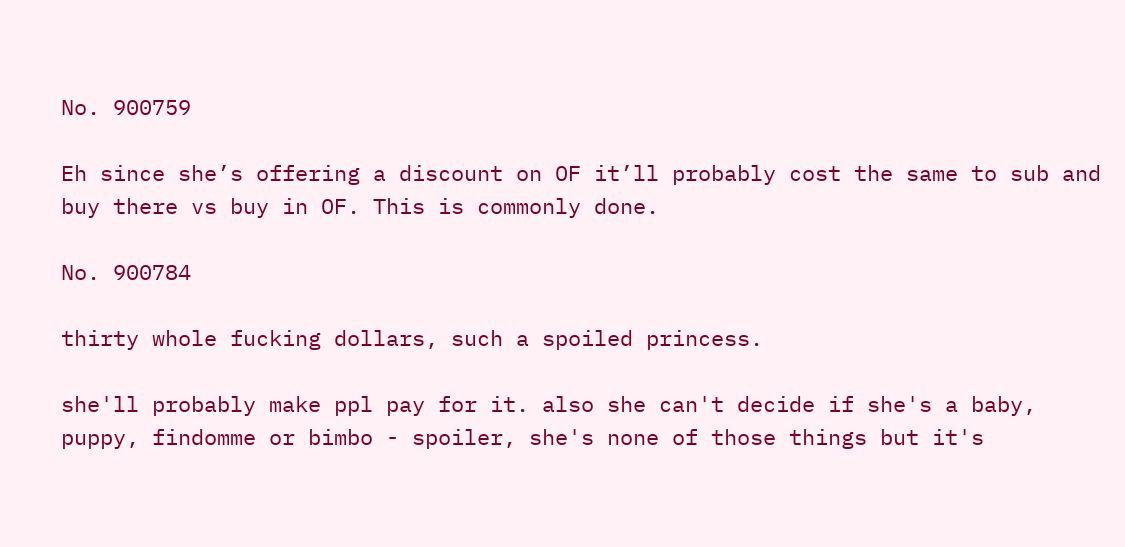No. 900759

Eh since she’s offering a discount on OF it’ll probably cost the same to sub and buy there vs buy in OF. This is commonly done.

No. 900784

thirty whole fucking dollars, such a spoiled princess.

she'll probably make ppl pay for it. also she can't decide if she's a baby, puppy, findomme or bimbo - spoiler, she's none of those things but it's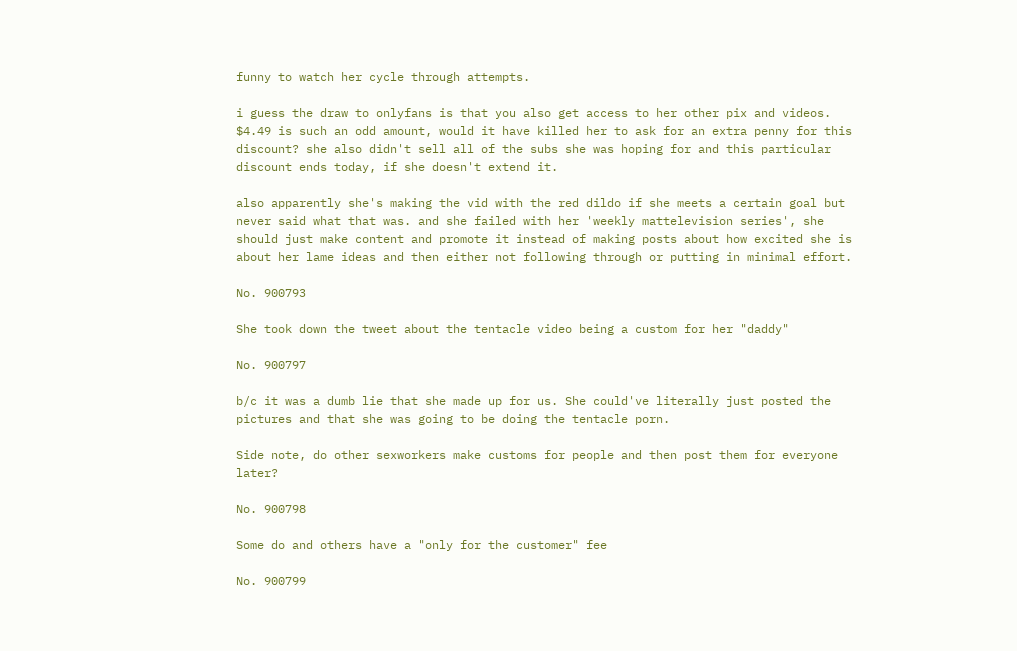funny to watch her cycle through attempts.

i guess the draw to onlyfans is that you also get access to her other pix and videos. $4.49 is such an odd amount, would it have killed her to ask for an extra penny for this discount? she also didn't sell all of the subs she was hoping for and this particular discount ends today, if she doesn't extend it.

also apparently she's making the vid with the red dildo if she meets a certain goal but never said what that was. and she failed with her 'weekly mattelevision series', she should just make content and promote it instead of making posts about how excited she is about her lame ideas and then either not following through or putting in minimal effort.

No. 900793

She took down the tweet about the tentacle video being a custom for her "daddy"

No. 900797

b/c it was a dumb lie that she made up for us. She could've literally just posted the pictures and that she was going to be doing the tentacle porn.

Side note, do other sexworkers make customs for people and then post them for everyone later?

No. 900798

Some do and others have a "only for the customer" fee

No. 900799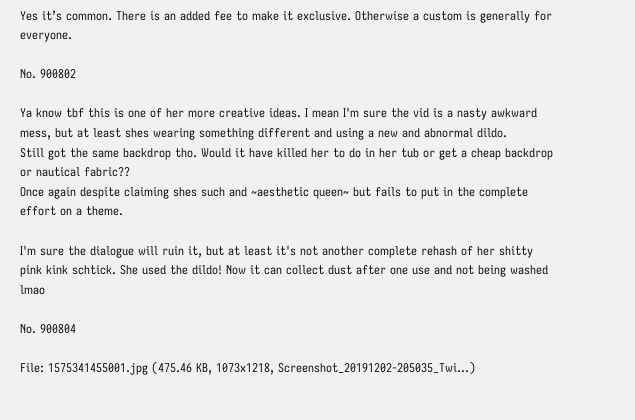Yes it’s common. There is an added fee to make it exclusive. Otherwise a custom is generally for everyone.

No. 900802

Ya know tbf this is one of her more creative ideas. I mean I'm sure the vid is a nasty awkward mess, but at least shes wearing something different and using a new and abnormal dildo.
Still got the same backdrop tho. Would it have killed her to do in her tub or get a cheap backdrop or nautical fabric??
Once again despite claiming shes such and ~aesthetic queen~ but fails to put in the complete effort on a theme.

I'm sure the dialogue will ruin it, but at least it's not another complete rehash of her shitty pink kink schtick. She used the dildo! Now it can collect dust after one use and not being washed lmao

No. 900804

File: 1575341455001.jpg (475.46 KB, 1073x1218, Screenshot_20191202-205035_Twi…)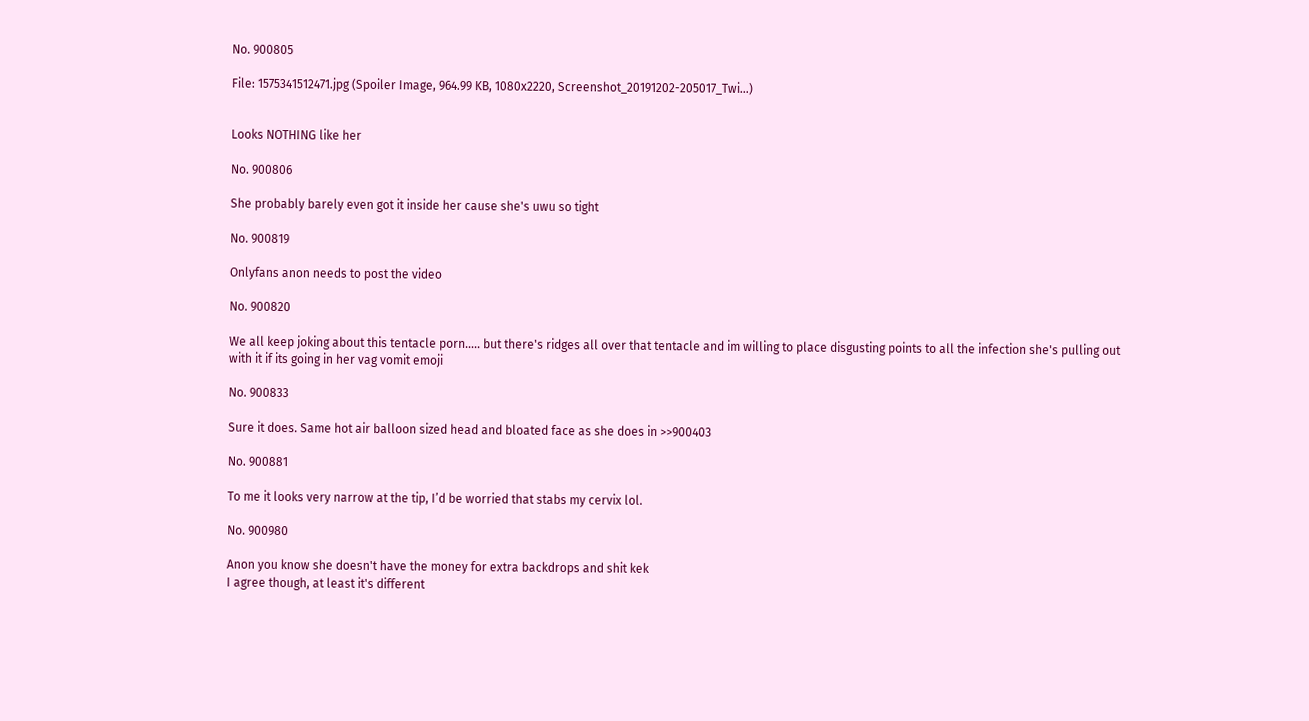No. 900805

File: 1575341512471.jpg (Spoiler Image, 964.99 KB, 1080x2220, Screenshot_20191202-205017_Twi…)


Looks NOTHING like her

No. 900806

She probably barely even got it inside her cause she's uwu so tight

No. 900819

Onlyfans anon needs to post the video

No. 900820

We all keep joking about this tentacle porn….. but there's ridges all over that tentacle and im willing to place disgusting points to all the infection she's pulling out with it if its going in her vag vomit emoji

No. 900833

Sure it does. Same hot air balloon sized head and bloated face as she does in >>900403

No. 900881

To me it looks very narrow at the tip, I’d be worried that stabs my cervix lol.

No. 900980

Anon you know she doesn't have the money for extra backdrops and shit kek
I agree though, at least it's different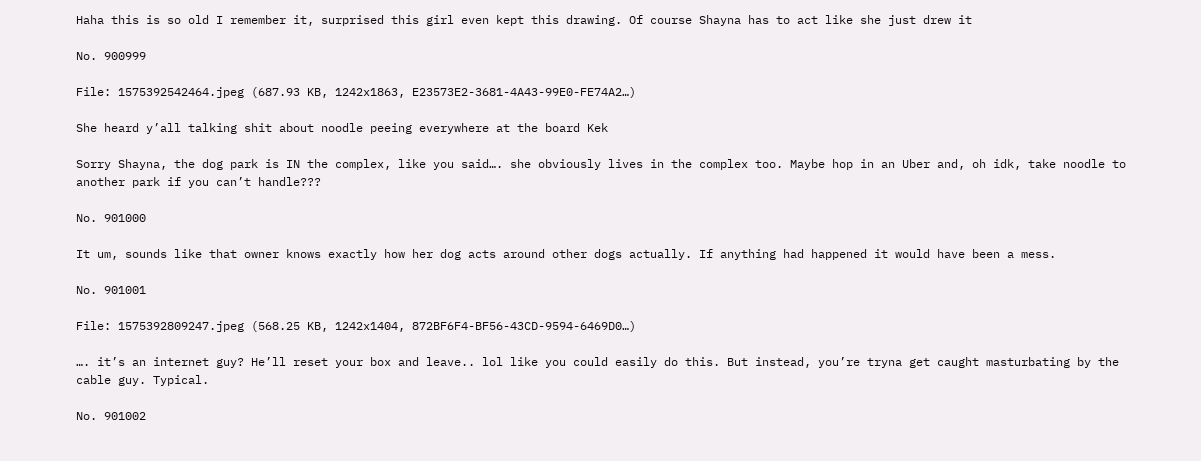Haha this is so old I remember it, surprised this girl even kept this drawing. Of course Shayna has to act like she just drew it

No. 900999

File: 1575392542464.jpeg (687.93 KB, 1242x1863, E23573E2-3681-4A43-99E0-FE74A2…)

She heard y’all talking shit about noodle peeing everywhere at the board Kek

Sorry Shayna, the dog park is IN the complex, like you said…. she obviously lives in the complex too. Maybe hop in an Uber and, oh idk, take noodle to another park if you can’t handle???

No. 901000

It um, sounds like that owner knows exactly how her dog acts around other dogs actually. If anything had happened it would have been a mess.

No. 901001

File: 1575392809247.jpeg (568.25 KB, 1242x1404, 872BF6F4-BF56-43CD-9594-6469D0…)

…. it’s an internet guy? He’ll reset your box and leave.. lol like you could easily do this. But instead, you’re tryna get caught masturbating by the cable guy. Typical.

No. 901002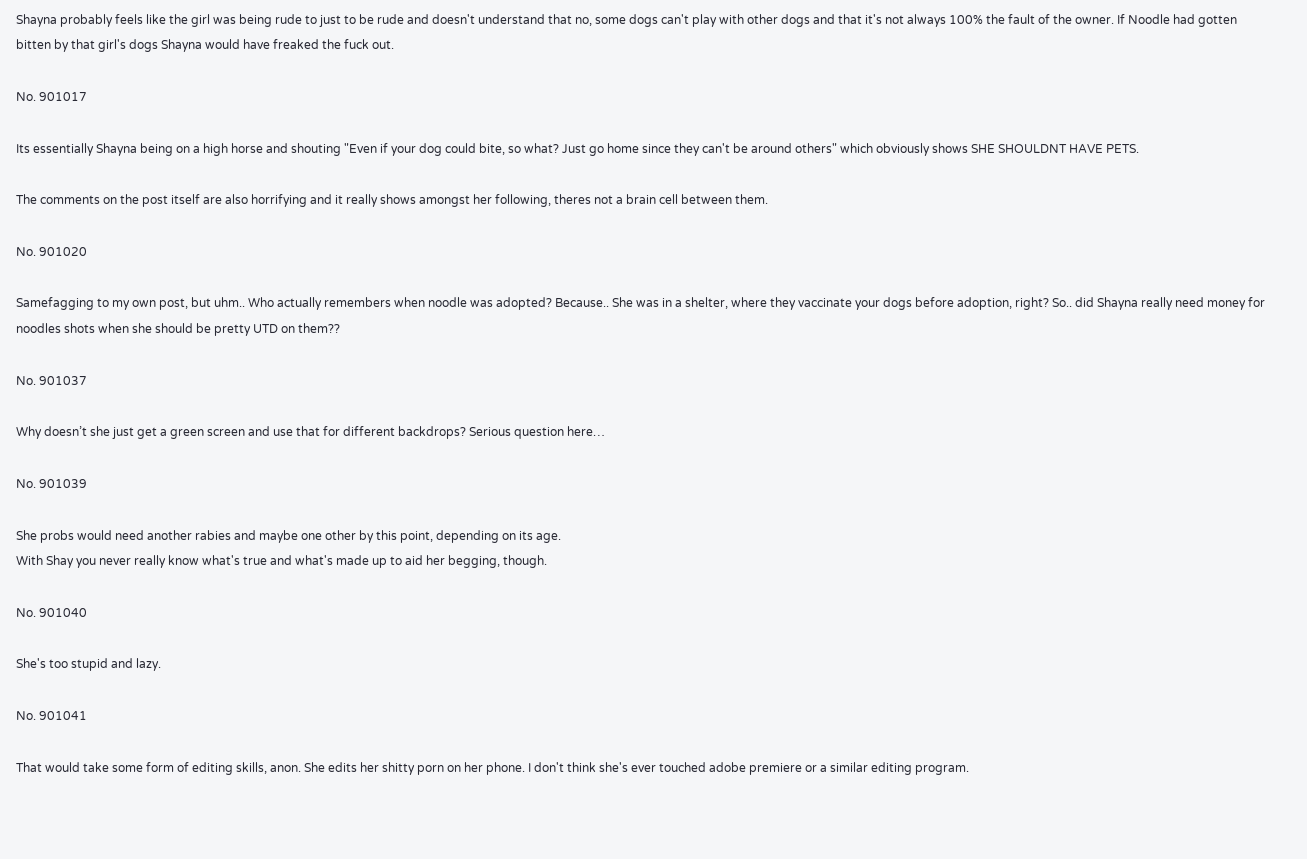Shayna probably feels like the girl was being rude to just to be rude and doesn't understand that no, some dogs can't play with other dogs and that it's not always 100% the fault of the owner. If Noodle had gotten bitten by that girl's dogs Shayna would have freaked the fuck out.

No. 901017

Its essentially Shayna being on a high horse and shouting "Even if your dog could bite, so what? Just go home since they can't be around others" which obviously shows SHE SHOULDNT HAVE PETS.

The comments on the post itself are also horrifying and it really shows amongst her following, theres not a brain cell between them.

No. 901020

Samefagging to my own post, but uhm.. Who actually remembers when noodle was adopted? Because.. She was in a shelter, where they vaccinate your dogs before adoption, right? So.. did Shayna really need money for noodles shots when she should be pretty UTD on them??

No. 901037

Why doesn’t she just get a green screen and use that for different backdrops? Serious question here…

No. 901039

She probs would need another rabies and maybe one other by this point, depending on its age.
With Shay you never really know what's true and what's made up to aid her begging, though.

No. 901040

She's too stupid and lazy.

No. 901041

That would take some form of editing skills, anon. She edits her shitty porn on her phone. I don't think she's ever touched adobe premiere or a similar editing program.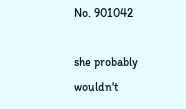No. 901042

she probably wouldn't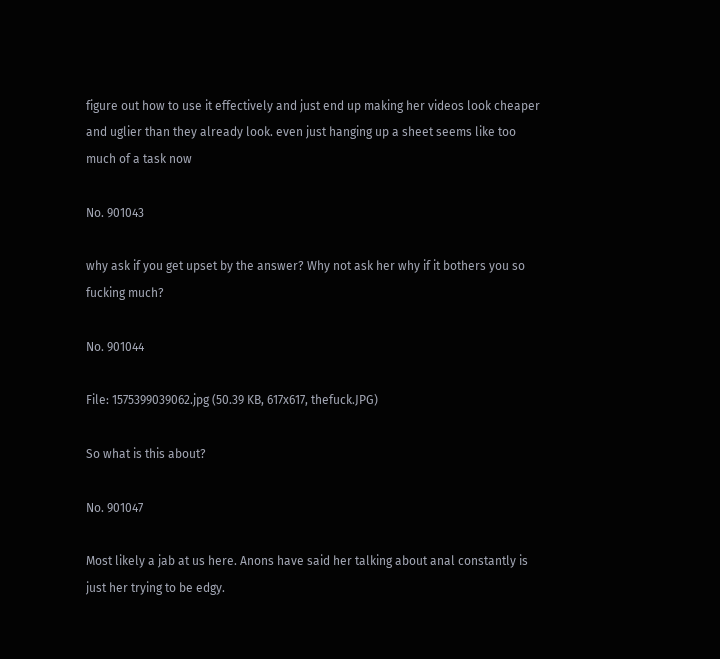figure out how to use it effectively and just end up making her videos look cheaper and uglier than they already look. even just hanging up a sheet seems like too much of a task now

No. 901043

why ask if you get upset by the answer? Why not ask her why if it bothers you so fucking much?

No. 901044

File: 1575399039062.jpg (50.39 KB, 617x617, thefuck.JPG)

So what is this about?

No. 901047

Most likely a jab at us here. Anons have said her talking about anal constantly is just her trying to be edgy.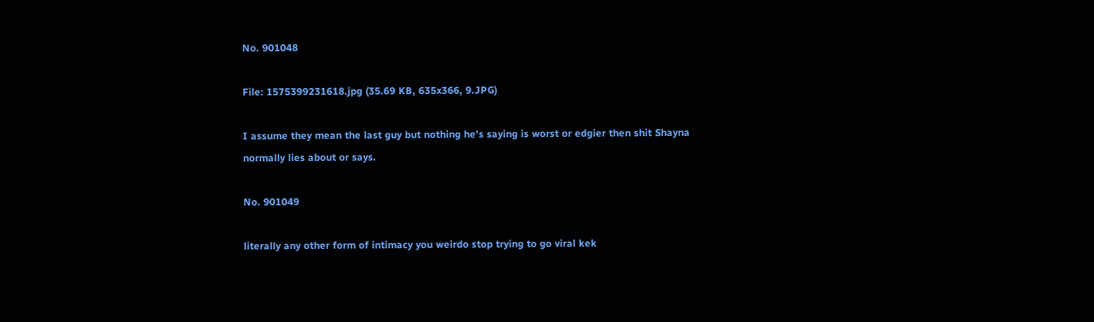No. 901048

File: 1575399231618.jpg (35.69 KB, 635x366, 9.JPG)

I assume they mean the last guy but nothing he's saying is worst or edgier then shit Shayna normally lies about or says.

No. 901049

literally any other form of intimacy you weirdo stop trying to go viral kek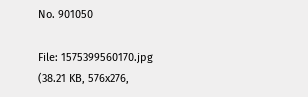No. 901050

File: 1575399560170.jpg (38.21 KB, 576x276,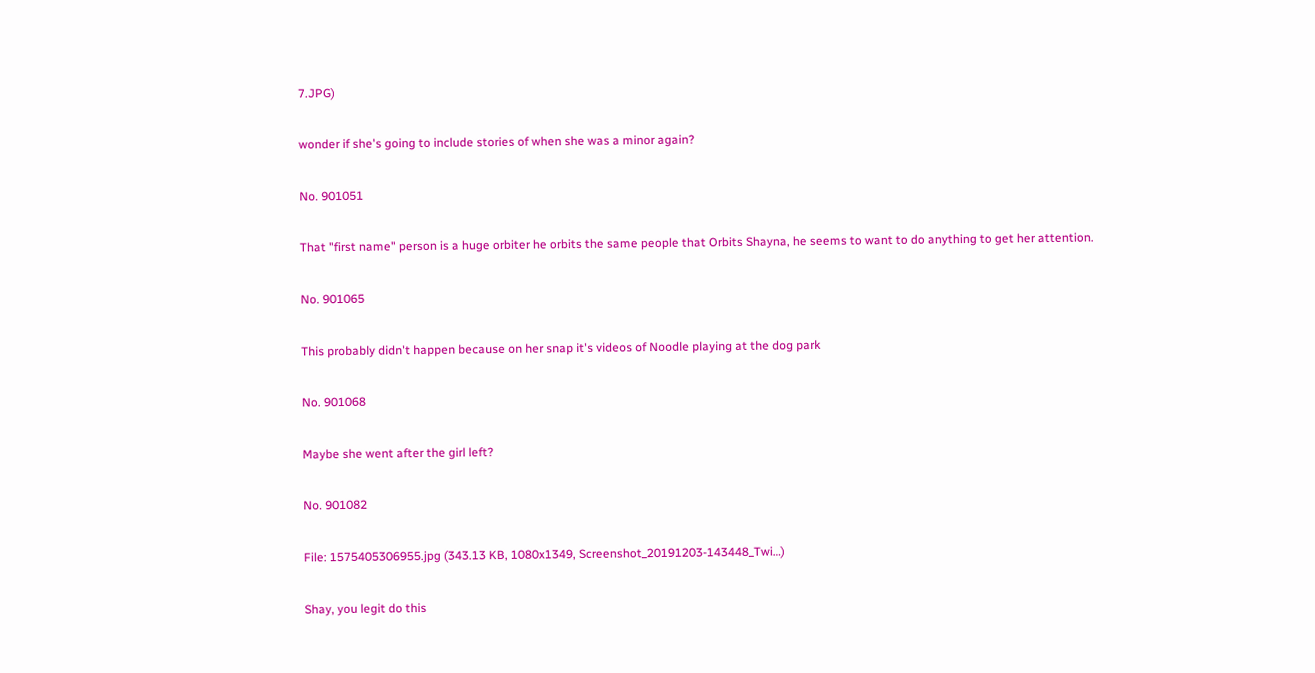7.JPG)

wonder if she's going to include stories of when she was a minor again?

No. 901051

That "first name" person is a huge orbiter he orbits the same people that Orbits Shayna, he seems to want to do anything to get her attention.

No. 901065

This probably didn't happen because on her snap it's videos of Noodle playing at the dog park

No. 901068

Maybe she went after the girl left?

No. 901082

File: 1575405306955.jpg (343.13 KB, 1080x1349, Screenshot_20191203-143448_Twi…)

Shay, you legit do this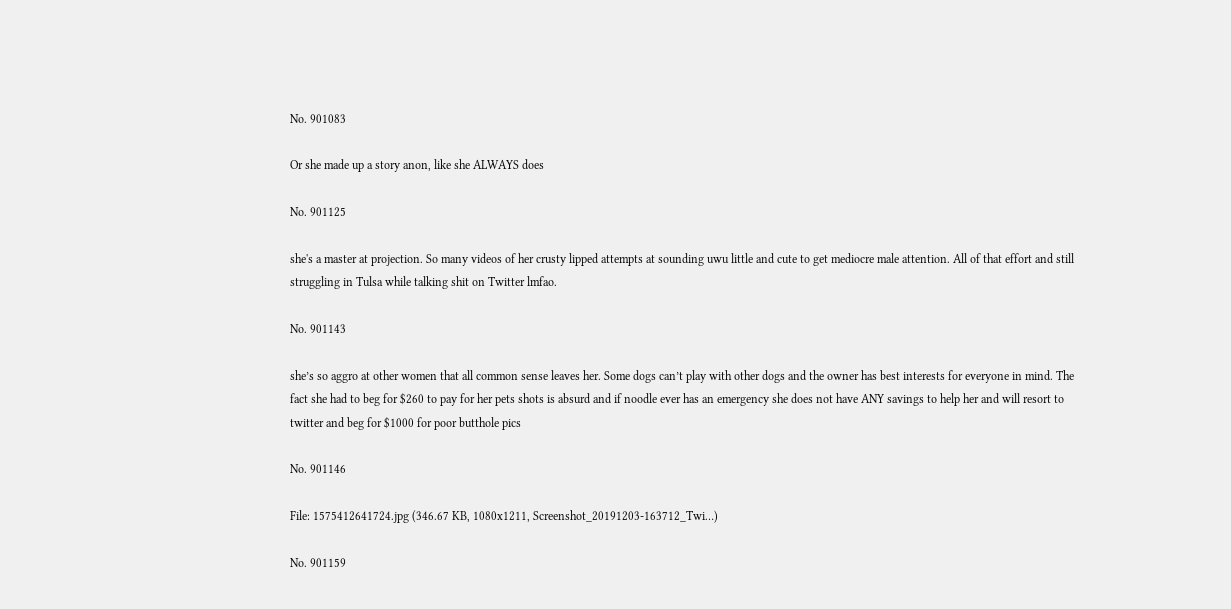No. 901083

Or she made up a story anon, like she ALWAYS does

No. 901125

she's a master at projection. So many videos of her crusty lipped attempts at sounding uwu little and cute to get mediocre male attention. All of that effort and still struggling in Tulsa while talking shit on Twitter lmfao.

No. 901143

she’s so aggro at other women that all common sense leaves her. Some dogs can’t play with other dogs and the owner has best interests for everyone in mind. The fact she had to beg for $260 to pay for her pets shots is absurd and if noodle ever has an emergency she does not have ANY savings to help her and will resort to twitter and beg for $1000 for poor butthole pics

No. 901146

File: 1575412641724.jpg (346.67 KB, 1080x1211, Screenshot_20191203-163712_Twi…)

No. 901159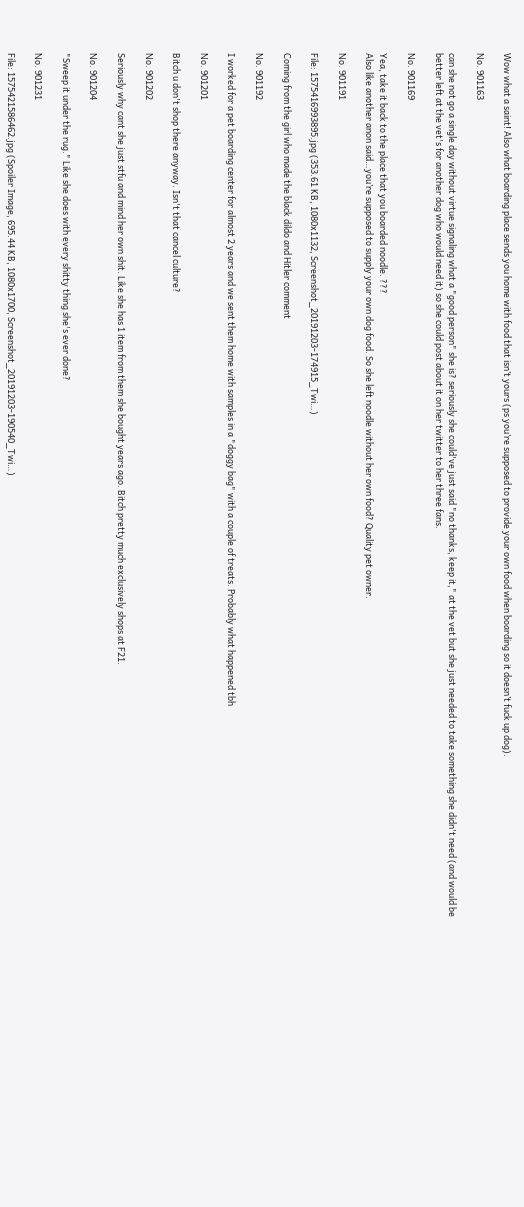Wow what a saint! Also what boarding place sends you home with food that isn’t yours (ps you’re supposed to provide your own food when boarding so it doesn’t fuck up dog).

No. 901163

can she not go a single day without virtue signaling what a "good person" she is? seriously she could've just said "no thanks, keep it," at the vet but she just needed to take something she didn't need (and would be better left at the vet's for another dog who would need it) so she could post about it on her twitter to her three fans.

No. 901169

Yea, take it back to the place that you boarded noodle. ???
Also like another anon said…you’re supposed to supply your own dog food. So she left noodle without her own food? Quality pet owner.

No. 901191

File: 1575416993895.jpg (353.61 KB, 1080x1132, Screenshot_20191203-174915_Twi…)

Coming from the girl who made the black dildo and Hitler comment

No. 901192

I worked for a pet boarding center for almost 2 years and we sent them home with samples in a "doggy bag" with a couple of treats. Probably what happened tbh

No. 901201

Bitch u don't shop there anyway. Isn't that cancel culture?

No. 901202

Seriously why cant she just stfu and mind her own shit. Like she has 1 item from them she bought years ago. Bitch pretty much exclusively shops at F21.

No. 901204

"Sweep it under the rug." Like she does with every shitty thing she's ever done?

No. 901231

File: 1575421586462.jpg (Spoiler Image, 695.44 KB, 1080x1700, Screenshot_20191203-190540_Twi…)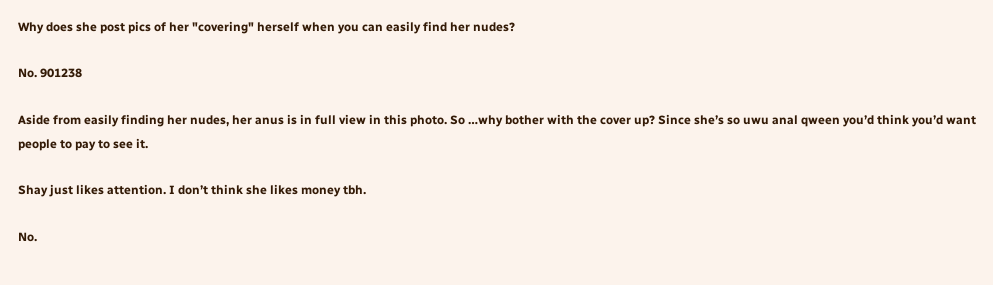Why does she post pics of her "covering" herself when you can easily find her nudes?

No. 901238

Aside from easily finding her nudes, her anus is in full view in this photo. So …why bother with the cover up? Since she’s so uwu anal qween you’d think you’d want people to pay to see it.

Shay just likes attention. I don’t think she likes money tbh.

No.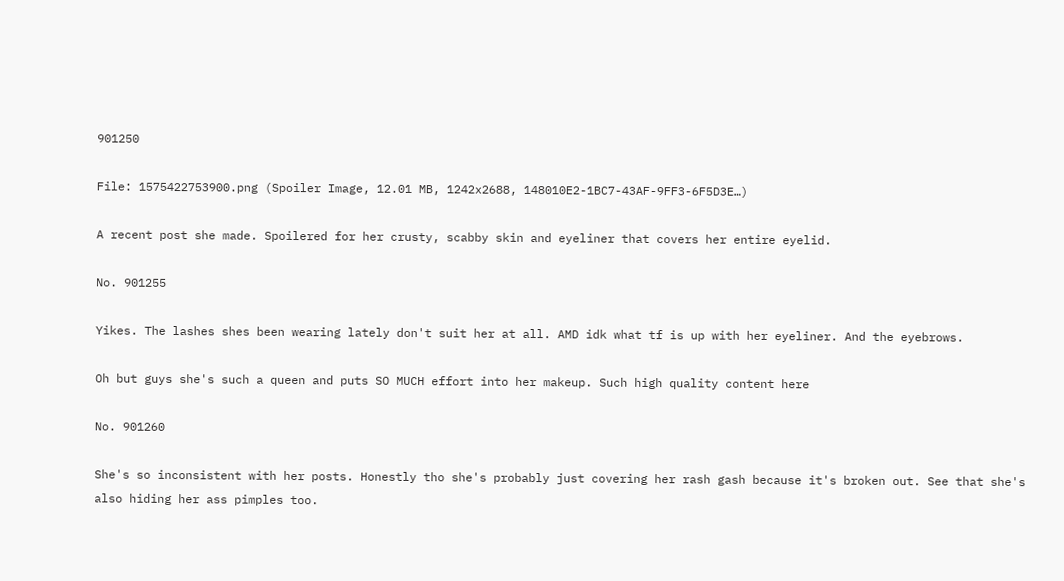901250

File: 1575422753900.png (Spoiler Image, 12.01 MB, 1242x2688, 148010E2-1BC7-43AF-9FF3-6F5D3E…)

A recent post she made. Spoilered for her crusty, scabby skin and eyeliner that covers her entire eyelid.

No. 901255

Yikes. The lashes shes been wearing lately don't suit her at all. AMD idk what tf is up with her eyeliner. And the eyebrows.

Oh but guys she's such a queen and puts SO MUCH effort into her makeup. Such high quality content here

No. 901260

She's so inconsistent with her posts. Honestly tho she's probably just covering her rash gash because it's broken out. See that she's also hiding her ass pimples too.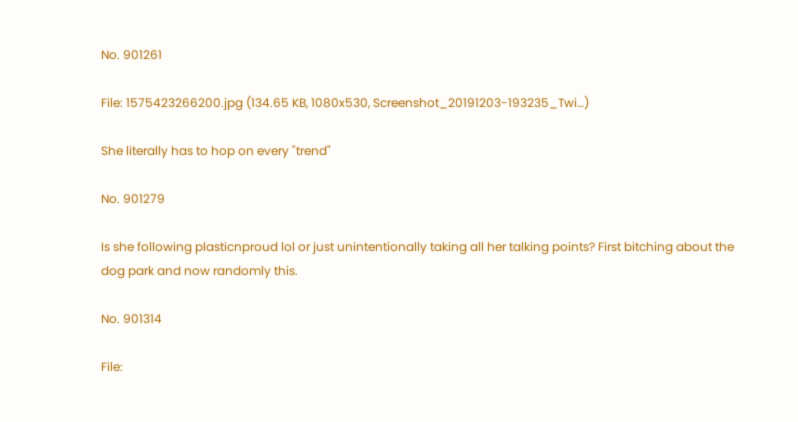No. 901261

File: 1575423266200.jpg (134.65 KB, 1080x530, Screenshot_20191203-193235_Twi…)

She literally has to hop on every "trend"

No. 901279

Is she following plasticnproud lol or just unintentionally taking all her talking points? First bitching about the dog park and now randomly this.

No. 901314

File: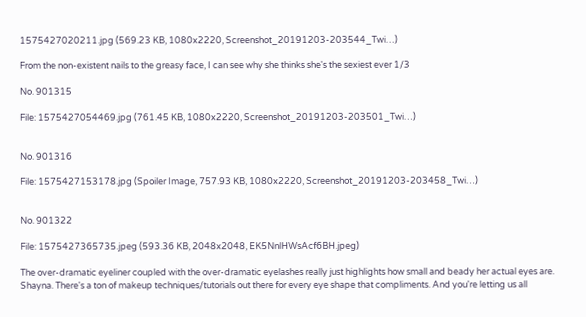1575427020211.jpg (569.23 KB, 1080x2220, Screenshot_20191203-203544_Twi…)

From the non-existent nails to the greasy face, I can see why she thinks she's the sexiest ever 1/3

No. 901315

File: 1575427054469.jpg (761.45 KB, 1080x2220, Screenshot_20191203-203501_Twi…)


No. 901316

File: 1575427153178.jpg (Spoiler Image, 757.93 KB, 1080x2220, Screenshot_20191203-203458_Twi…)


No. 901322

File: 1575427365735.jpeg (593.36 KB, 2048x2048, EK5NnlHWsAcf6BH.jpeg)

The over-dramatic eyeliner coupled with the over-dramatic eyelashes really just highlights how small and beady her actual eyes are.
Shayna. There's a ton of makeup techniques/tutorials out there for every eye shape that compliments. And you're letting us all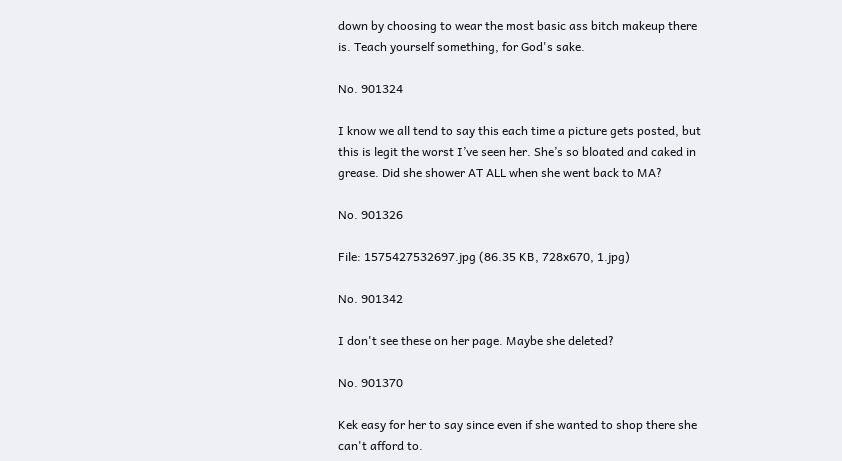down by choosing to wear the most basic ass bitch makeup there is. Teach yourself something, for God's sake.

No. 901324

I know we all tend to say this each time a picture gets posted, but this is legit the worst I’ve seen her. She’s so bloated and caked in grease. Did she shower AT ALL when she went back to MA?

No. 901326

File: 1575427532697.jpg (86.35 KB, 728x670, 1.jpg)

No. 901342

I don't see these on her page. Maybe she deleted?

No. 901370

Kek easy for her to say since even if she wanted to shop there she can't afford to.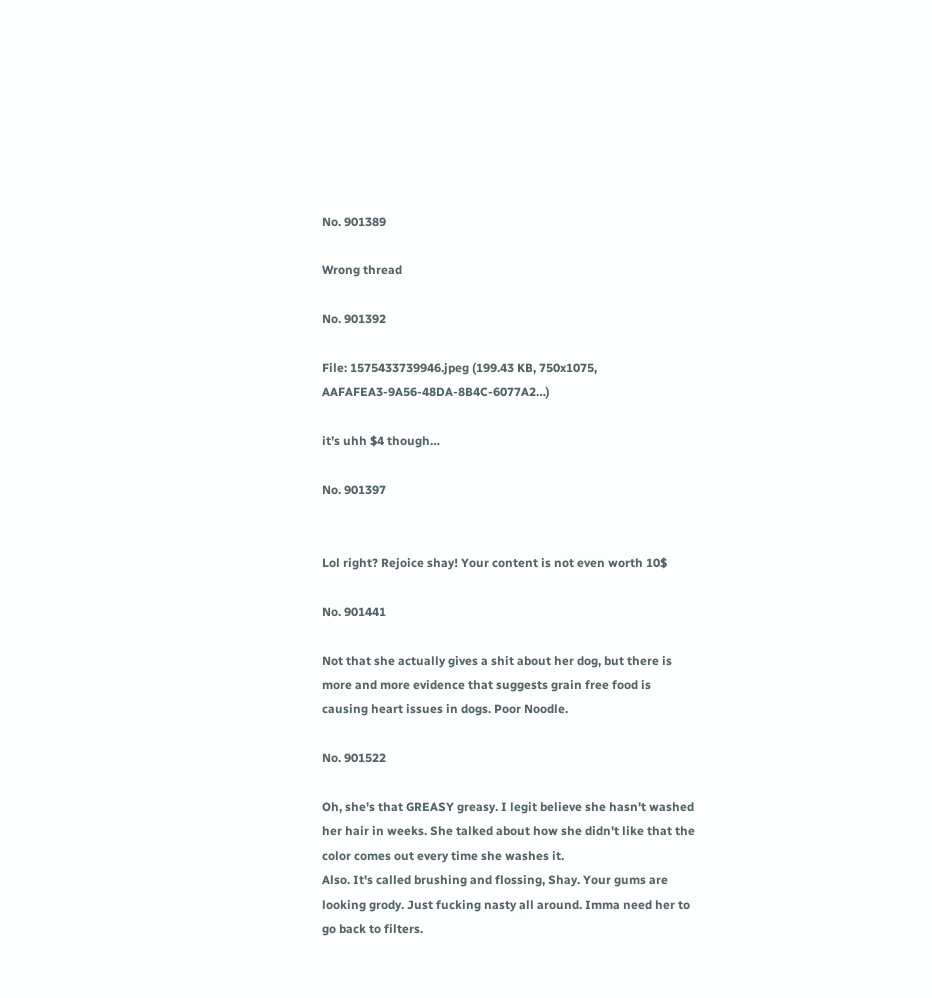No. 901389

Wrong thread

No. 901392

File: 1575433739946.jpeg (199.43 KB, 750x1075, AAFAFEA3-9A56-48DA-8B4C-6077A2…)

it’s uhh $4 though…

No. 901397


Lol right? Rejoice shay! Your content is not even worth 10$

No. 901441

Not that she actually gives a shit about her dog, but there is more and more evidence that suggests grain free food is causing heart issues in dogs. Poor Noodle.

No. 901522

Oh, she's that GREASY greasy. I legit believe she hasn't washed her hair in weeks. She talked about how she didn't like that the color comes out every time she washes it.
Also. It's called brushing and flossing, Shay. Your gums are looking grody. Just fucking nasty all around. Imma need her to go back to filters.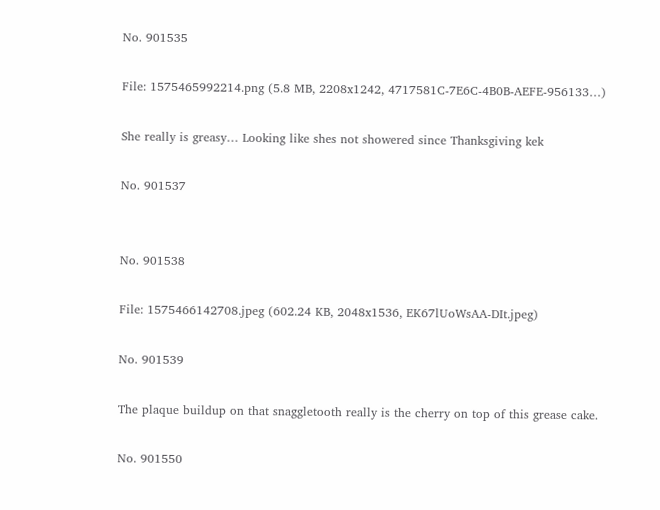No. 901535

File: 1575465992214.png (5.8 MB, 2208x1242, 4717581C-7E6C-4B0B-AEFE-956133…)

She really is greasy… Looking like shes not showered since Thanksgiving kek

No. 901537


No. 901538

File: 1575466142708.jpeg (602.24 KB, 2048x1536, EK67lUoWsAA-DIt.jpeg)

No. 901539

The plaque buildup on that snaggletooth really is the cherry on top of this grease cake.

No. 901550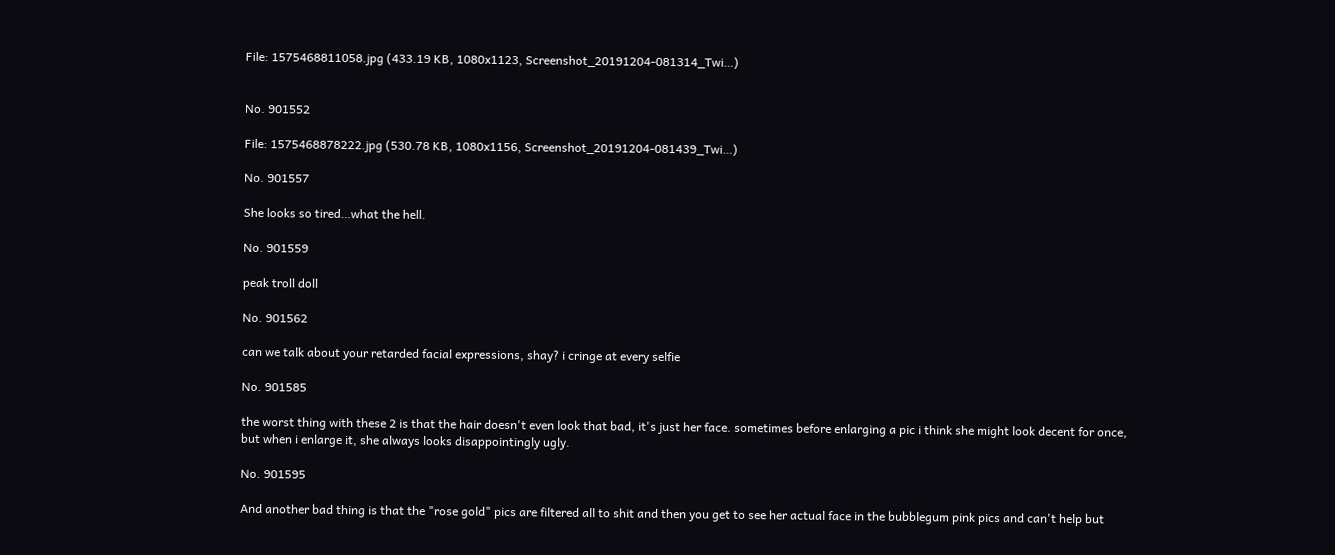File: 1575468811058.jpg (433.19 KB, 1080x1123, Screenshot_20191204-081314_Twi…)


No. 901552

File: 1575468878222.jpg (530.78 KB, 1080x1156, Screenshot_20191204-081439_Twi…)

No. 901557

She looks so tired…what the hell.

No. 901559

peak troll doll

No. 901562

can we talk about your retarded facial expressions, shay? i cringe at every selfie

No. 901585

the worst thing with these 2 is that the hair doesn't even look that bad, it's just her face. sometimes before enlarging a pic i think she might look decent for once, but when i enlarge it, she always looks disappointingly ugly.

No. 901595

And another bad thing is that the "rose gold" pics are filtered all to shit and then you get to see her actual face in the bubblegum pink pics and can't help but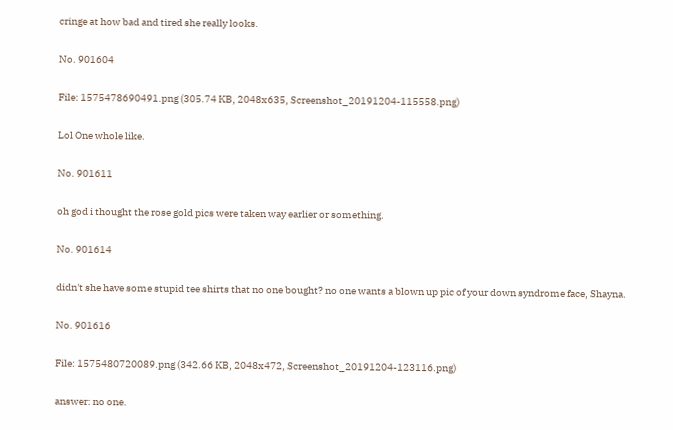cringe at how bad and tired she really looks.

No. 901604

File: 1575478690491.png (305.74 KB, 2048x635, Screenshot_20191204-115558.png)

Lol One whole like.

No. 901611

oh god i thought the rose gold pics were taken way earlier or something.

No. 901614

didn't she have some stupid tee shirts that no one bought? no one wants a blown up pic of your down syndrome face, Shayna.

No. 901616

File: 1575480720089.png (342.66 KB, 2048x472, Screenshot_20191204-123116.png)

answer: no one.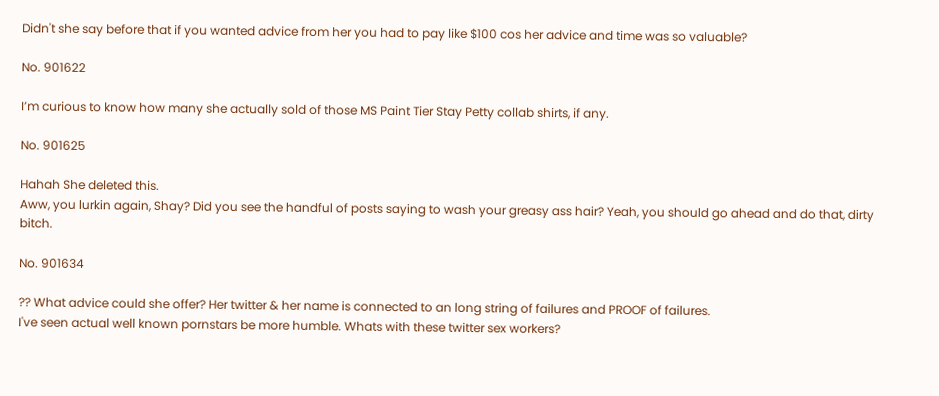Didn't she say before that if you wanted advice from her you had to pay like $100 cos her advice and time was so valuable?

No. 901622

I’m curious to know how many she actually sold of those MS Paint Tier Stay Petty collab shirts, if any.

No. 901625

Hahah She deleted this.
Aww, you lurkin again, Shay? Did you see the handful of posts saying to wash your greasy ass hair? Yeah, you should go ahead and do that, dirty bitch.

No. 901634

?? What advice could she offer? Her twitter & her name is connected to an long string of failures and PROOF of failures.
I've seen actual well known pornstars be more humble. Whats with these twitter sex workers?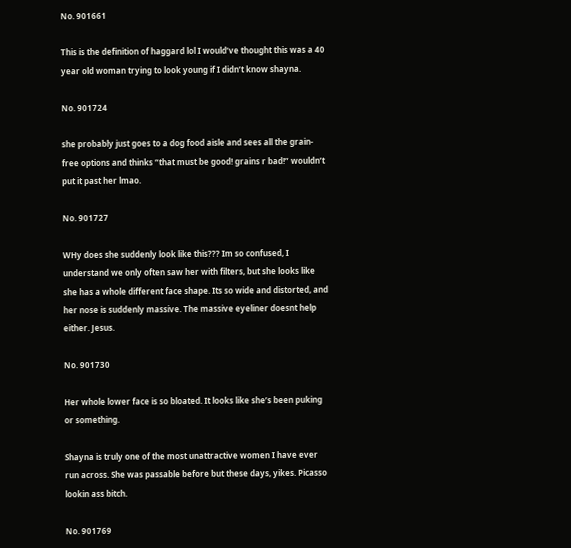No. 901661

This is the definition of haggard lol I would’ve thought this was a 40 year old woman trying to look young if I didn’t know shayna.

No. 901724

she probably just goes to a dog food aisle and sees all the grain-free options and thinks “that must be good! grains r bad!” wouldn’t put it past her lmao.

No. 901727

WHy does she suddenly look like this??? Im so confused, I understand we only often saw her with filters, but she looks like she has a whole different face shape. Its so wide and distorted, and her nose is suddenly massive. The massive eyeliner doesnt help either. Jesus.

No. 901730

Her whole lower face is so bloated. It looks like she’s been puking or something.

Shayna is truly one of the most unattractive women I have ever run across. She was passable before but these days, yikes. Picasso lookin ass bitch.

No. 901769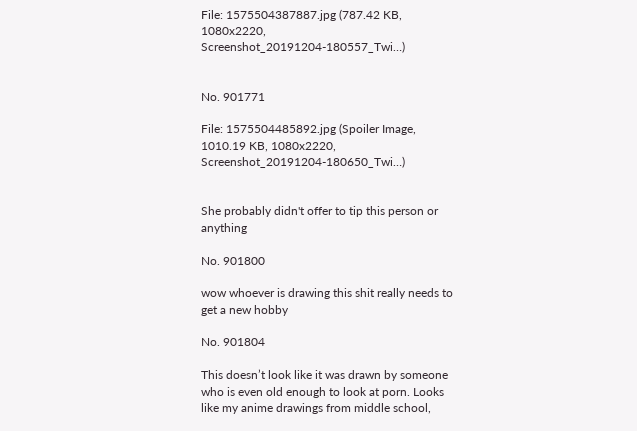File: 1575504387887.jpg (787.42 KB, 1080x2220, Screenshot_20191204-180557_Twi…)


No. 901771

File: 1575504485892.jpg (Spoiler Image, 1010.19 KB, 1080x2220, Screenshot_20191204-180650_Twi…)


She probably didn't offer to tip this person or anything

No. 901800

wow whoever is drawing this shit really needs to get a new hobby

No. 901804

This doesn’t look like it was drawn by someone who is even old enough to look at porn. Looks like my anime drawings from middle school,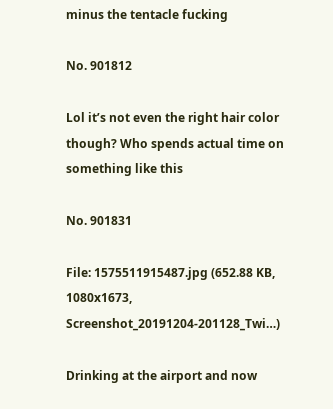minus the tentacle fucking

No. 901812

Lol it’s not even the right hair color though? Who spends actual time on something like this

No. 901831

File: 1575511915487.jpg (652.88 KB, 1080x1673, Screenshot_20191204-201128_Twi…)

Drinking at the airport and now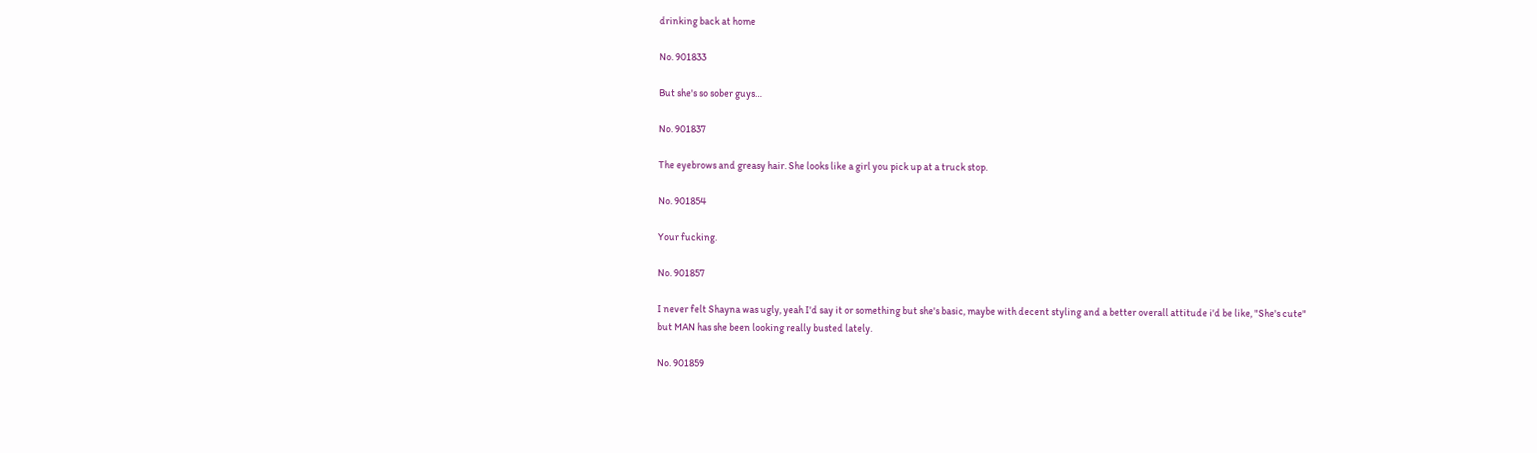drinking back at home

No. 901833

But she's so sober guys…

No. 901837

The eyebrows and greasy hair. She looks like a girl you pick up at a truck stop.

No. 901854

Your fucking.

No. 901857

I never felt Shayna was ugly, yeah I'd say it or something but she's basic, maybe with decent styling and a better overall attitude i'd be like, "She's cute"
but MAN has she been looking really busted lately.

No. 901859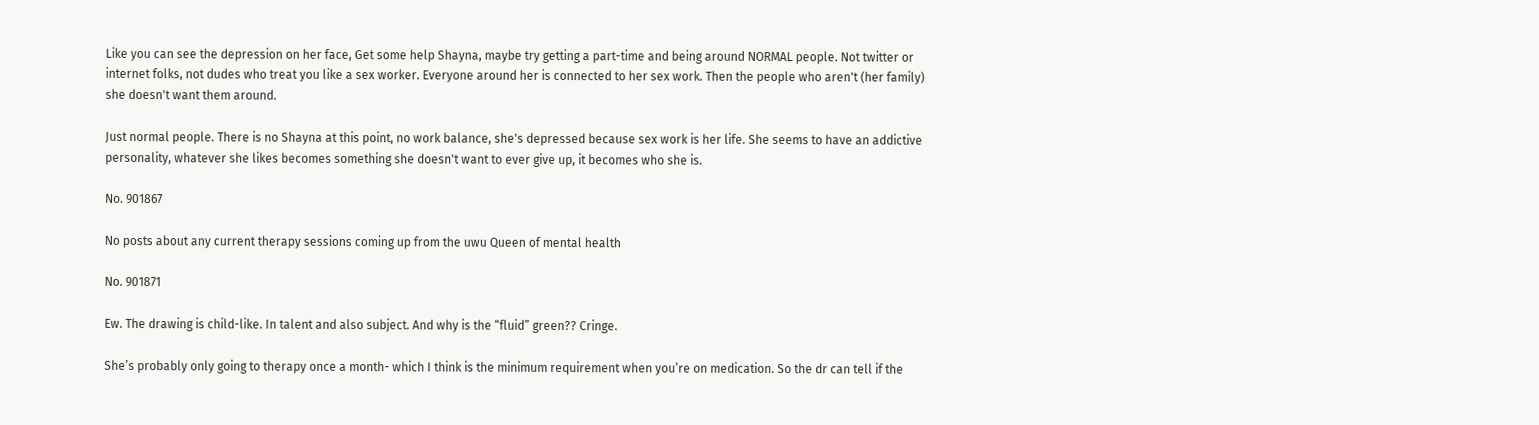Like you can see the depression on her face, Get some help Shayna, maybe try getting a part-time and being around NORMAL people. Not twitter or internet folks, not dudes who treat you like a sex worker. Everyone around her is connected to her sex work. Then the people who aren't (her family) she doesn't want them around.

Just normal people. There is no Shayna at this point, no work balance, she's depressed because sex work is her life. She seems to have an addictive personality, whatever she likes becomes something she doesn't want to ever give up, it becomes who she is.

No. 901867

No posts about any current therapy sessions coming up from the uwu Queen of mental health

No. 901871

Ew. The drawing is child-like. In talent and also subject. And why is the “fluid” green?? Cringe.

She’s probably only going to therapy once a month- which I think is the minimum requirement when you’re on medication. So the dr can tell if the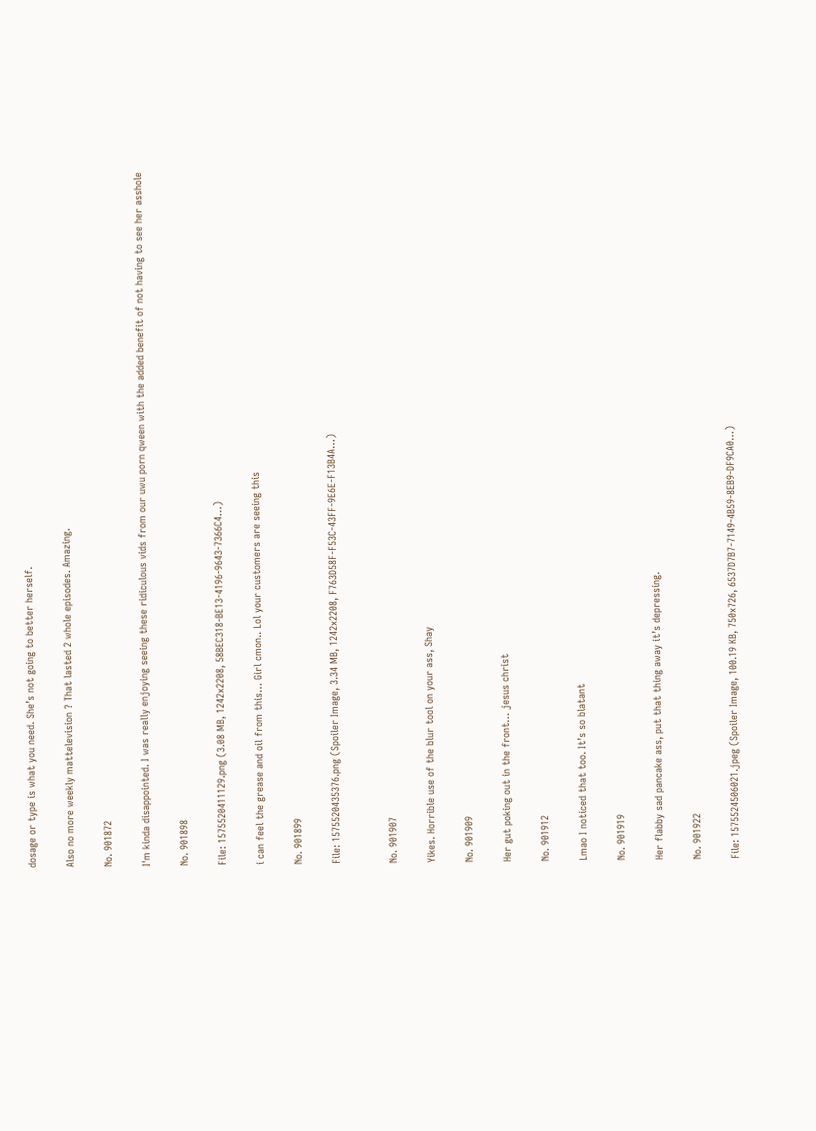dosage or type is what you need. She’s not going to better herself.

Also no more weekly mattelevision ? That lasted 2 whole episodes. Amazing.

No. 901872

I'm kinda disappointed. I was really enjoying seeing these ridiculous vids from our uwu porn qween with the added benefit of not having to see her asshole

No. 901898

File: 1575520411129.png (3.08 MB, 1242x2208, 58BEC318-BE13-4196-9643-7366C4…)

i can feel the grease and oil from this… Girl cmon.. Lol your customers are seeing this

No. 901899

File: 1575520435376.png (Spoiler Image, 3.34 MB, 1242x2208, F763D58F-F53C-43FF-9E6E-F13B4A…)


No. 901907

Yikes. Horrible use of the blur tool on your ass, Shay

No. 901909

Her gut poking out in the front… jesus christ

No. 901912

Lmao I noticed that too. It’s so blatant

No. 901919

Her flabby sad pancake ass, put that thing away it’s depressing.

No. 901922

File: 1575524506021.jpeg (Spoiler Image, 100.19 KB, 750x726, 6537D7B7-7149-4B59-8EB9-DF9CA0…)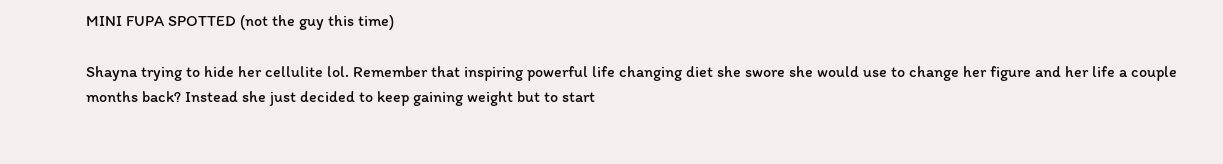MINI FUPA SPOTTED (not the guy this time)

Shayna trying to hide her cellulite lol. Remember that inspiring powerful life changing diet she swore she would use to change her figure and her life a couple months back? Instead she just decided to keep gaining weight but to start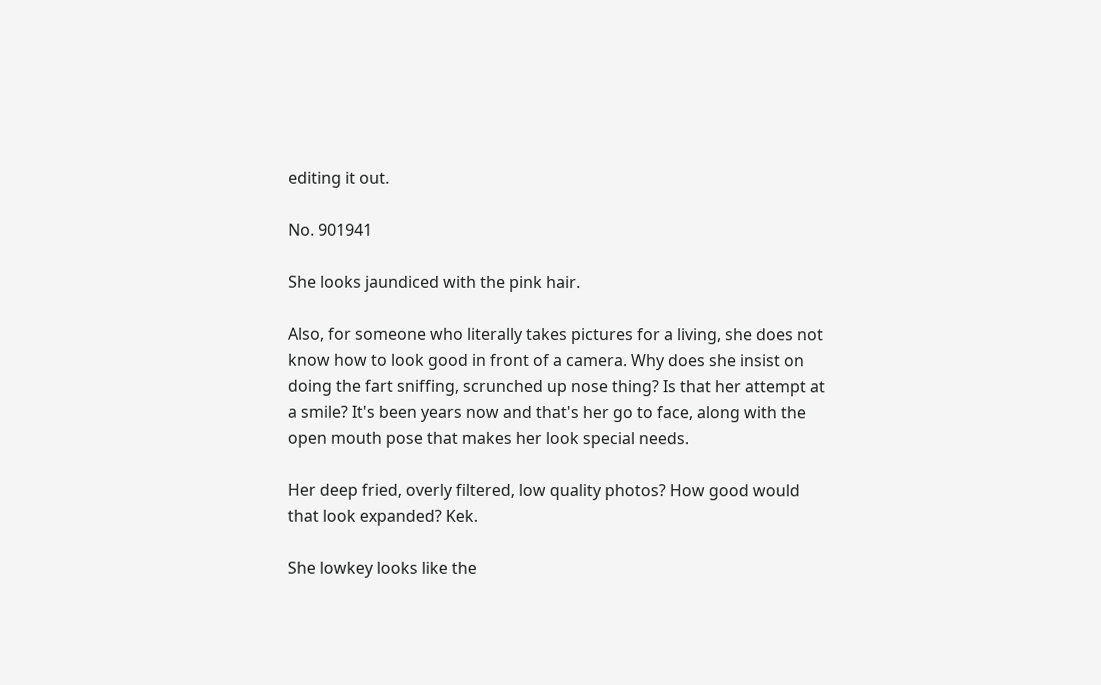editing it out.

No. 901941

She looks jaundiced with the pink hair.

Also, for someone who literally takes pictures for a living, she does not know how to look good in front of a camera. Why does she insist on doing the fart sniffing, scrunched up nose thing? Is that her attempt at a smile? It's been years now and that's her go to face, along with the open mouth pose that makes her look special needs.

Her deep fried, overly filtered, low quality photos? How good would that look expanded? Kek.

She lowkey looks like the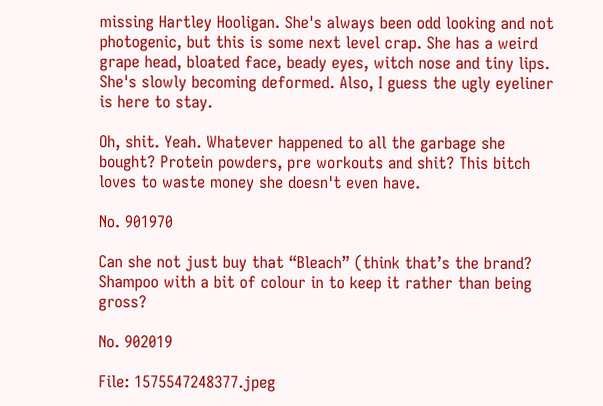missing Hartley Hooligan. She's always been odd looking and not photogenic, but this is some next level crap. She has a weird grape head, bloated face, beady eyes, witch nose and tiny lips. She's slowly becoming deformed. Also, I guess the ugly eyeliner is here to stay.

Oh, shit. Yeah. Whatever happened to all the garbage she bought? Protein powders, pre workouts and shit? This bitch loves to waste money she doesn't even have.

No. 901970

Can she not just buy that “Bleach” (think that’s the brand? Shampoo with a bit of colour in to keep it rather than being gross?

No. 902019

File: 1575547248377.jpeg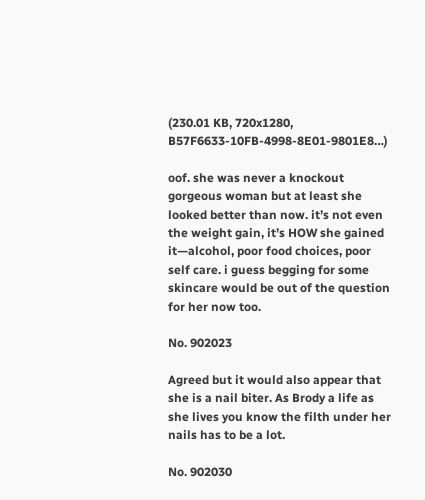(230.01 KB, 720x1280, B57F6633-10FB-4998-8E01-9801E8…)

oof. she was never a knockout gorgeous woman but at least she looked better than now. it’s not even the weight gain, it’s HOW she gained it—alcohol, poor food choices, poor self care. i guess begging for some skincare would be out of the question for her now too.

No. 902023

Agreed but it would also appear that she is a nail biter. As Brody a life as she lives you know the filth under her nails has to be a lot.

No. 902030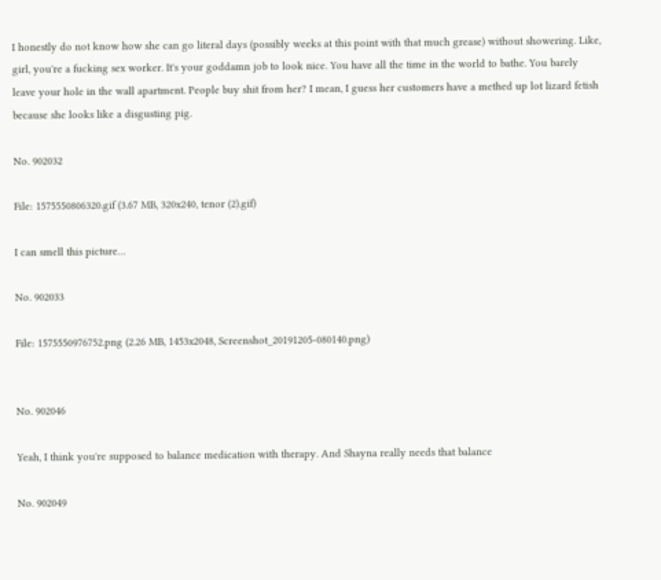I honestly do not know how she can go literal days (possibly weeks at this point with that much grease) without showering. Like, girl, you're a fucking sex worker. It's your goddamn job to look nice. You have all the time in the world to bathe. You barely leave your hole in the wall apartment. People buy shit from her? I mean, I guess her customers have a methed up lot lizard fetish because she looks like a disgusting pig.

No. 902032

File: 1575550806320.gif (3.67 MB, 320x240, tenor (2).gif)

I can smell this picture…

No. 902033

File: 1575550976752.png (2.26 MB, 1453x2048, Screenshot_20191205-080140.png)


No. 902046

Yeah, I think you're supposed to balance medication with therapy. And Shayna really needs that balance

No. 902049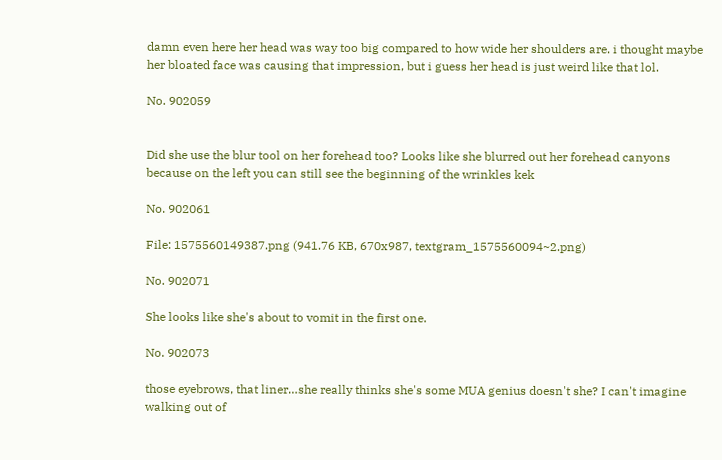damn even here her head was way too big compared to how wide her shoulders are. i thought maybe her bloated face was causing that impression, but i guess her head is just weird like that lol.

No. 902059


Did she use the blur tool on her forehead too? Looks like she blurred out her forehead canyons because on the left you can still see the beginning of the wrinkles kek

No. 902061

File: 1575560149387.png (941.76 KB, 670x987, textgram_1575560094~2.png)

No. 902071

She looks like she's about to vomit in the first one.

No. 902073

those eyebrows, that liner…she really thinks she's some MUA genius doesn't she? I can't imagine walking out of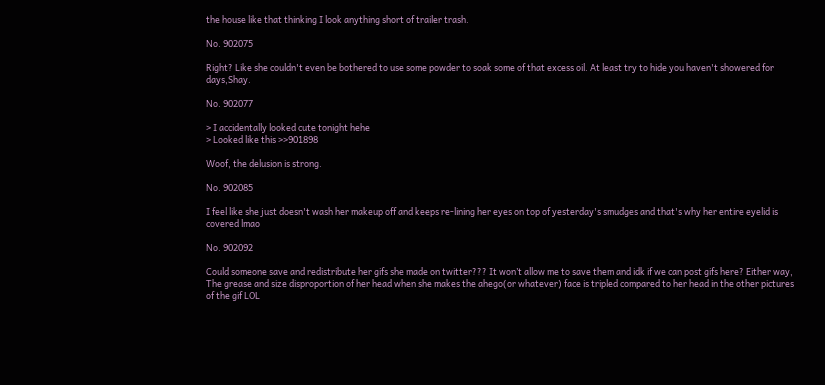the house like that thinking I look anything short of trailer trash.

No. 902075

Right? Like she couldn't even be bothered to use some powder to soak some of that excess oil. At least try to hide you haven't showered for days,Shay.

No. 902077

> I accidentally looked cute tonight hehe
> Looked like this >>901898

Woof, the delusion is strong.

No. 902085

I feel like she just doesn't wash her makeup off and keeps re-lining her eyes on top of yesterday's smudges and that's why her entire eyelid is covered lmao

No. 902092

Could someone save and redistribute her gifs she made on twitter??? It won’t allow me to save them and idk if we can post gifs here? Either way, The grease and size disproportion of her head when she makes the ahego(or whatever) face is tripled compared to her head in the other pictures of the gif LOL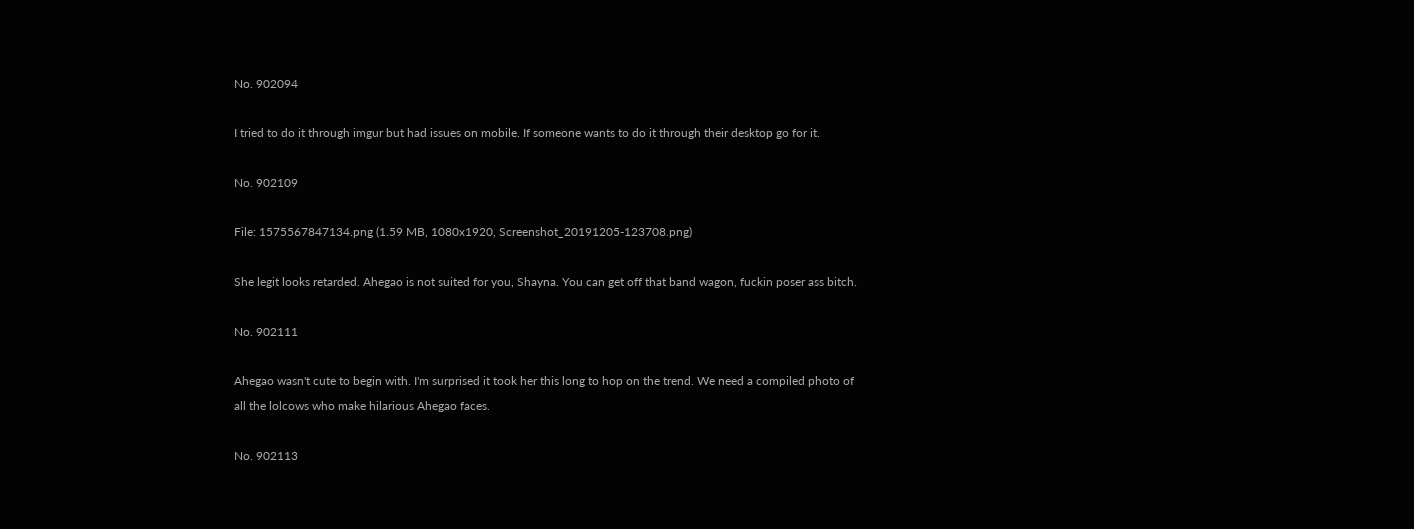No. 902094

I tried to do it through imgur but had issues on mobile. If someone wants to do it through their desktop go for it.

No. 902109

File: 1575567847134.png (1.59 MB, 1080x1920, Screenshot_20191205-123708.png)

She legit looks retarded. Ahegao is not suited for you, Shayna. You can get off that band wagon, fuckin poser ass bitch.

No. 902111

Ahegao wasn't cute to begin with. I'm surprised it took her this long to hop on the trend. We need a compiled photo of all the lolcows who make hilarious Ahegao faces.

No. 902113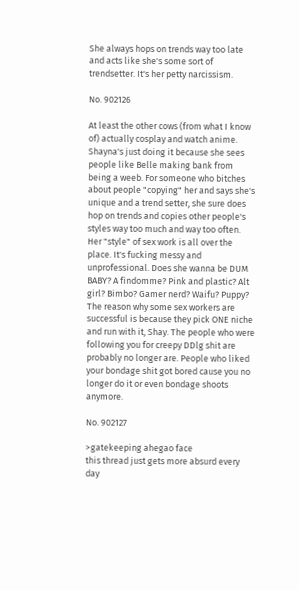She always hops on trends way too late and acts like she's some sort of trendsetter. It's her petty narcissism.

No. 902126

At least the other cows (from what I know of) actually cosplay and watch anime. Shayna's just doing it because she sees people like Belle making bank from being a weeb. For someone who bitches about people "copying" her and says she's unique and a trend setter, she sure does hop on trends and copies other people's styles way too much and way too often.
Her "style" of sex work is all over the place. It's fucking messy and unprofessional. Does she wanna be DUM BABY? A findomme? Pink and plastic? Alt girl? Bimbo? Gamer nerd? Waifu? Puppy?
The reason why some sex workers are successful is because they pick ONE niche and run with it, Shay. The people who were following you for creepy DDlg shit are probably no longer are. People who liked your bondage shit got bored cause you no longer do it or even bondage shoots anymore.

No. 902127

>gatekeeping ahegao face
this thread just gets more absurd every day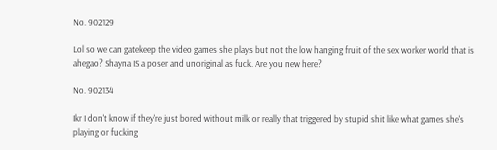No. 902129

Lol so we can gatekeep the video games she plays but not the low hanging fruit of the sex worker world that is ahegao? Shayna IS a poser and unoriginal as fuck. Are you new here?

No. 902134

Ikr I don't know if they're just bored without milk or really that triggered by stupid shit like what games she's playing or fucking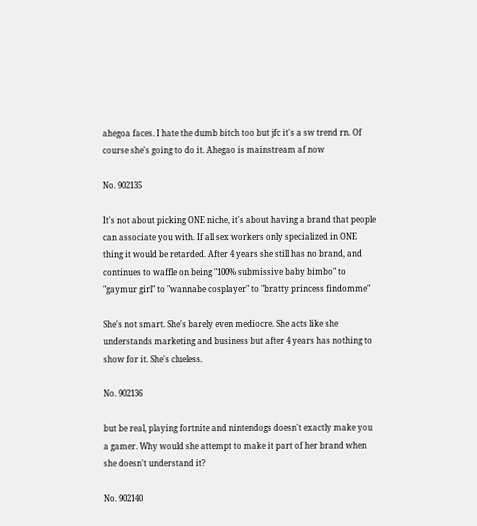ahegoa faces. I hate the dumb bitch too but jfc it's a sw trend rn. Of course she's going to do it. Ahegao is mainstream af now

No. 902135

It's not about picking ONE niche, it's about having a brand that people can associate you with. If all sex workers only specialized in ONE thing it would be retarded. After 4 years she still has no brand, and continues to waffle on being "100% submissive baby bimbo" to "gaymur girl" to "wannabe cosplayer" to "bratty princess findomme"

She's not smart. She's barely even mediocre. She acts like she understands marketing and business but after 4 years has nothing to show for it. She's clueless.

No. 902136

but be real, playing fortnite and nintendogs doesn't exactly make you a gamer. Why would she attempt to make it part of her brand when she doesn't understand it?

No. 902140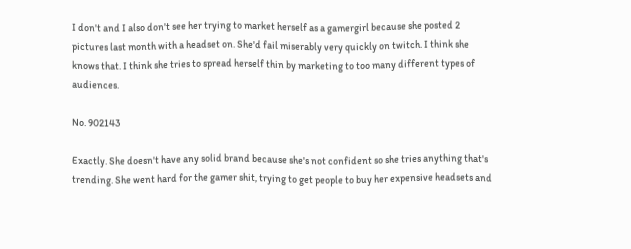I don't and I also don't see her trying to market herself as a gamergirl because she posted 2 pictures last month with a headset on. She'd fail miserably very quickly on twitch. I think she knows that. I think she tries to spread herself thin by marketing to too many different types of audiences.

No. 902143

Exactly. She doesn't have any solid brand because she's not confident so she tries anything that's trending. She went hard for the gamer shit, trying to get people to buy her expensive headsets and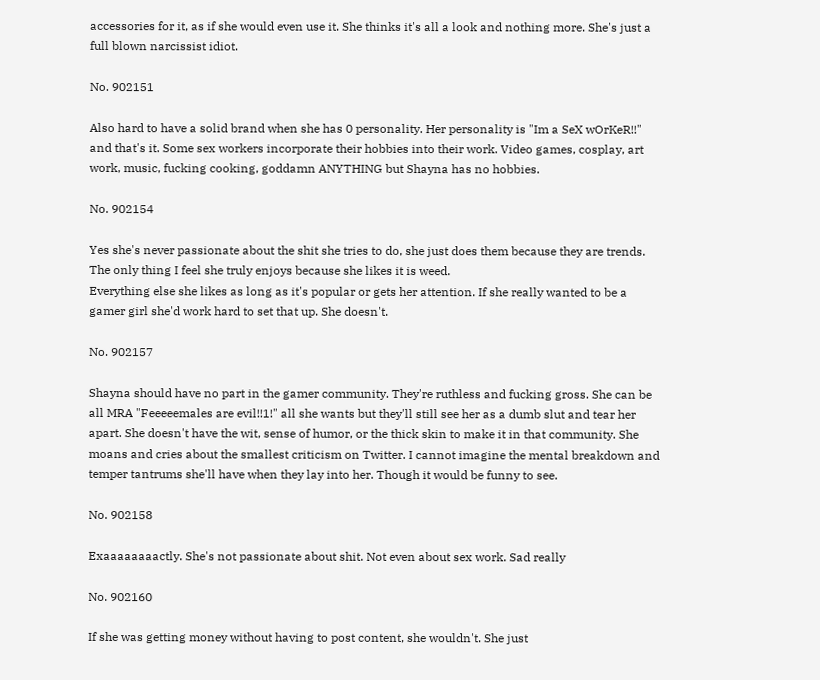accessories for it, as if she would even use it. She thinks it's all a look and nothing more. She's just a full blown narcissist idiot.

No. 902151

Also hard to have a solid brand when she has 0 personality. Her personality is "Im a SeX wOrKeR!!" and that's it. Some sex workers incorporate their hobbies into their work. Video games, cosplay, art work, music, fucking cooking, goddamn ANYTHING but Shayna has no hobbies.

No. 902154

Yes she's never passionate about the shit she tries to do, she just does them because they are trends. The only thing I feel she truly enjoys because she likes it is weed.
Everything else she likes as long as it's popular or gets her attention. If she really wanted to be a gamer girl she'd work hard to set that up. She doesn't.

No. 902157

Shayna should have no part in the gamer community. They're ruthless and fucking gross. She can be all MRA "Feeeeemales are evil!!1!" all she wants but they'll still see her as a dumb slut and tear her apart. She doesn't have the wit, sense of humor, or the thick skin to make it in that community. She moans and cries about the smallest criticism on Twitter. I cannot imagine the mental breakdown and temper tantrums she'll have when they lay into her. Though it would be funny to see.

No. 902158

Exaaaaaaaactly. She's not passionate about shit. Not even about sex work. Sad really

No. 902160

If she was getting money without having to post content, she wouldn't. She just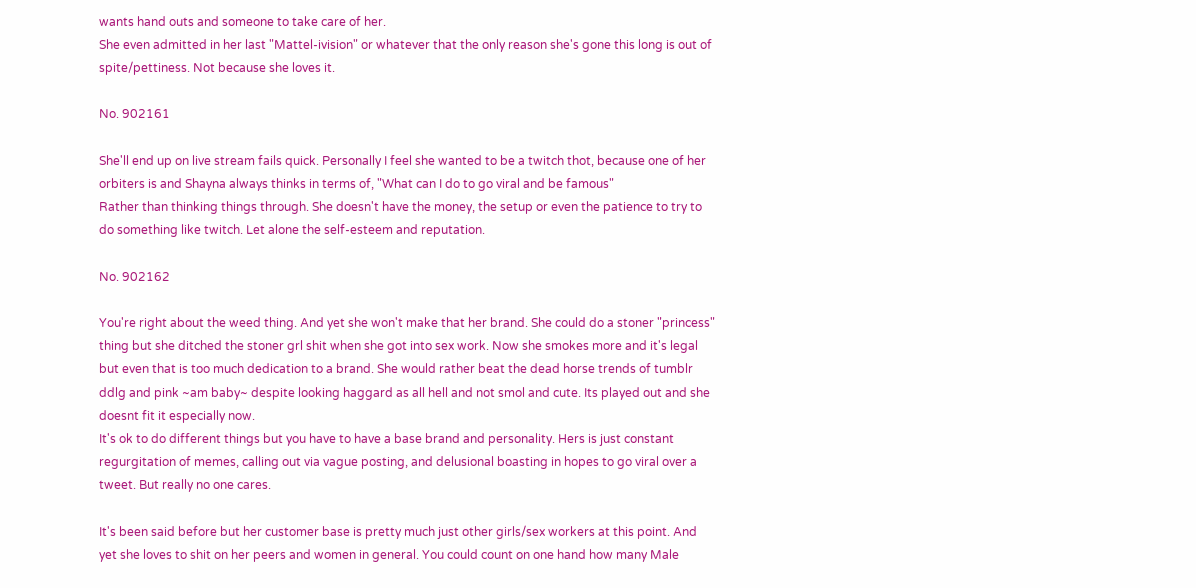wants hand outs and someone to take care of her.
She even admitted in her last "Mattel-ivision" or whatever that the only reason she's gone this long is out of spite/pettiness. Not because she loves it.

No. 902161

She'll end up on live stream fails quick. Personally I feel she wanted to be a twitch thot, because one of her orbiters is and Shayna always thinks in terms of, "What can I do to go viral and be famous"
Rather than thinking things through. She doesn't have the money, the setup or even the patience to try to do something like twitch. Let alone the self-esteem and reputation.

No. 902162

You're right about the weed thing. And yet she won't make that her brand. She could do a stoner "princess" thing but she ditched the stoner grl shit when she got into sex work. Now she smokes more and it's legal but even that is too much dedication to a brand. She would rather beat the dead horse trends of tumblr ddlg and pink ~am baby~ despite looking haggard as all hell and not smol and cute. Its played out and she doesnt fit it especially now.
It's ok to do different things but you have to have a base brand and personality. Hers is just constant regurgitation of memes, calling out via vague posting, and delusional boasting in hopes to go viral over a tweet. But really no one cares.

It's been said before but her customer base is pretty much just other girls/sex workers at this point. And yet she loves to shit on her peers and women in general. You could count on one hand how many Male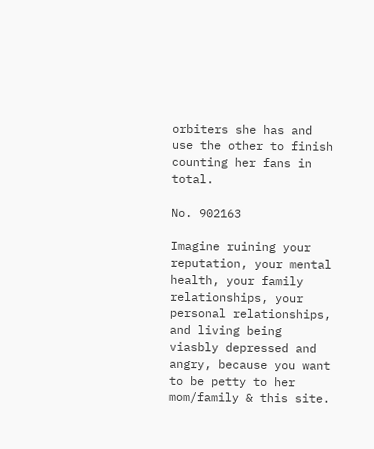orbiters she has and use the other to finish counting her fans in total.

No. 902163

Imagine ruining your reputation, your mental health, your family relationships, your personal relationships, and living being viasbly depressed and angry, because you want to be petty to her mom/family & this site.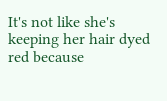It's not like she's keeping her hair dyed red because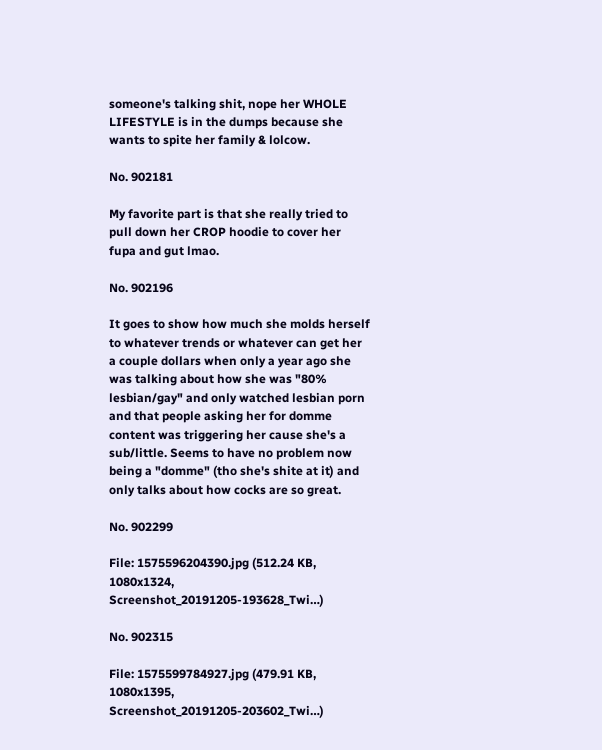someone's talking shit, nope her WHOLE LIFESTYLE is in the dumps because she wants to spite her family & lolcow.

No. 902181

My favorite part is that she really tried to pull down her CROP hoodie to cover her fupa and gut lmao.

No. 902196

It goes to show how much she molds herself to whatever trends or whatever can get her a couple dollars when only a year ago she was talking about how she was "80% lesbian/gay" and only watched lesbian porn and that people asking her for domme content was triggering her cause she's a sub/little. Seems to have no problem now being a "domme" (tho she's shite at it) and only talks about how cocks are so great.

No. 902299

File: 1575596204390.jpg (512.24 KB, 1080x1324, Screenshot_20191205-193628_Twi…)

No. 902315

File: 1575599784927.jpg (479.91 KB, 1080x1395, Screenshot_20191205-203602_Twi…)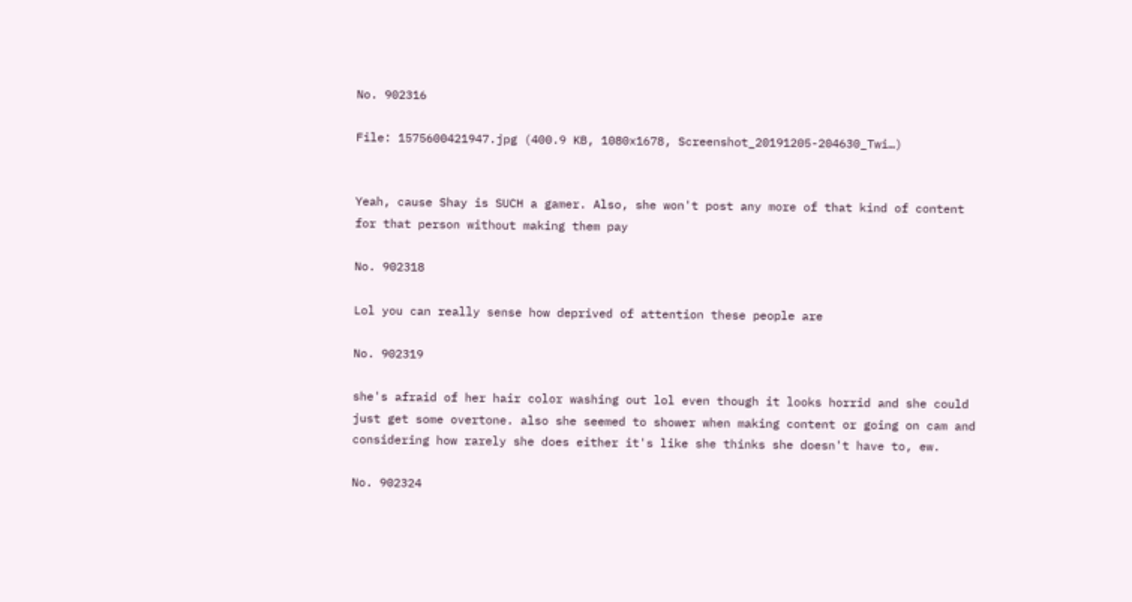No. 902316

File: 1575600421947.jpg (400.9 KB, 1080x1678, Screenshot_20191205-204630_Twi…)


Yeah, cause Shay is SUCH a gamer. Also, she won't post any more of that kind of content for that person without making them pay

No. 902318

Lol you can really sense how deprived of attention these people are

No. 902319

she's afraid of her hair color washing out lol even though it looks horrid and she could just get some overtone. also she seemed to shower when making content or going on cam and considering how rarely she does either it's like she thinks she doesn't have to, ew.

No. 902324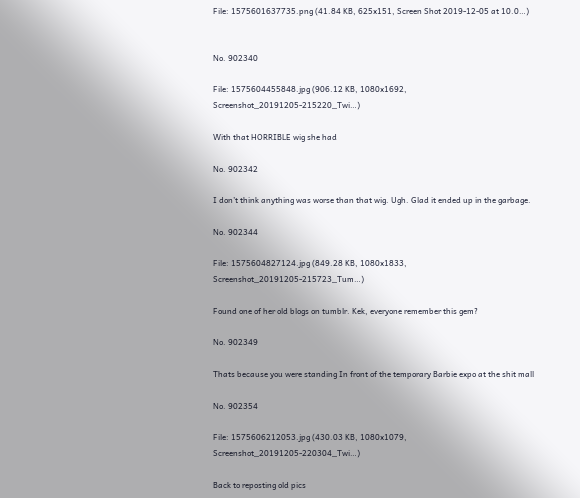File: 1575601637735.png (41.84 KB, 625x151, Screen Shot 2019-12-05 at 10.0…)


No. 902340

File: 1575604455848.jpg (906.12 KB, 1080x1692, Screenshot_20191205-215220_Twi…)

With that HORRIBLE wig she had

No. 902342

I don’t think anything was worse than that wig. Ugh. Glad it ended up in the garbage.

No. 902344

File: 1575604827124.jpg (849.28 KB, 1080x1833, Screenshot_20191205-215723_Tum…)

Found one of her old blogs on tumblr. Kek, everyone remember this gem?

No. 902349

Thats because you were standing In front of the temporary Barbie expo at the shit mall

No. 902354

File: 1575606212053.jpg (430.03 KB, 1080x1079, Screenshot_20191205-220304_Twi…)

Back to reposting old pics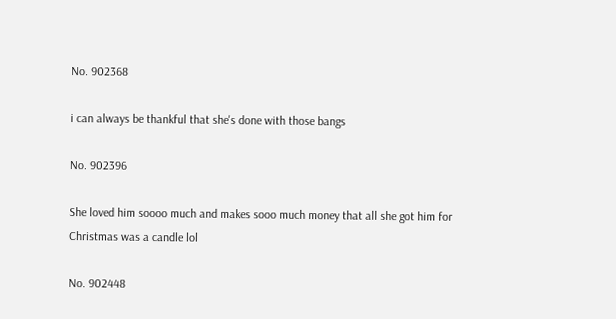No. 902368

i can always be thankful that she's done with those bangs

No. 902396

She loved him soooo much and makes sooo much money that all she got him for Christmas was a candle lol

No. 902448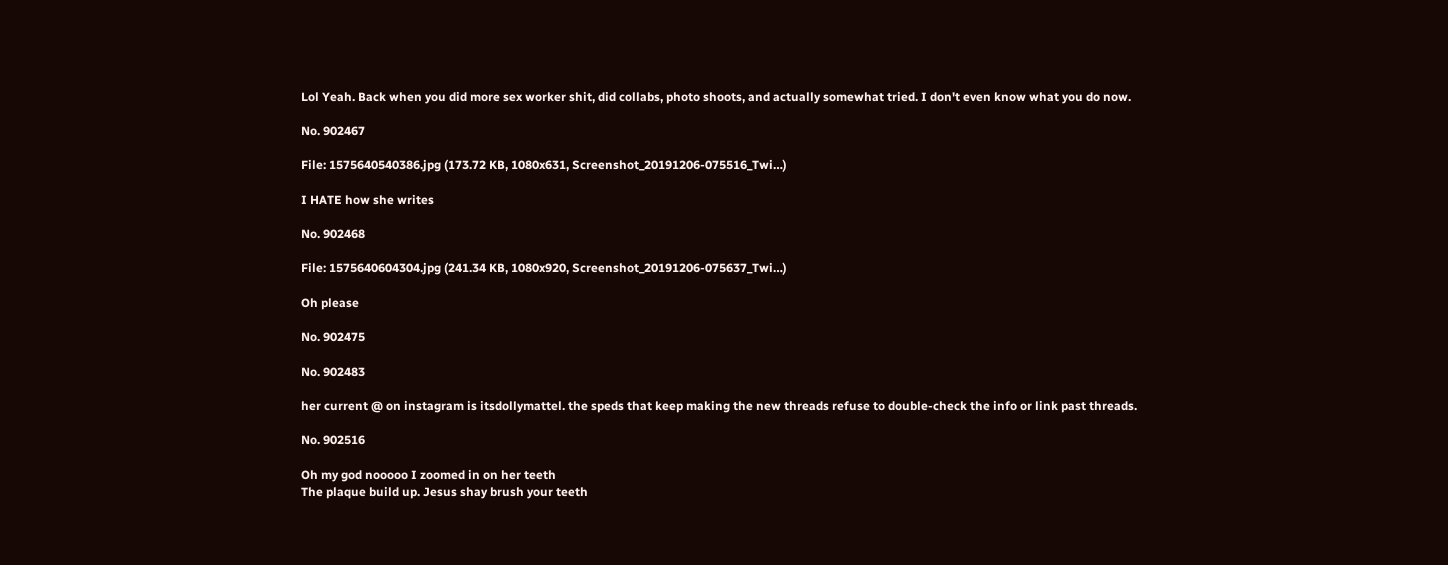Lol Yeah. Back when you did more sex worker shit, did collabs, photo shoots, and actually somewhat tried. I don't even know what you do now.

No. 902467

File: 1575640540386.jpg (173.72 KB, 1080x631, Screenshot_20191206-075516_Twi…)

I HATE how she writes

No. 902468

File: 1575640604304.jpg (241.34 KB, 1080x920, Screenshot_20191206-075637_Twi…)

Oh please

No. 902475

No. 902483

her current @ on instagram is itsdollymattel. the speds that keep making the new threads refuse to double-check the info or link past threads.

No. 902516

Oh my god nooooo I zoomed in on her teeth
The plaque build up. Jesus shay brush your teeth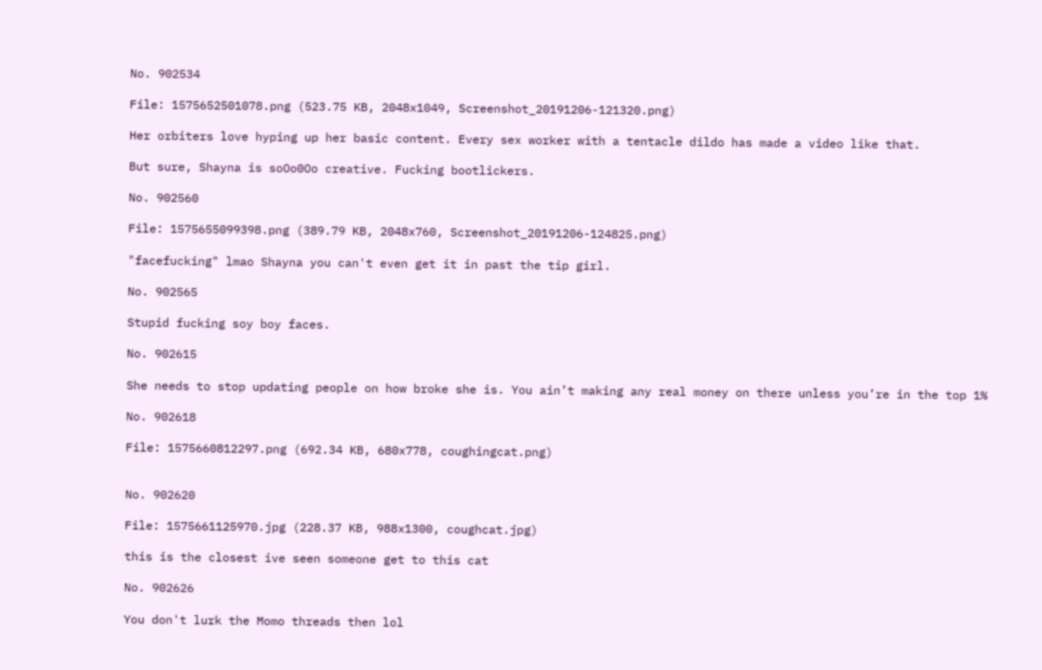No. 902534

File: 1575652501078.png (523.75 KB, 2048x1049, Screenshot_20191206-121320.png)

Her orbiters love hyping up her basic content. Every sex worker with a tentacle dildo has made a video like that.

But sure, Shayna is soOo0Oo creative. Fucking bootlickers.

No. 902560

File: 1575655099398.png (389.79 KB, 2048x760, Screenshot_20191206-124825.png)

"facefucking" lmao Shayna you can't even get it in past the tip girl.

No. 902565

Stupid fucking soy boy faces.

No. 902615

She needs to stop updating people on how broke she is. You ain’t making any real money on there unless you’re in the top 1%

No. 902618

File: 1575660812297.png (692.34 KB, 680x778, coughingcat.png)


No. 902620

File: 1575661125970.jpg (228.37 KB, 988x1300, coughcat.jpg)

this is the closest ive seen someone get to this cat

No. 902626

You don't lurk the Momo threads then lol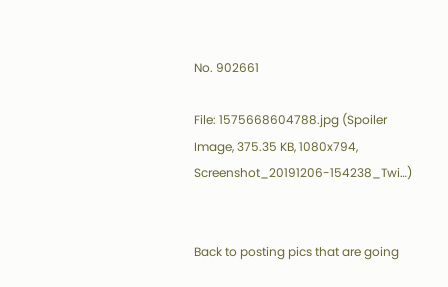No. 902661

File: 1575668604788.jpg (Spoiler Image, 375.35 KB, 1080x794, Screenshot_20191206-154238_Twi…)


Back to posting pics that are going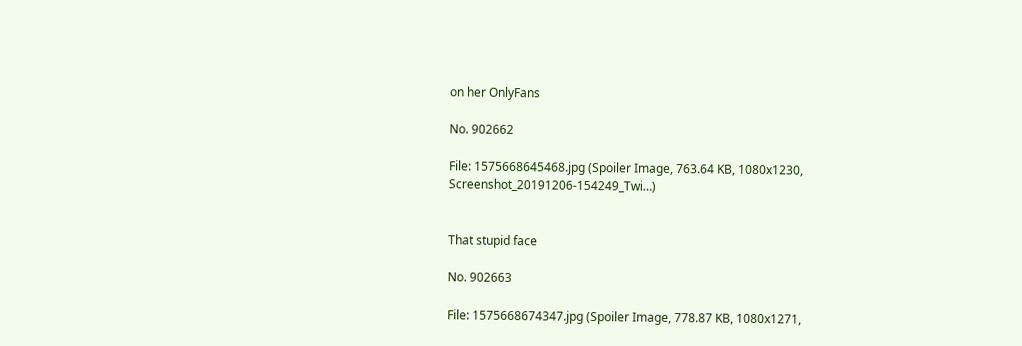on her OnlyFans

No. 902662

File: 1575668645468.jpg (Spoiler Image, 763.64 KB, 1080x1230, Screenshot_20191206-154249_Twi…)


That stupid face

No. 902663

File: 1575668674347.jpg (Spoiler Image, 778.87 KB, 1080x1271,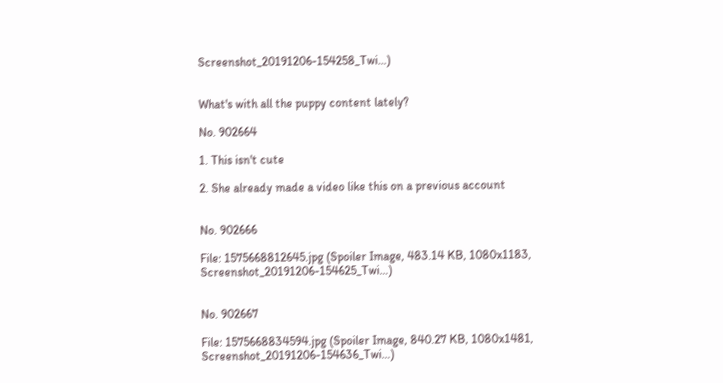Screenshot_20191206-154258_Twi…)


What's with all the puppy content lately?

No. 902664

1. This isn't cute

2. She already made a video like this on a previous account


No. 902666

File: 1575668812645.jpg (Spoiler Image, 483.14 KB, 1080x1183, Screenshot_20191206-154625_Twi…)


No. 902667

File: 1575668834594.jpg (Spoiler Image, 840.27 KB, 1080x1481, Screenshot_20191206-154636_Twi…)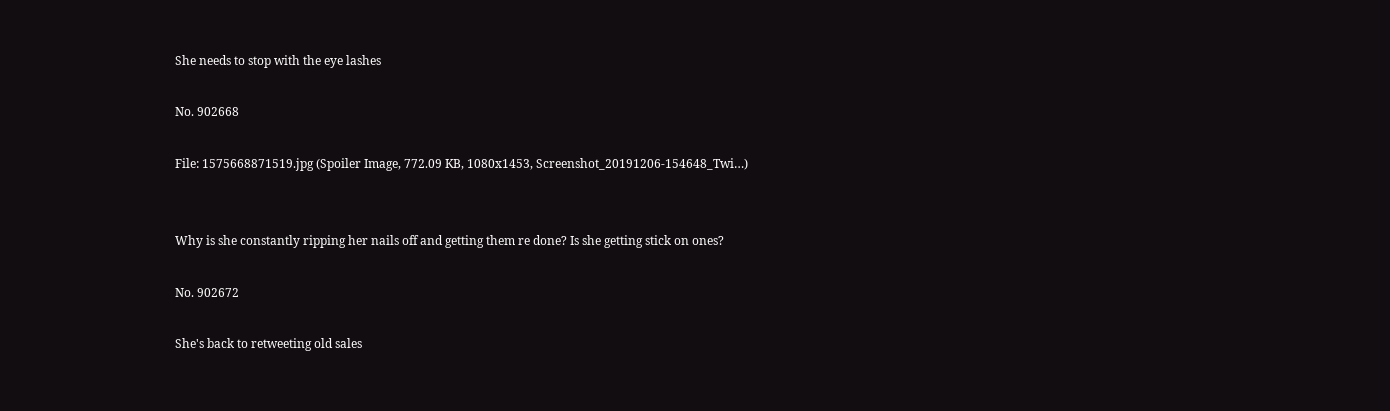She needs to stop with the eye lashes

No. 902668

File: 1575668871519.jpg (Spoiler Image, 772.09 KB, 1080x1453, Screenshot_20191206-154648_Twi…)


Why is she constantly ripping her nails off and getting them re done? Is she getting stick on ones?

No. 902672

She's back to retweeting old sales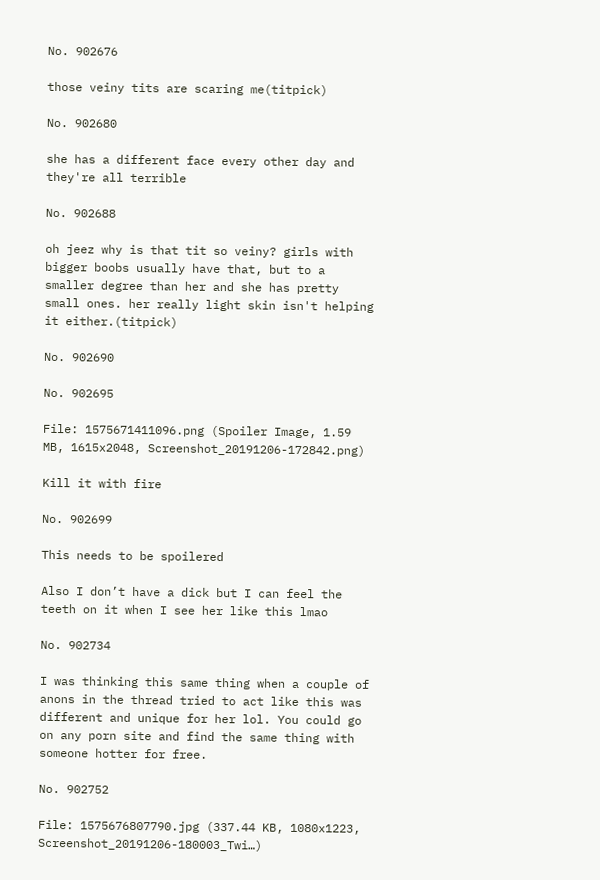No. 902676

those veiny tits are scaring me(titpick)

No. 902680

she has a different face every other day and they're all terrible

No. 902688

oh jeez why is that tit so veiny? girls with bigger boobs usually have that, but to a smaller degree than her and she has pretty small ones. her really light skin isn't helping it either.(titpick)

No. 902690

No. 902695

File: 1575671411096.png (Spoiler Image, 1.59 MB, 1615x2048, Screenshot_20191206-172842.png)

Kill it with fire

No. 902699

This needs to be spoilered

Also I don’t have a dick but I can feel the teeth on it when I see her like this lmao

No. 902734

I was thinking this same thing when a couple of anons in the thread tried to act like this was different and unique for her lol. You could go on any porn site and find the same thing with someone hotter for free.

No. 902752

File: 1575676807790.jpg (337.44 KB, 1080x1223, Screenshot_20191206-180003_Twi…)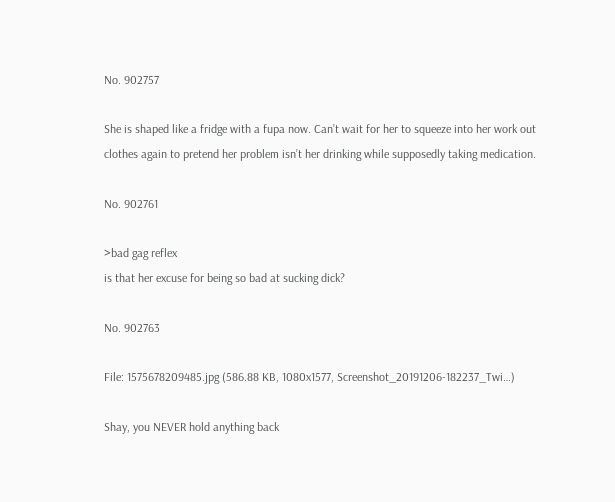No. 902757

She is shaped like a fridge with a fupa now. Can’t wait for her to squeeze into her work out clothes again to pretend her problem isn’t her drinking while supposedly taking medication.

No. 902761

>bad gag reflex
is that her excuse for being so bad at sucking dick?

No. 902763

File: 1575678209485.jpg (586.88 KB, 1080x1577, Screenshot_20191206-182237_Twi…)

Shay, you NEVER hold anything back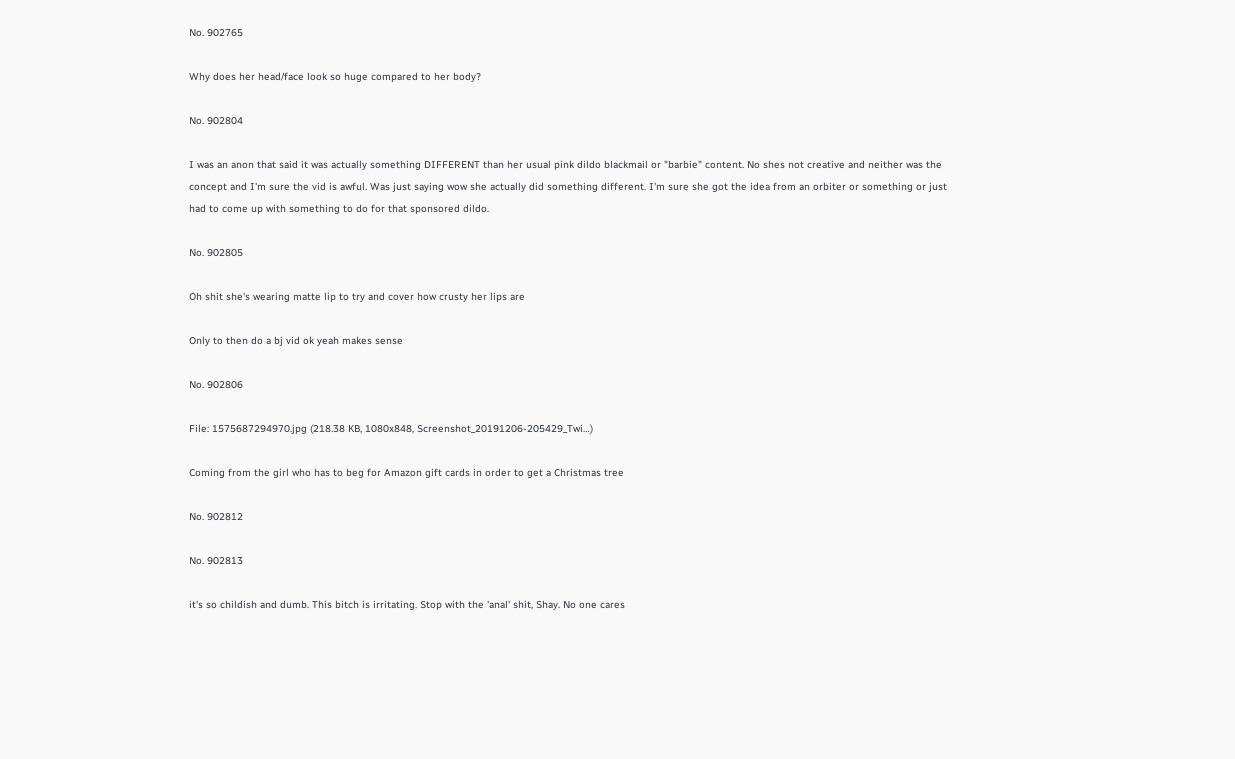No. 902765

Why does her head/face look so huge compared to her body?

No. 902804

I was an anon that said it was actually something DIFFERENT than her usual pink dildo blackmail or "barbie" content. No shes not creative and neither was the concept and I'm sure the vid is awful. Was just saying wow she actually did something different. I'm sure she got the idea from an orbiter or something or just had to come up with something to do for that sponsored dildo.

No. 902805

Oh shit she's wearing matte lip to try and cover how crusty her lips are

Only to then do a bj vid ok yeah makes sense

No. 902806

File: 1575687294970.jpg (218.38 KB, 1080x848, Screenshot_20191206-205429_Twi…)

Coming from the girl who has to beg for Amazon gift cards in order to get a Christmas tree

No. 902812

No. 902813

it's so childish and dumb. This bitch is irritating. Stop with the 'anal' shit, Shay. No one cares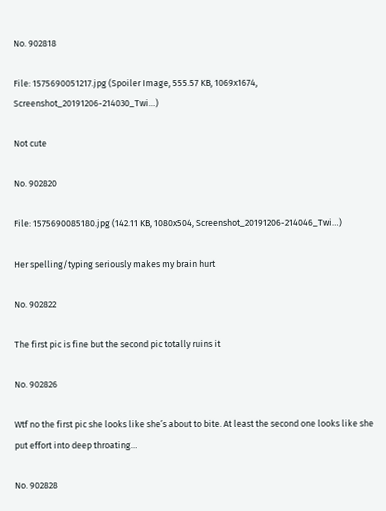No. 902818

File: 1575690051217.jpg (Spoiler Image, 555.57 KB, 1069x1674, Screenshot_20191206-214030_Twi…)

Not cute

No. 902820

File: 1575690085180.jpg (142.11 KB, 1080x504, Screenshot_20191206-214046_Twi…)

Her spelling/typing seriously makes my brain hurt

No. 902822

The first pic is fine but the second pic totally ruins it

No. 902826

Wtf no the first pic she looks like she’s about to bite. At least the second one looks like she put effort into deep throating…

No. 902828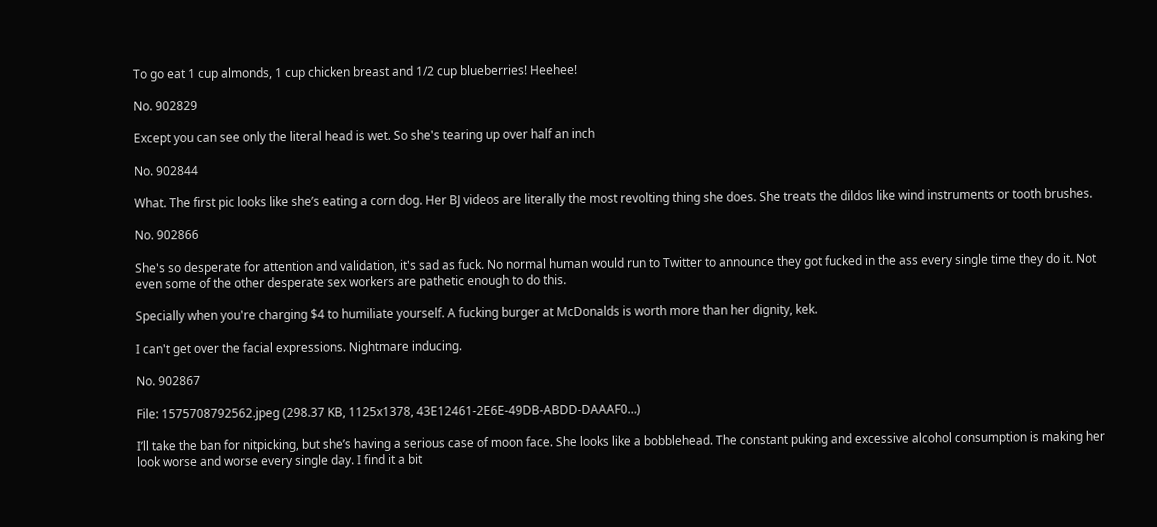To go eat 1 cup almonds, 1 cup chicken breast and 1/2 cup blueberries! Heehee!

No. 902829

Except you can see only the literal head is wet. So she's tearing up over half an inch

No. 902844

What. The first pic looks like she’s eating a corn dog. Her BJ videos are literally the most revolting thing she does. She treats the dildos like wind instruments or tooth brushes.

No. 902866

She's so desperate for attention and validation, it's sad as fuck. No normal human would run to Twitter to announce they got fucked in the ass every single time they do it. Not even some of the other desperate sex workers are pathetic enough to do this.

Specially when you're charging $4 to humiliate yourself. A fucking burger at McDonalds is worth more than her dignity, kek.

I can't get over the facial expressions. Nightmare inducing.

No. 902867

File: 1575708792562.jpeg (298.37 KB, 1125x1378, 43E12461-2E6E-49DB-ABDD-DAAAF0…)

I’ll take the ban for nitpicking, but she’s having a serious case of moon face. She looks like a bobblehead. The constant puking and excessive alcohol consumption is making her look worse and worse every single day. I find it a bit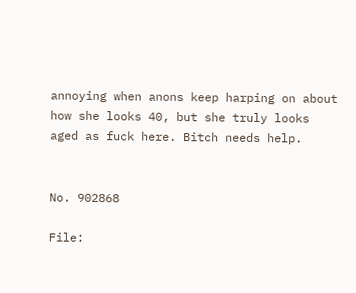annoying when anons keep harping on about how she looks 40, but she truly looks aged as fuck here. Bitch needs help.


No. 902868

File: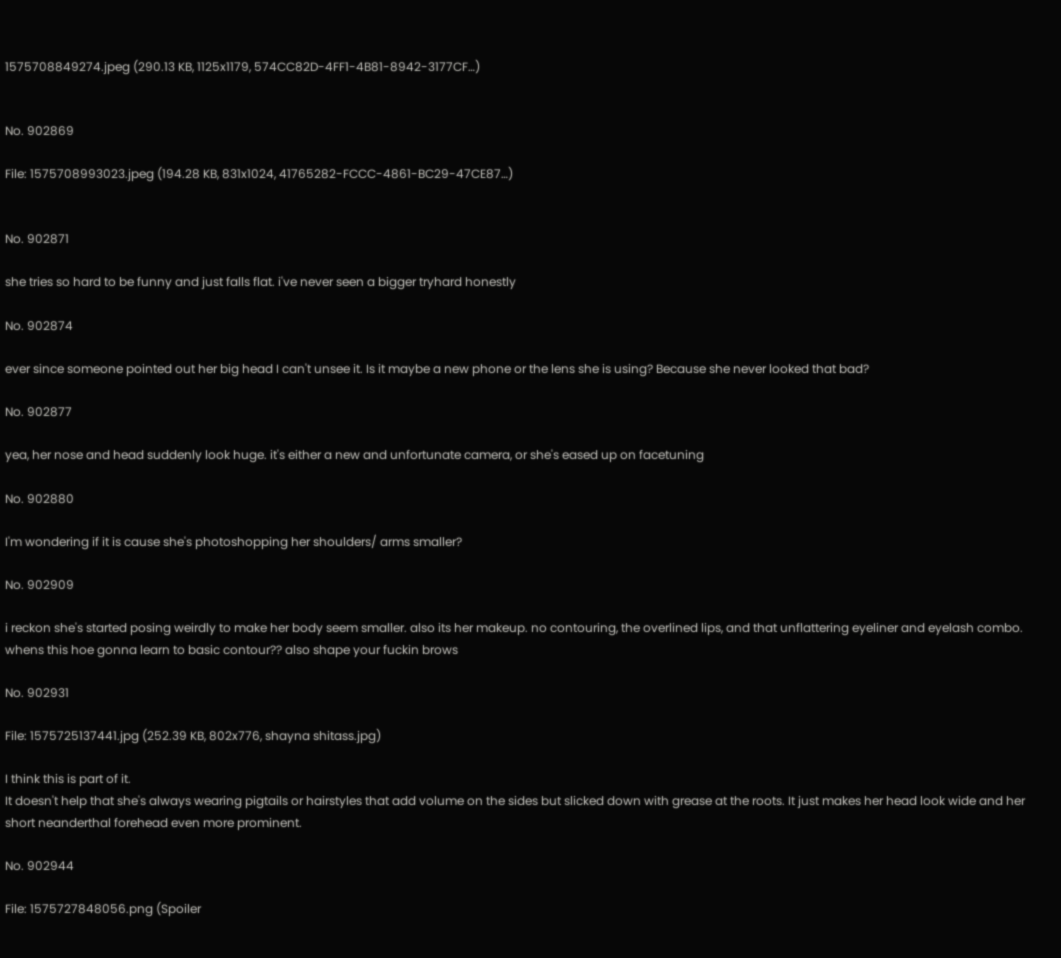1575708849274.jpeg (290.13 KB, 1125x1179, 574CC82D-4FF1-4B81-8942-3177CF…)


No. 902869

File: 1575708993023.jpeg (194.28 KB, 831x1024, 41765282-FCCC-4861-BC29-47CE87…)


No. 902871

she tries so hard to be funny and just falls flat. i've never seen a bigger tryhard honestly

No. 902874

ever since someone pointed out her big head I can't unsee it. Is it maybe a new phone or the lens she is using? Because she never looked that bad?

No. 902877

yea, her nose and head suddenly look huge. it's either a new and unfortunate camera, or she's eased up on facetuning

No. 902880

I'm wondering if it is cause she's photoshopping her shoulders/ arms smaller?

No. 902909

i reckon she's started posing weirdly to make her body seem smaller. also its her makeup. no contouring, the overlined lips, and that unflattering eyeliner and eyelash combo. whens this hoe gonna learn to basic contour?? also shape your fuckin brows

No. 902931

File: 1575725137441.jpg (252.39 KB, 802x776, shayna shitass.jpg)

I think this is part of it.
It doesn't help that she's always wearing pigtails or hairstyles that add volume on the sides but slicked down with grease at the roots. It just makes her head look wide and her short neanderthal forehead even more prominent.

No. 902944

File: 1575727848056.png (Spoiler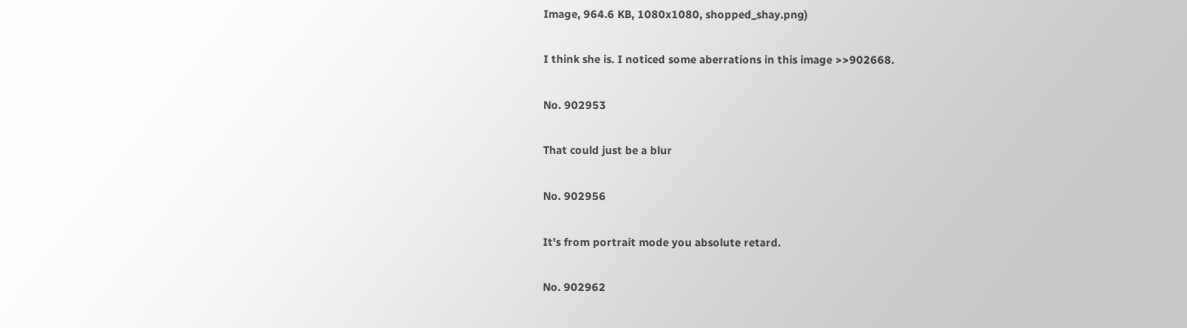Image, 964.6 KB, 1080x1080, shopped_shay.png)

I think she is. I noticed some aberrations in this image >>902668.

No. 902953

That could just be a blur

No. 902956

It's from portrait mode you absolute retard.

No. 902962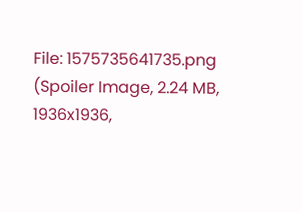File: 1575735641735.png (Spoiler Image, 2.24 MB, 1936x1936,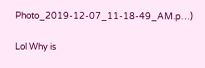Photo_2019-12-07_11-18-49_AM.p…)

Lol Why is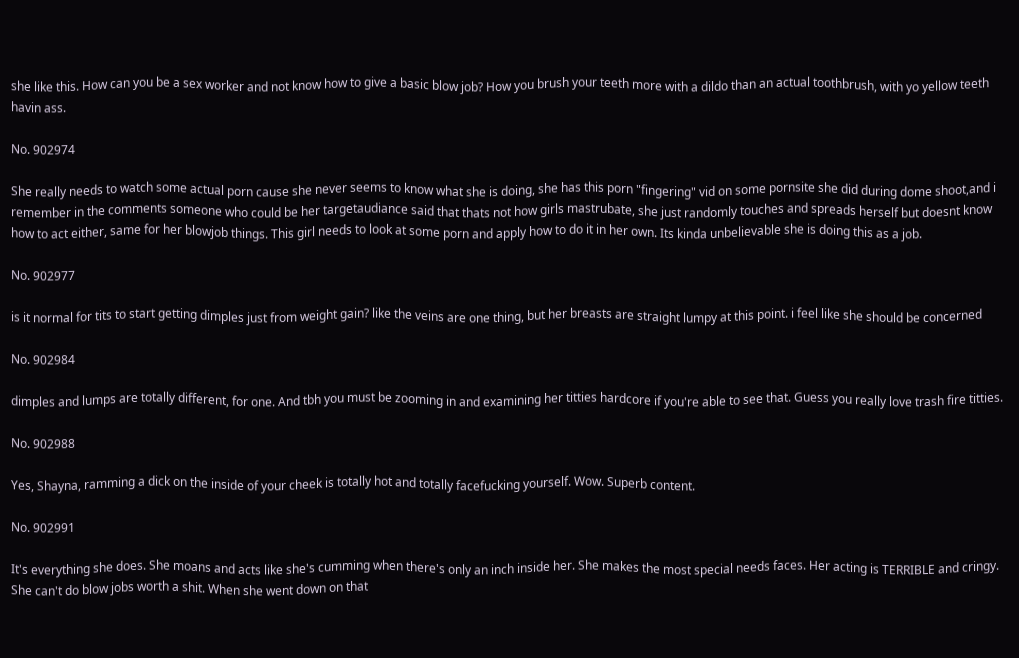she like this. How can you be a sex worker and not know how to give a basic blow job? How you brush your teeth more with a dildo than an actual toothbrush, with yo yellow teeth havin ass.

No. 902974

She really needs to watch some actual porn cause she never seems to know what she is doing, she has this porn "fingering" vid on some pornsite she did during dome shoot,and i remember in the comments someone who could be her targetaudiance said that thats not how girls mastrubate, she just randomly touches and spreads herself but doesnt know how to act either, same for her blowjob things. This girl needs to look at some porn and apply how to do it in her own. Its kinda unbelievable she is doing this as a job.

No. 902977

is it normal for tits to start getting dimples just from weight gain? like the veins are one thing, but her breasts are straight lumpy at this point. i feel like she should be concerned

No. 902984

dimples and lumps are totally different, for one. And tbh you must be zooming in and examining her titties hardcore if you're able to see that. Guess you really love trash fire titties.

No. 902988

Yes, Shayna, ramming a dick on the inside of your cheek is totally hot and totally facefucking yourself. Wow. Superb content.

No. 902991

It's everything she does. She moans and acts like she's cumming when there's only an inch inside her. She makes the most special needs faces. Her acting is TERRIBLE and cringy. She can't do blow jobs worth a shit. When she went down on that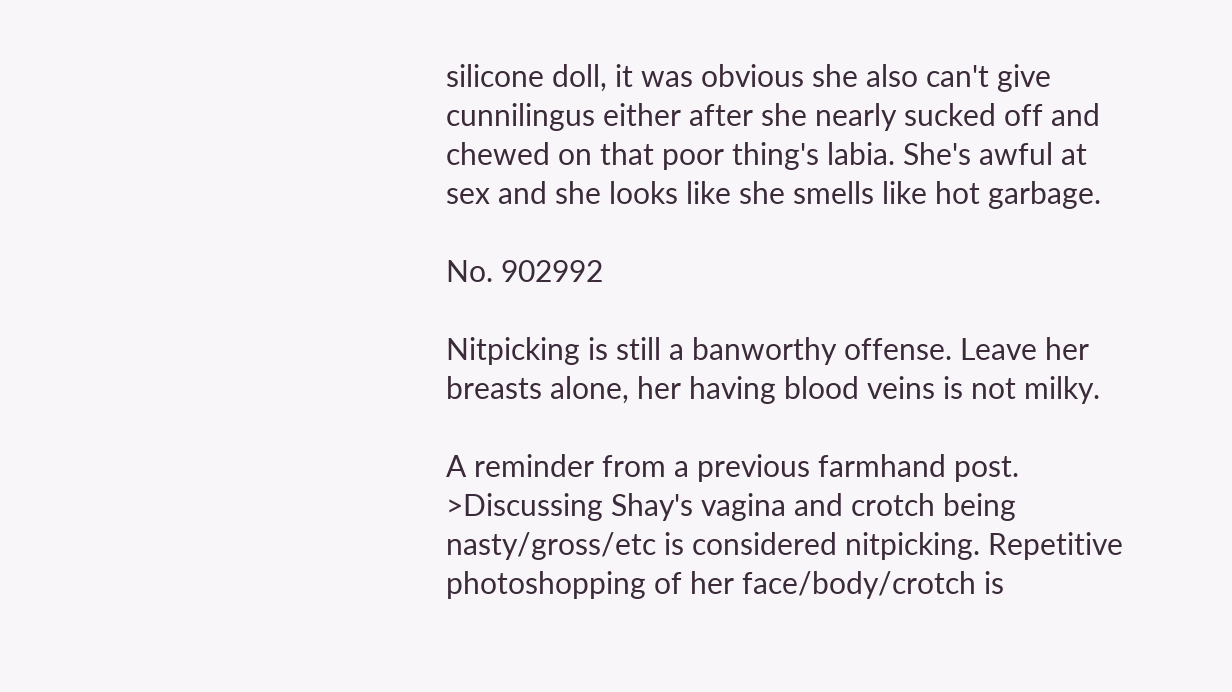silicone doll, it was obvious she also can't give cunnilingus either after she nearly sucked off and chewed on that poor thing's labia. She's awful at sex and she looks like she smells like hot garbage.

No. 902992

Nitpicking is still a banworthy offense. Leave her breasts alone, her having blood veins is not milky.

A reminder from a previous farmhand post.
>Discussing Shay's vagina and crotch being nasty/gross/etc is considered nitpicking. Repetitive photoshopping of her face/body/crotch is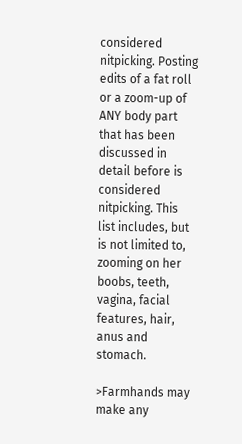considered nitpicking. Posting edits of a fat roll or a zoom-up of ANY body part that has been discussed in detail before is considered nitpicking. This list includes, but is not limited to, zooming on her boobs, teeth, vagina, facial features, hair, anus and stomach.

>Farmhands may make any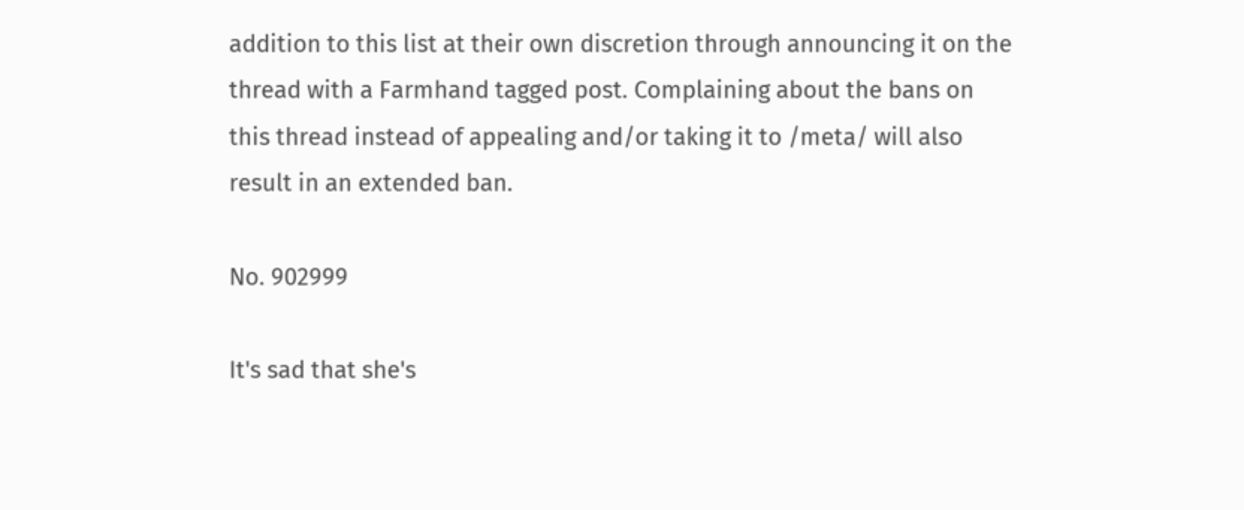addition to this list at their own discretion through announcing it on the thread with a Farmhand tagged post. Complaining about the bans on this thread instead of appealing and/or taking it to /meta/ will also result in an extended ban.

No. 902999

It's sad that she's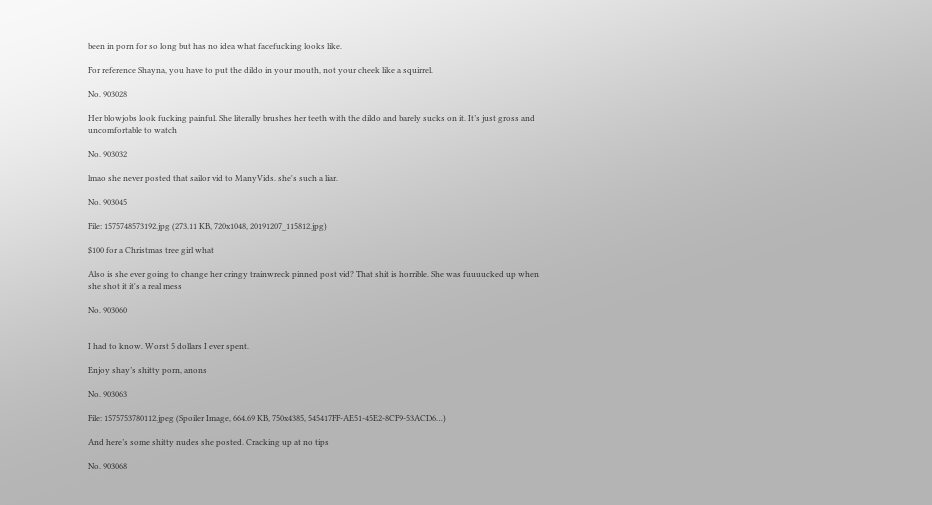been in porn for so long but has no idea what facefucking looks like.

For reference Shayna, you have to put the dildo in your mouth, not your cheek like a squirrel.

No. 903028

Her blowjobs look fucking painful. She literally brushes her teeth with the dildo and barely sucks on it. It’s just gross and uncomfortable to watch

No. 903032

lmao she never posted that sailor vid to ManyVids. she's such a liar.

No. 903045

File: 1575748573192.jpg (273.11 KB, 720x1048, 20191207_115812.jpg)

$100 for a Christmas tree girl what

Also is she ever going to change her cringy trainwreck pinned post vid? That shit is horrible. She was fuuuucked up when she shot it it's a real mess

No. 903060


I had to know. Worst 5 dollars I ever spent.

Enjoy shay’s shitty porn, anons

No. 903063

File: 1575753780112.jpeg (Spoiler Image, 664.69 KB, 750x4385, 545417FF-AE51-45E2-8CF9-53ACD6…)

And here’s some shitty nudes she posted. Cracking up at no tips

No. 903068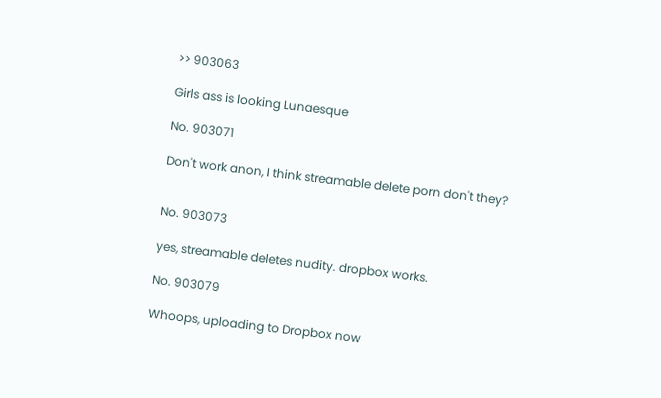>> 903063

Girls ass is looking Lunaesque

No. 903071

Don't work anon, I think streamable delete porn don't they?


No. 903073

yes, streamable deletes nudity. dropbox works.

No. 903079

Whoops, uploading to Dropbox now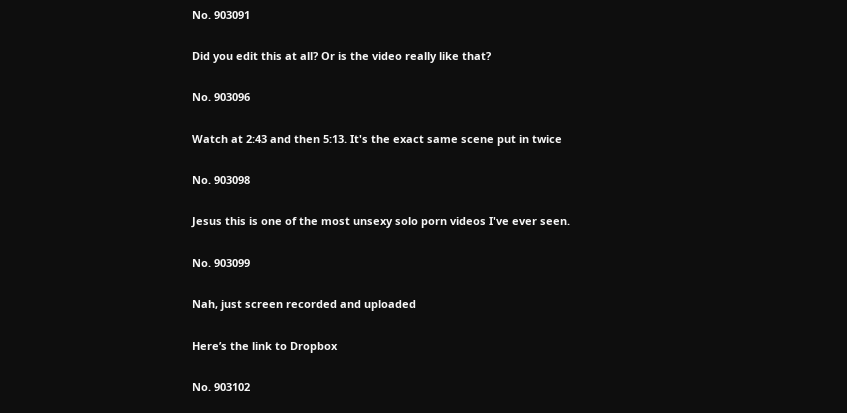No. 903091

Did you edit this at all? Or is the video really like that?

No. 903096

Watch at 2:43 and then 5:13. It's the exact same scene put in twice

No. 903098

Jesus this is one of the most unsexy solo porn videos I've ever seen.

No. 903099

Nah, just screen recorded and uploaded

Here’s the link to Dropbox

No. 903102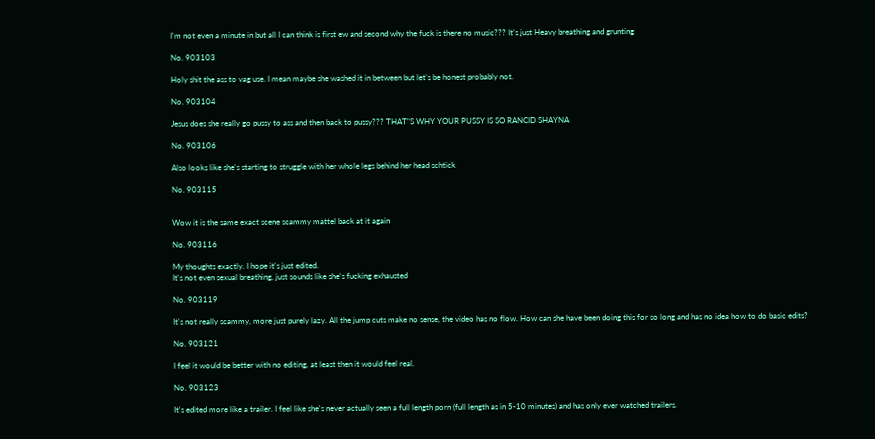I'm not even a minute in but all I can think is first ew and second why the fuck is there no music??? It's just Heavy breathing and grunting

No. 903103

Holy shit the ass to vag use. I mean maybe she washed it in between but let’s be honest probably not.

No. 903104

Jesus does she really go pussy to ass and then back to pussy??? THAT"S WHY YOUR PUSSY IS SO RANCID SHAYNA

No. 903106

Also looks like she's starting to struggle with her whole legs behind her head schtick

No. 903115


Wow it is the same exact scene scammy mattel back at it again

No. 903116

My thoughts exactly. I hope it's just edited.
It's not even sexual breathing, just sounds like she's fucking exhausted

No. 903119

It's not really scammy, more just purely lazy. All the jump cuts make no sense, the video has no flow. How can she have been doing this for so long and has no idea how to do basic edits?

No. 903121

I feel it would be better with no editing, at least then it would feel real.

No. 903123

It's edited more like a trailer. I feel like she's never actually seen a full length porn (full length as in 5-10 minutes) and has only ever watched trailers.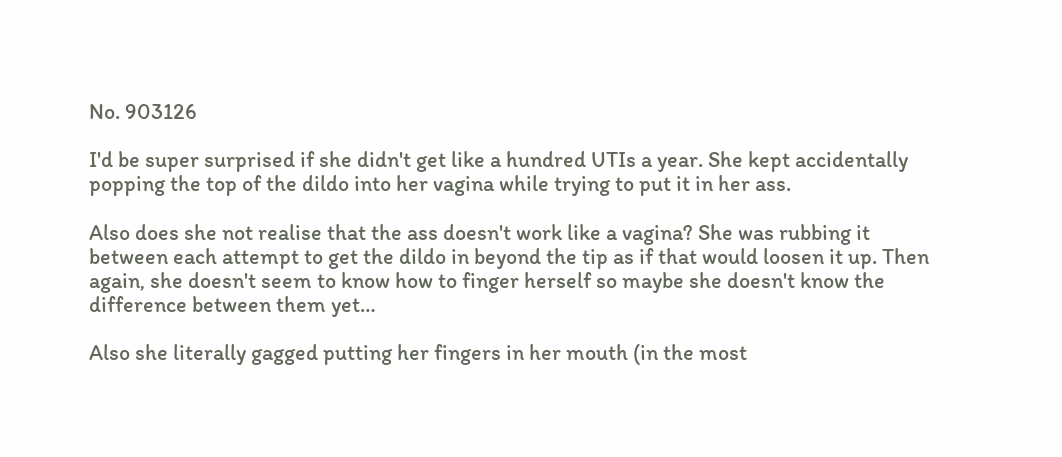No. 903126

I'd be super surprised if she didn't get like a hundred UTIs a year. She kept accidentally popping the top of the dildo into her vagina while trying to put it in her ass.

Also does she not realise that the ass doesn't work like a vagina? She was rubbing it between each attempt to get the dildo in beyond the tip as if that would loosen it up. Then again, she doesn't seem to know how to finger herself so maybe she doesn't know the difference between them yet…

Also she literally gagged putting her fingers in her mouth (in the most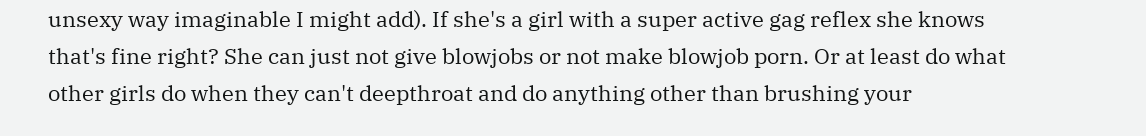unsexy way imaginable I might add). If she's a girl with a super active gag reflex she knows that's fine right? She can just not give blowjobs or not make blowjob porn. Or at least do what other girls do when they can't deepthroat and do anything other than brushing your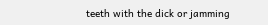teeth with the dick or jamming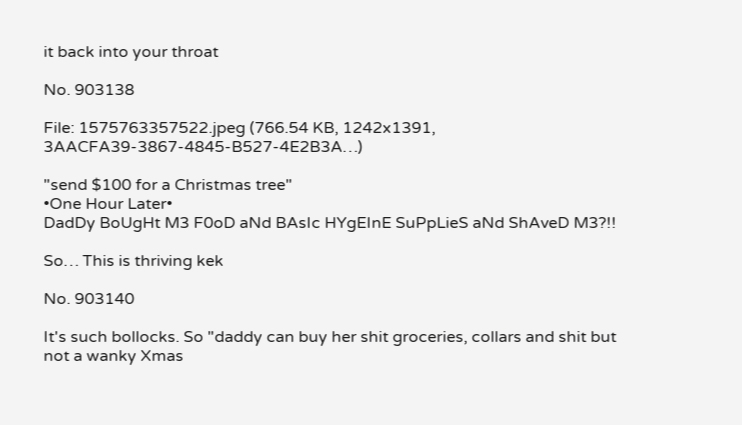it back into your throat

No. 903138

File: 1575763357522.jpeg (766.54 KB, 1242x1391, 3AACFA39-3867-4845-B527-4E2B3A…)

"send $100 for a Christmas tree"
•One Hour Later•
DadDy BoUgHt M3 F0oD aNd BAsIc HYgEInE SuPpLieS aNd ShAveD M3?!!

So… This is thriving kek

No. 903140

It's such bollocks. So "daddy can buy her shit groceries, collars and shit but not a wanky Xmas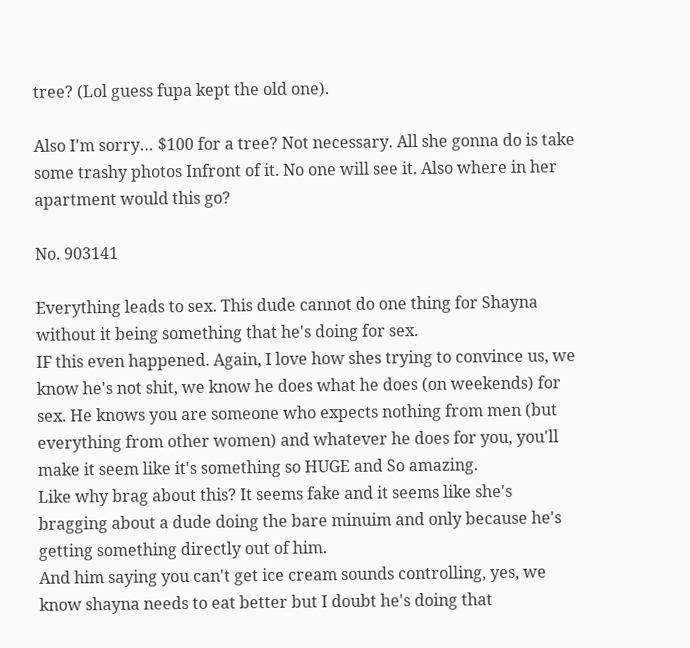tree? (Lol guess fupa kept the old one).

Also I'm sorry… $100 for a tree? Not necessary. All she gonna do is take some trashy photos Infront of it. No one will see it. Also where in her apartment would this go?

No. 903141

Everything leads to sex. This dude cannot do one thing for Shayna without it being something that he's doing for sex.
IF this even happened. Again, I love how shes trying to convince us, we know he's not shit, we know he does what he does (on weekends) for sex. He knows you are someone who expects nothing from men (but everything from other women) and whatever he does for you, you'll make it seem like it's something so HUGE and So amazing.
Like why brag about this? It seems fake and it seems like she's bragging about a dude doing the bare minuim and only because he's getting something directly out of him.
And him saying you can't get ice cream sounds controlling, yes, we know shayna needs to eat better but I doubt he's doing that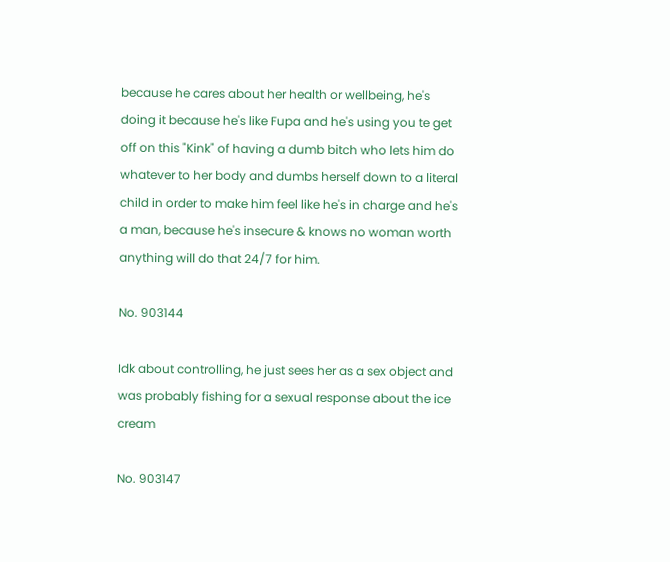because he cares about her health or wellbeing, he's doing it because he's like Fupa and he's using you te get off on this "Kink" of having a dumb bitch who lets him do whatever to her body and dumbs herself down to a literal child in order to make him feel like he's in charge and he's a man, because he's insecure & knows no woman worth anything will do that 24/7 for him.

No. 903144

Idk about controlling, he just sees her as a sex object and was probably fishing for a sexual response about the ice cream

No. 903147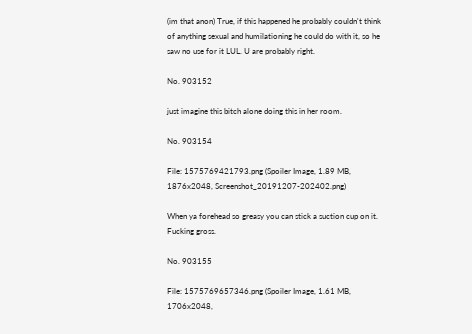(im that anon) True, if this happened he probably couldn't think of anything sexual and humilationing he could do with it, so he saw no use for it LUL. U are probably right.

No. 903152

just imagine this bitch alone doing this in her room.

No. 903154

File: 1575769421793.png (Spoiler Image, 1.89 MB, 1876x2048, Screenshot_20191207-202402.png)

When ya forehead so greasy you can stick a suction cup on it. Fucking gross.

No. 903155

File: 1575769657346.png (Spoiler Image, 1.61 MB, 1706x2048,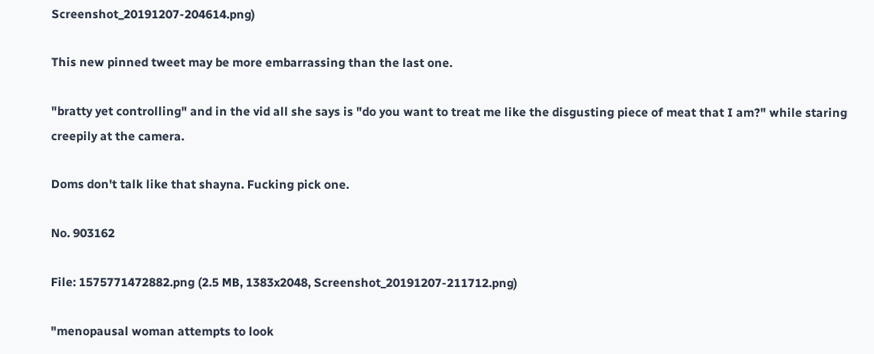Screenshot_20191207-204614.png)

This new pinned tweet may be more embarrassing than the last one.

"bratty yet controlling" and in the vid all she says is "do you want to treat me like the disgusting piece of meat that I am?" while staring creepily at the camera.

Doms don't talk like that shayna. Fucking pick one.

No. 903162

File: 1575771472882.png (2.5 MB, 1383x2048, Screenshot_20191207-211712.png)

"menopausal woman attempts to look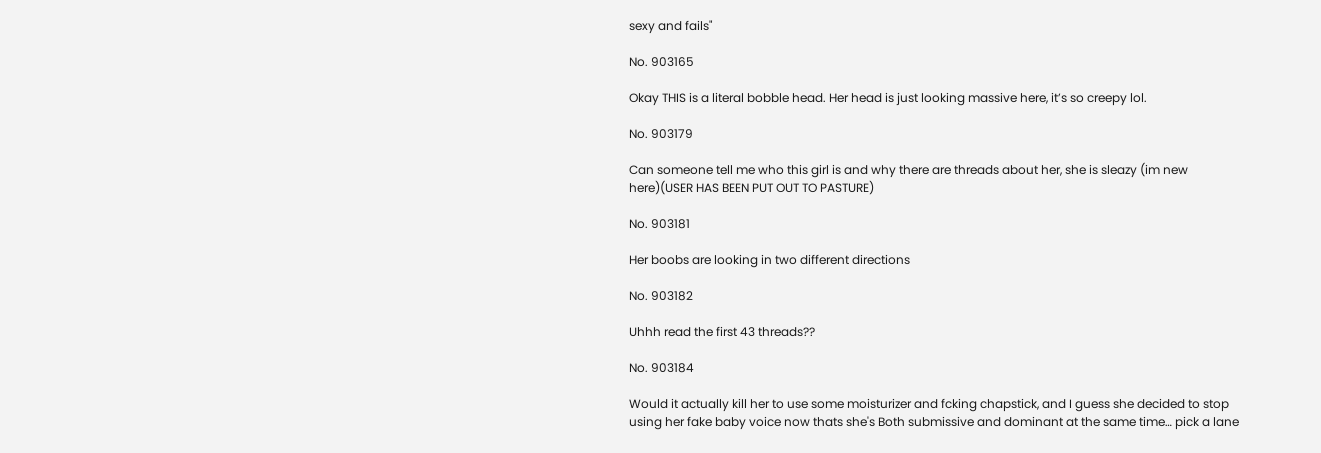sexy and fails"

No. 903165

Okay THIS is a literal bobble head. Her head is just looking massive here, it’s so creepy lol.

No. 903179

Can someone tell me who this girl is and why there are threads about her, she is sleazy (im new here)(USER HAS BEEN PUT OUT TO PASTURE)

No. 903181

Her boobs are looking in two different directions

No. 903182

Uhhh read the first 43 threads??

No. 903184

Would it actually kill her to use some moisturizer and fcking chapstick, and I guess she decided to stop using her fake baby voice now thats she's Both submissive and dominant at the same time… pick a lane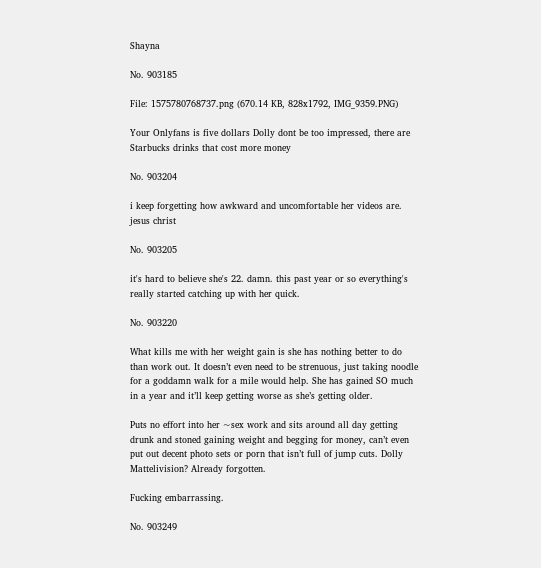Shayna

No. 903185

File: 1575780768737.png (670.14 KB, 828x1792, IMG_9359.PNG)

Your Onlyfans is five dollars Dolly dont be too impressed, there are Starbucks drinks that cost more money

No. 903204

i keep forgetting how awkward and uncomfortable her videos are. jesus christ

No. 903205

it's hard to believe she's 22. damn. this past year or so everything's really started catching up with her quick.

No. 903220

What kills me with her weight gain is she has nothing better to do than work out. It doesn’t even need to be strenuous, just taking noodle for a goddamn walk for a mile would help. She has gained SO much in a year and it’ll keep getting worse as she’s getting older.

Puts no effort into her ~sex work and sits around all day getting drunk and stoned gaining weight and begging for money, can’t even put out decent photo sets or porn that isn’t full of jump cuts. Dolly Mattelivision? Already forgotten.

Fucking embarrassing.

No. 903249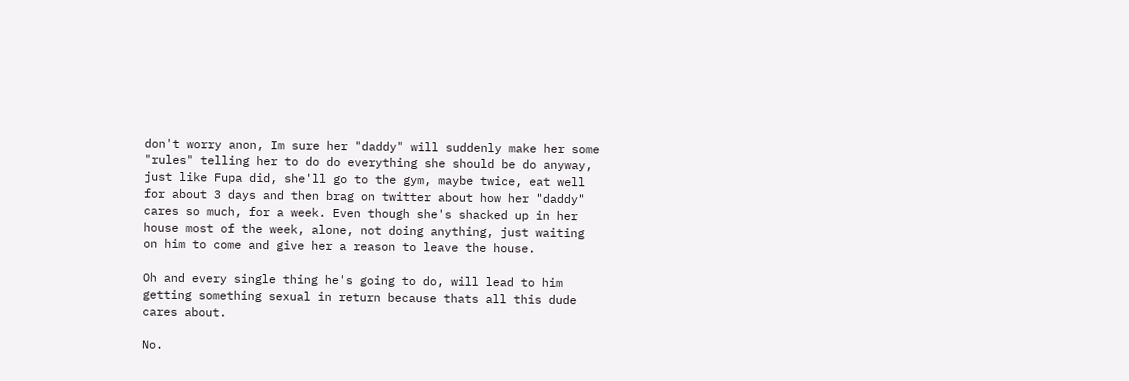don't worry anon, Im sure her "daddy" will suddenly make her some "rules" telling her to do do everything she should be do anyway, just like Fupa did, she'll go to the gym, maybe twice, eat well for about 3 days and then brag on twitter about how her "daddy" cares so much, for a week. Even though she's shacked up in her house most of the week, alone, not doing anything, just waiting on him to come and give her a reason to leave the house.

Oh and every single thing he's going to do, will lead to him getting something sexual in return because thats all this dude cares about.

No.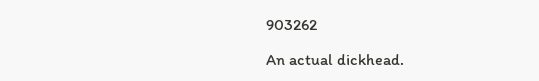903262

An actual dickhead.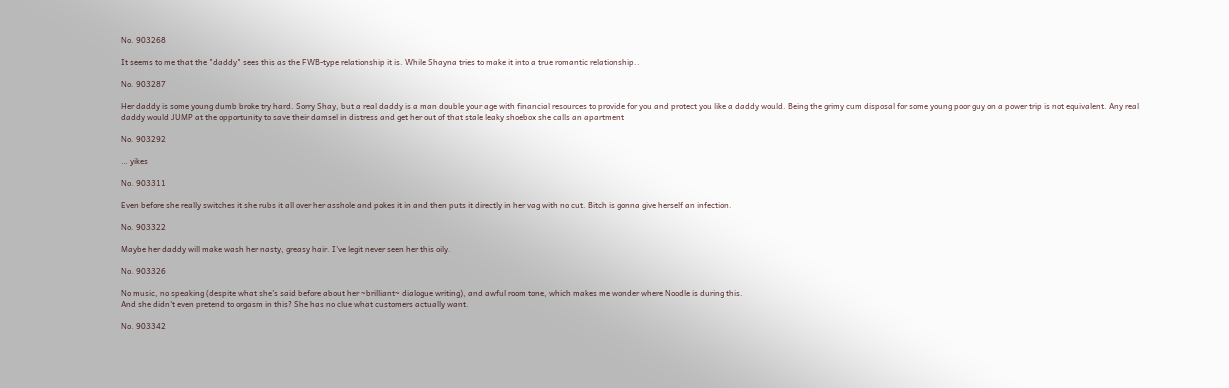No. 903268

It seems to me that the "daddy" sees this as the FWB-type relationship it is. While Shayna tries to make it into a true romantic relationship..

No. 903287

Her daddy is some young dumb broke try hard. Sorry Shay, but a real daddy is a man double your age with financial resources to provide for you and protect you like a daddy would. Being the grimy cum disposal for some young poor guy on a power trip is not equivalent. Any real daddy would JUMP at the opportunity to save their damsel in distress and get her out of that stale leaky shoebox she calls an apartment

No. 903292

… yikes

No. 903311

Even before she really switches it she rubs it all over her asshole and pokes it in and then puts it directly in her vag with no cut. Bitch is gonna give herself an infection.

No. 903322

Maybe her daddy will make wash her nasty, greasy hair. I've legit never seen her this oily.

No. 903326

No music, no speaking (despite what she's said before about her ~brilliant~ dialogue writing), and awful room tone, which makes me wonder where Noodle is during this.
And she didn't even pretend to orgasm in this? She has no clue what customers actually want.

No. 903342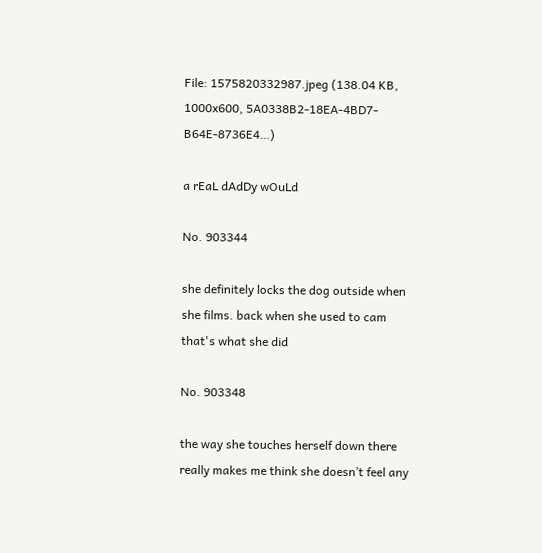File: 1575820332987.jpeg (138.04 KB, 1000x600, 5A0338B2-18EA-4BD7-B64E-8736E4…)

a rEaL dAdDy wOuLd

No. 903344

she definitely locks the dog outside when she films. back when she used to cam that's what she did

No. 903348

the way she touches herself down there really makes me think she doesn’t feel any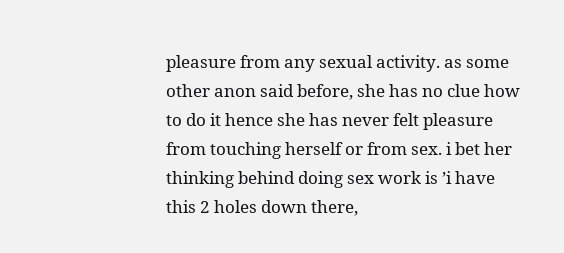pleasure from any sexual activity. as some other anon said before, she has no clue how to do it hence she has never felt pleasure from touching herself or from sex. i bet her thinking behind doing sex work is ’i have this 2 holes down there,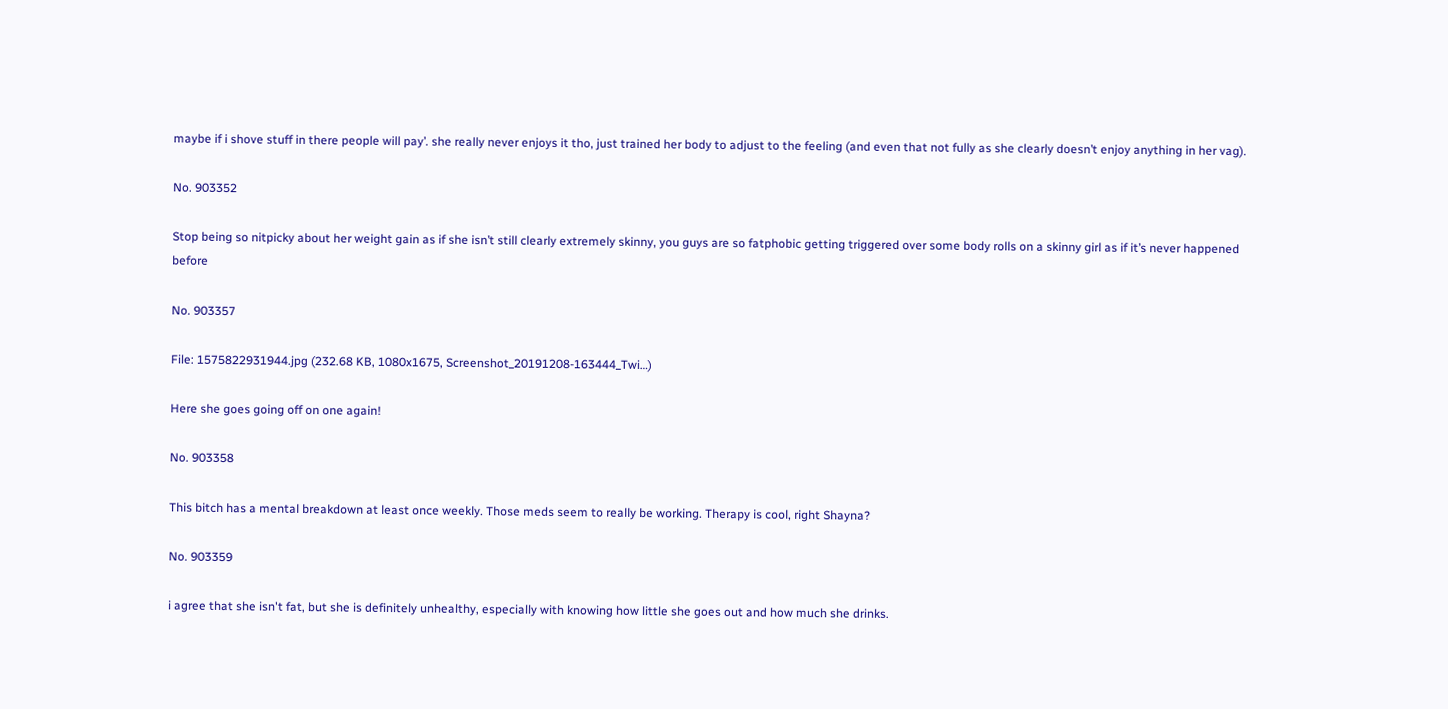maybe if i shove stuff in there people will pay’. she really never enjoys it tho, just trained her body to adjust to the feeling (and even that not fully as she clearly doesn’t enjoy anything in her vag).

No. 903352

Stop being so nitpicky about her weight gain as if she isn’t still clearly extremely skinny, you guys are so fatphobic getting triggered over some body rolls on a skinny girl as if it’s never happened before

No. 903357

File: 1575822931944.jpg (232.68 KB, 1080x1675, Screenshot_20191208-163444_Twi…)

Here she goes going off on one again!

No. 903358

This bitch has a mental breakdown at least once weekly. Those meds seem to really be working. Therapy is cool, right Shayna?

No. 903359

i agree that she isn't fat, but she is definitely unhealthy, especially with knowing how little she goes out and how much she drinks.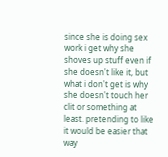since she is doing sex work i get why she shoves up stuff even if she doesn't like it, but what i don't get is why she doesn't touch her clit or something at least. pretending to like it would be easier that way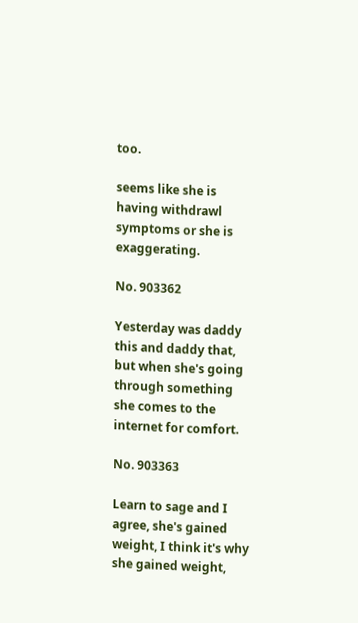too.

seems like she is having withdrawl symptoms or she is exaggerating.

No. 903362

Yesterday was daddy this and daddy that, but when she's going through something she comes to the internet for comfort.

No. 903363

Learn to sage and I agree, she's gained weight, I think it's why she gained weight,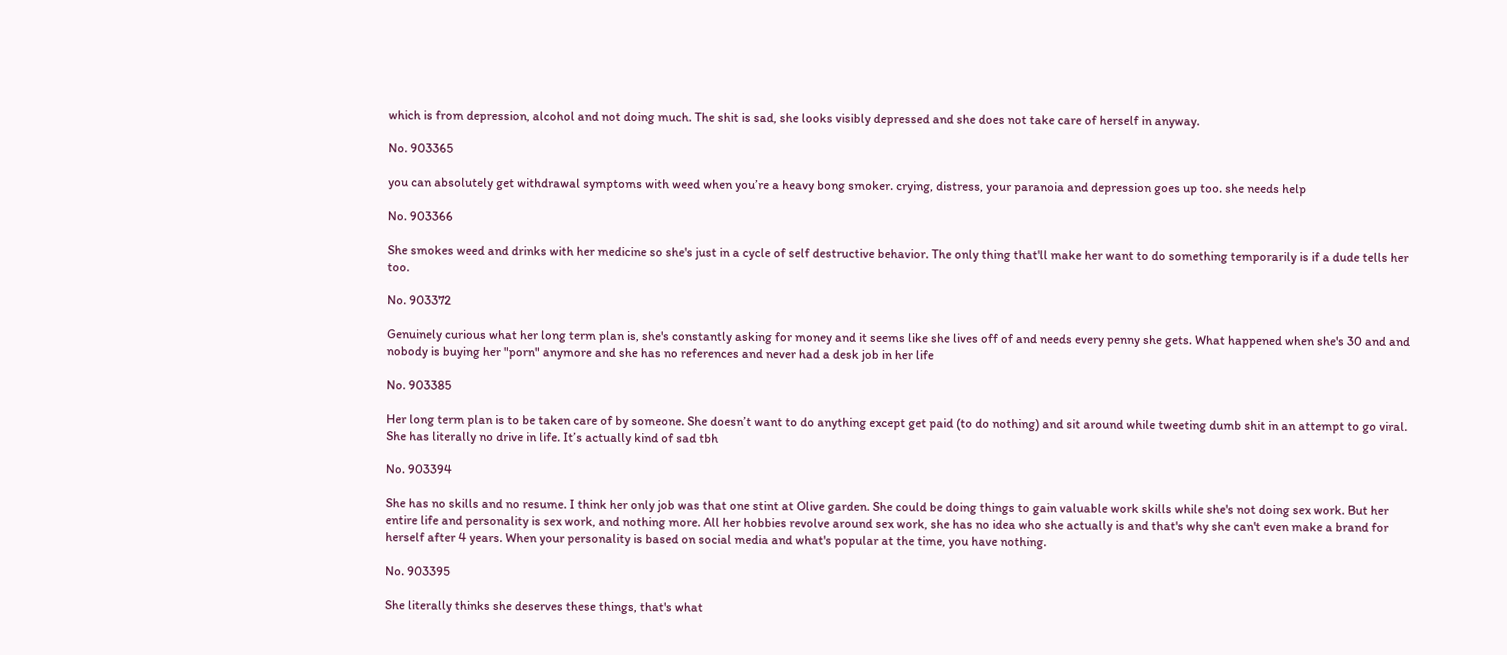which is from depression, alcohol and not doing much. The shit is sad, she looks visibly depressed and she does not take care of herself in anyway.

No. 903365

you can absolutely get withdrawal symptoms with weed when you’re a heavy bong smoker. crying, distress, your paranoia and depression goes up too. she needs help

No. 903366

She smokes weed and drinks with her medicine so she's just in a cycle of self destructive behavior. The only thing that'll make her want to do something temporarily is if a dude tells her too.

No. 903372

Genuinely curious what her long term plan is, she's constantly asking for money and it seems like she lives off of and needs every penny she gets. What happened when she's 30 and and nobody is buying her "porn" anymore and she has no references and never had a desk job in her life

No. 903385

Her long term plan is to be taken care of by someone. She doesn’t want to do anything except get paid (to do nothing) and sit around while tweeting dumb shit in an attempt to go viral. She has literally no drive in life. It’s actually kind of sad tbh

No. 903394

She has no skills and no resume. I think her only job was that one stint at Olive garden. She could be doing things to gain valuable work skills while she's not doing sex work. But her entire life and personality is sex work, and nothing more. All her hobbies revolve around sex work, she has no idea who she actually is and that's why she can't even make a brand for herself after 4 years. When your personality is based on social media and what's popular at the time, you have nothing.

No. 903395

She literally thinks she deserves these things, that's what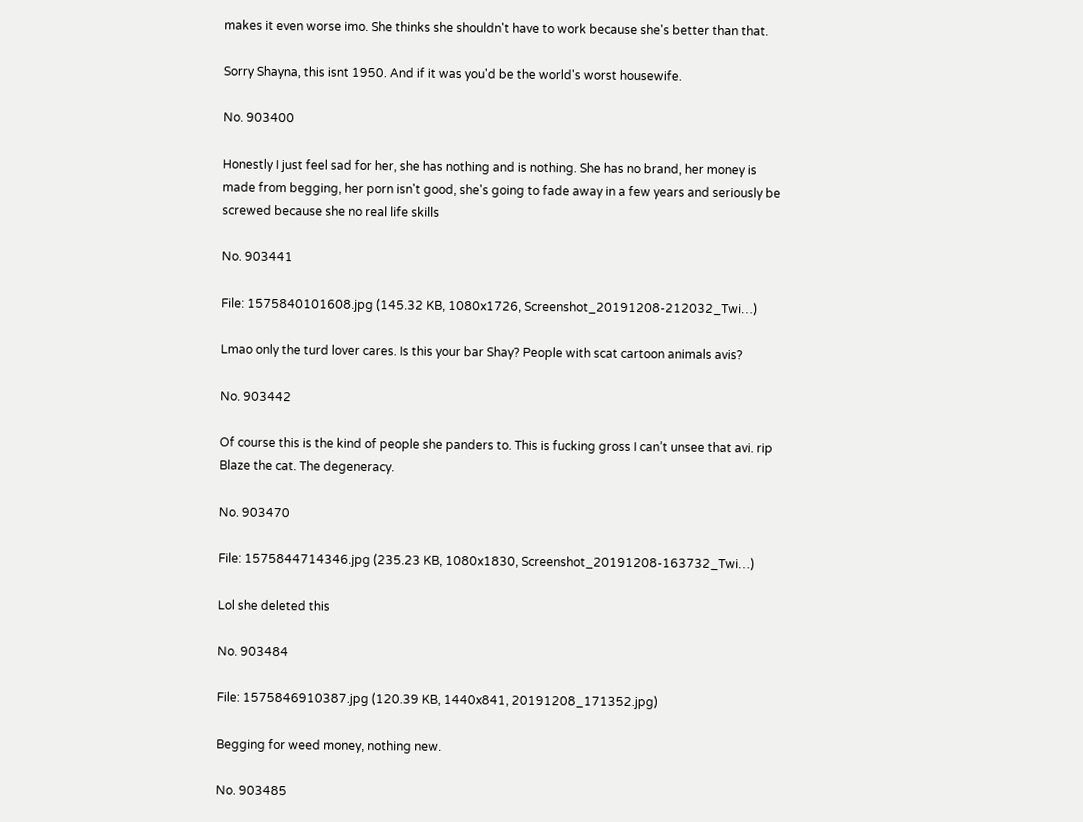makes it even worse imo. She thinks she shouldn't have to work because she's better than that.

Sorry Shayna, this isnt 1950. And if it was you'd be the world's worst housewife.

No. 903400

Honestly I just feel sad for her, she has nothing and is nothing. She has no brand, her money is made from begging, her porn isn't good, she's going to fade away in a few years and seriously be screwed because she no real life skills

No. 903441

File: 1575840101608.jpg (145.32 KB, 1080x1726, Screenshot_20191208-212032_Twi…)

Lmao only the turd lover cares. Is this your bar Shay? People with scat cartoon animals avis?

No. 903442

Of course this is the kind of people she panders to. This is fucking gross I can’t unsee that avi. rip Blaze the cat. The degeneracy.

No. 903470

File: 1575844714346.jpg (235.23 KB, 1080x1830, Screenshot_20191208-163732_Twi…)

Lol she deleted this

No. 903484

File: 1575846910387.jpg (120.39 KB, 1440x841, 20191208_171352.jpg)

Begging for weed money, nothing new.

No. 903485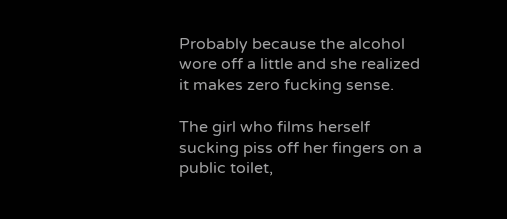Probably because the alcohol wore off a little and she realized it makes zero fucking sense.

The girl who films herself sucking piss off her fingers on a public toilet,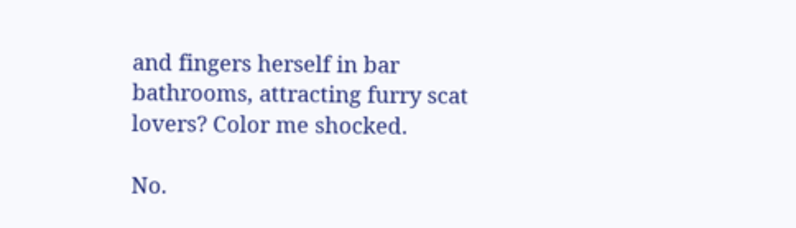and fingers herself in bar bathrooms, attracting furry scat lovers? Color me shocked.

No.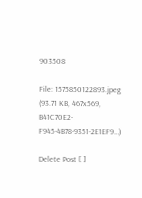903508

File: 1575850122893.jpeg (93.71 KB, 467x569, B41C70E2-F945-4B78-9351-2E1EF9…)

Delete Post [ ]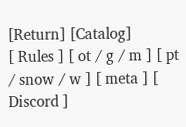[Return] [Catalog]
[ Rules ] [ ot / g / m ] [ pt / snow / w ] [ meta ] [ Discord ]